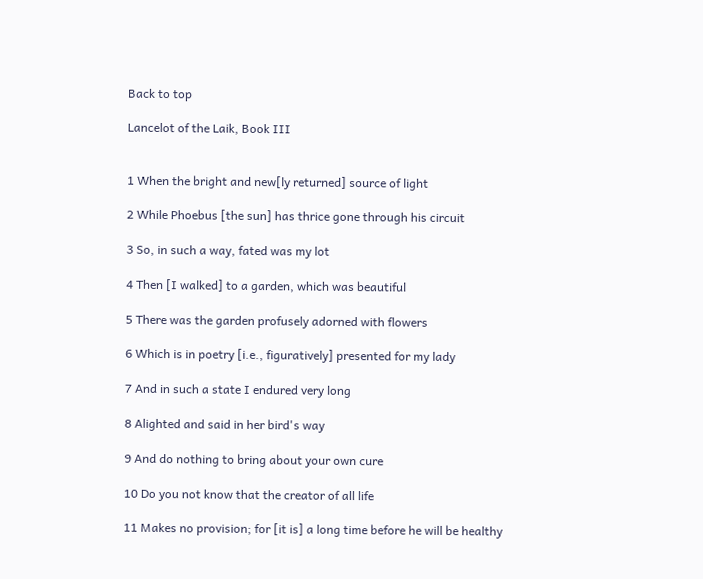Back to top

Lancelot of the Laik, Book III


1 When the bright and new[ly returned] source of light

2 While Phoebus [the sun] has thrice gone through his circuit

3 So, in such a way, fated was my lot

4 Then [I walked] to a garden, which was beautiful

5 There was the garden profusely adorned with flowers

6 Which is in poetry [i.e., figuratively] presented for my lady

7 And in such a state I endured very long

8 Alighted and said in her bird's way

9 And do nothing to bring about your own cure

10 Do you not know that the creator of all life

11 Makes no provision; for [it is] a long time before he will be healthy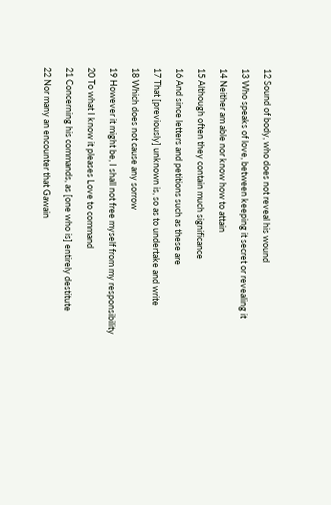12 Sound of body, who does not reveal his wound

13 Who speaks of love, between keeping it secret or revealing it

14 Neither am able nor know how to attain

15 Although often they contain much significance

16 And since letters and petitions such as these are

17 That [previously] unknown is, so as to undertake and write

18 Which does not cause any sorrow

19 However it might be, I shall not free myself from my responsibility

20 To what I know it pleases Love to command

21 Concerning his commands, as [one who is] entirely destitute

22 Nor many an encounter that Gawain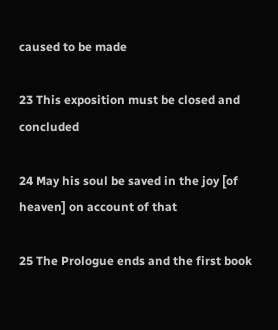caused to be made

23 This exposition must be closed and concluded

24 May his soul be saved in the joy [of heaven] on account of that

25 The Prologue ends and the first book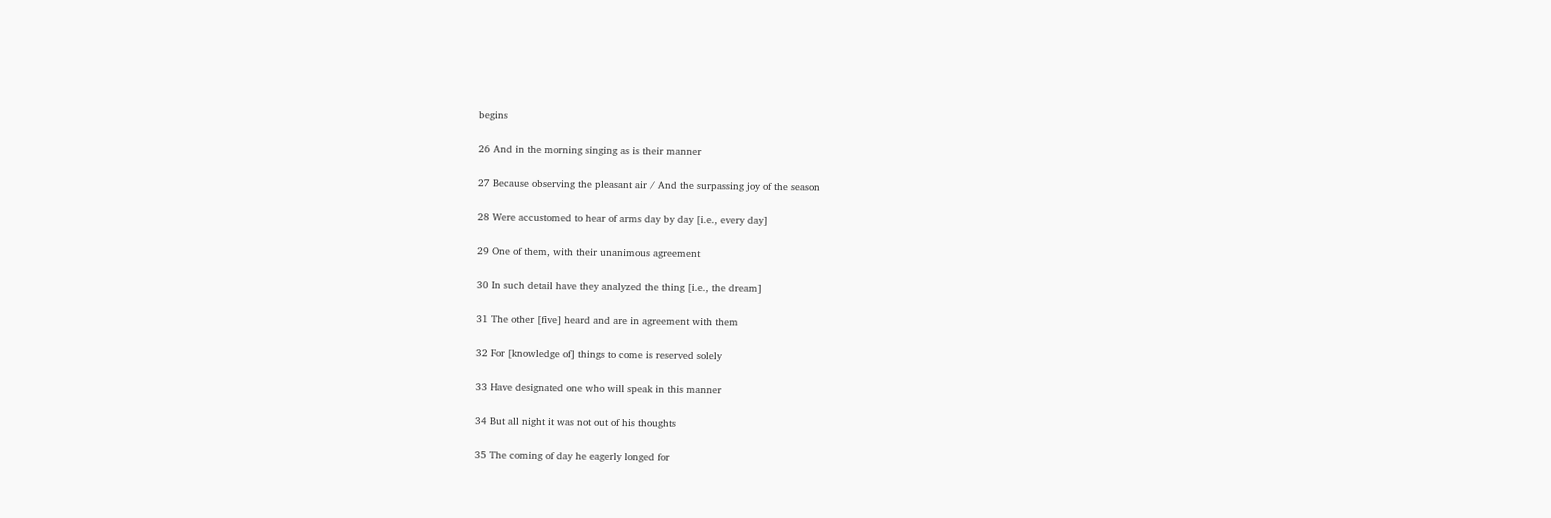begins

26 And in the morning singing as is their manner

27 Because observing the pleasant air / And the surpassing joy of the season

28 Were accustomed to hear of arms day by day [i.e., every day]

29 One of them, with their unanimous agreement

30 In such detail have they analyzed the thing [i.e., the dream]

31 The other [five] heard and are in agreement with them

32 For [knowledge of] things to come is reserved solely

33 Have designated one who will speak in this manner

34 But all night it was not out of his thoughts

35 The coming of day he eagerly longed for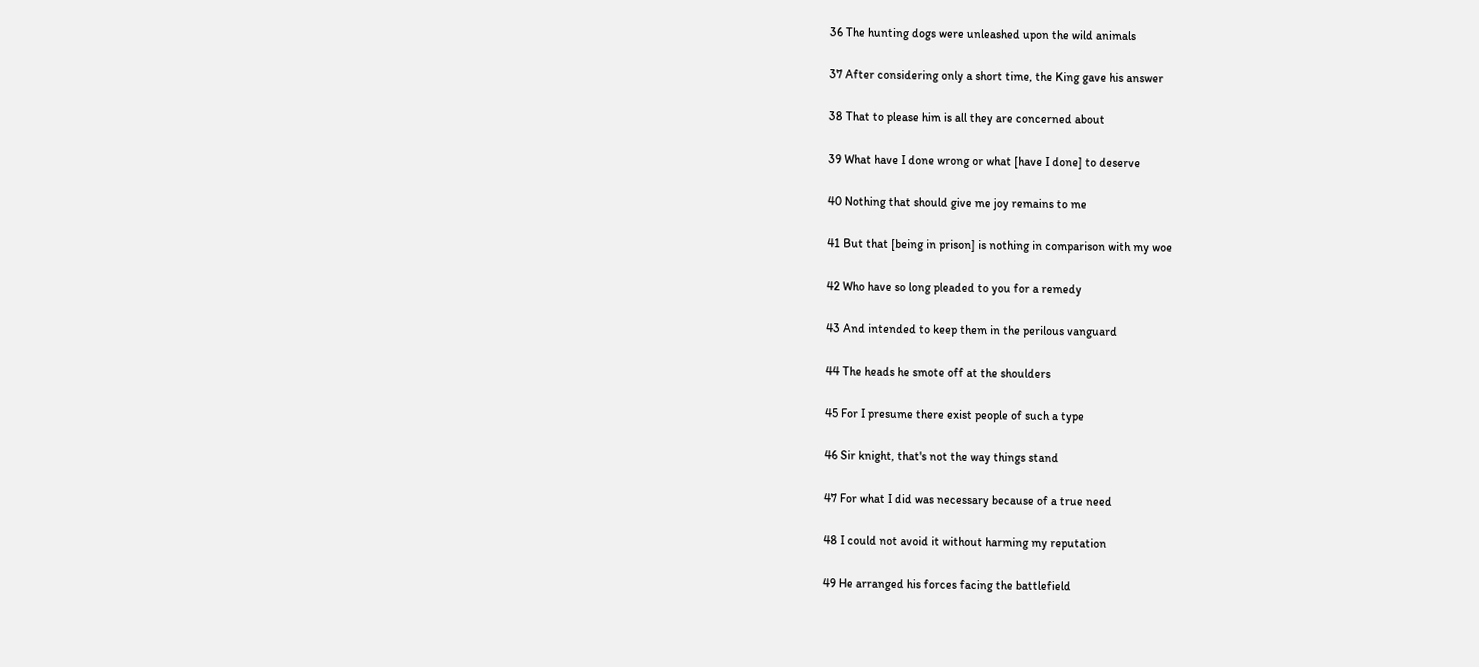36 The hunting dogs were unleashed upon the wild animals

37 After considering only a short time, the King gave his answer

38 That to please him is all they are concerned about

39 What have I done wrong or what [have I done] to deserve

40 Nothing that should give me joy remains to me

41 But that [being in prison] is nothing in comparison with my woe

42 Who have so long pleaded to you for a remedy

43 And intended to keep them in the perilous vanguard

44 The heads he smote off at the shoulders

45 For I presume there exist people of such a type

46 Sir knight, that's not the way things stand

47 For what I did was necessary because of a true need

48 I could not avoid it without harming my reputation

49 He arranged his forces facing the battlefield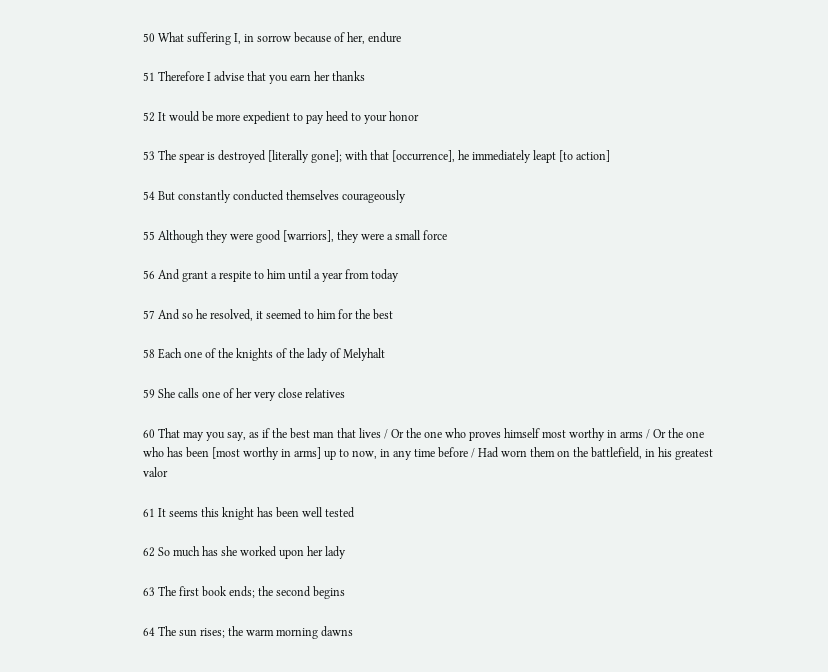50 What suffering I, in sorrow because of her, endure

51 Therefore I advise that you earn her thanks

52 It would be more expedient to pay heed to your honor

53 The spear is destroyed [literally gone]; with that [occurrence], he immediately leapt [to action]

54 But constantly conducted themselves courageously

55 Although they were good [warriors], they were a small force

56 And grant a respite to him until a year from today

57 And so he resolved, it seemed to him for the best

58 Each one of the knights of the lady of Melyhalt

59 She calls one of her very close relatives

60 That may you say, as if the best man that lives / Or the one who proves himself most worthy in arms / Or the one who has been [most worthy in arms] up to now, in any time before / Had worn them on the battlefield, in his greatest valor

61 It seems this knight has been well tested

62 So much has she worked upon her lady

63 The first book ends; the second begins

64 The sun rises; the warm morning dawns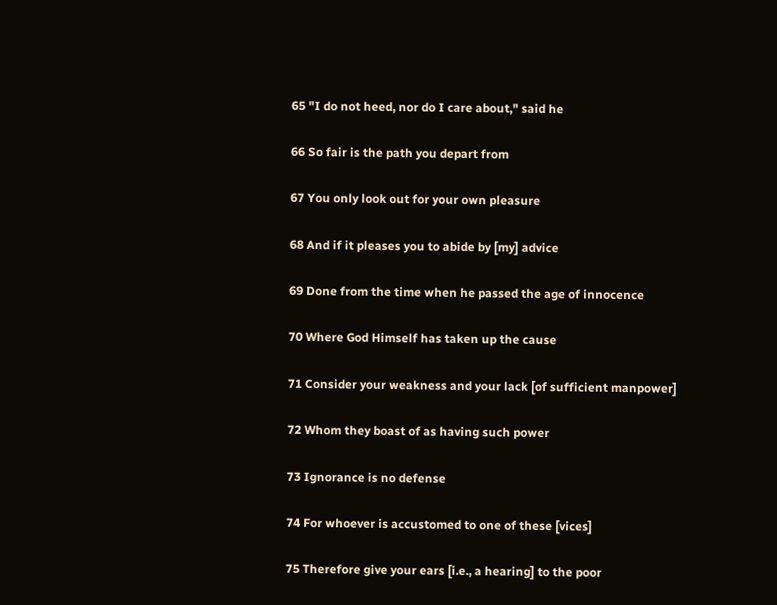65 "I do not heed, nor do I care about," said he

66 So fair is the path you depart from

67 You only look out for your own pleasure

68 And if it pleases you to abide by [my] advice

69 Done from the time when he passed the age of innocence

70 Where God Himself has taken up the cause

71 Consider your weakness and your lack [of sufficient manpower]

72 Whom they boast of as having such power

73 Ignorance is no defense

74 For whoever is accustomed to one of these [vices]

75 Therefore give your ears [i.e., a hearing] to the poor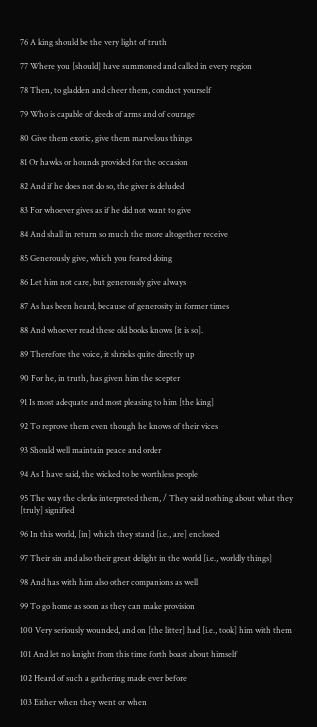76 A king should be the very light of truth

77 Where you [should] have summoned and called in every region

78 Then, to gladden and cheer them, conduct yourself

79 Who is capable of deeds of arms and of courage

80 Give them exotic, give them marvelous things

81 Or hawks or hounds provided for the occasion

82 And if he does not do so, the giver is deluded

83 For whoever gives as if he did not want to give

84 And shall in return so much the more altogether receive

85 Generously give, which you feared doing

86 Let him not care, but generously give always

87 As has been heard, because of generosity in former times

88 And whoever read these old books knows [it is so].

89 Therefore the voice, it shrieks quite directly up

90 For he, in truth, has given him the scepter

91 Is most adequate and most pleasing to him [the king]

92 To reprove them even though he knows of their vices

93 Should well maintain peace and order

94 As I have said, the wicked to be worthless people

95 The way the clerks interpreted them, / They said nothing about what they [truly] signified

96 In this world, [in] which they stand [i.e., are] enclosed

97 Their sin and also their great delight in the world [i.e., worldly things]

98 And has with him also other companions as well

99 To go home as soon as they can make provision

100 Very seriously wounded, and on [the litter] had [i.e., took] him with them

101 And let no knight from this time forth boast about himself

102 Heard of such a gathering made ever before

103 Either when they went or when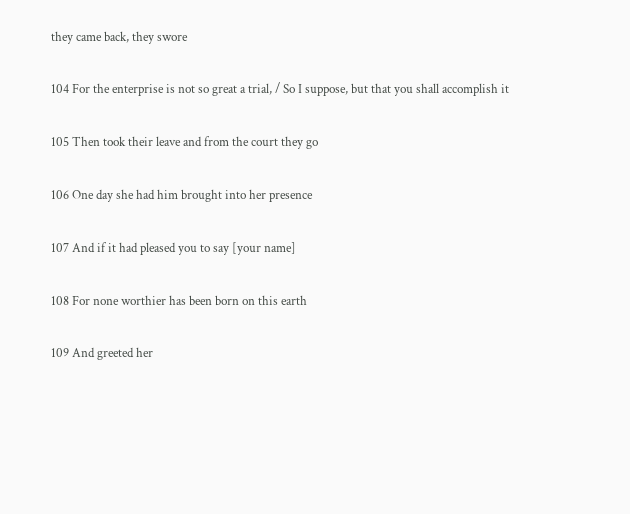they came back, they swore

104 For the enterprise is not so great a trial, / So I suppose, but that you shall accomplish it

105 Then took their leave and from the court they go

106 One day she had him brought into her presence

107 And if it had pleased you to say [your name]

108 For none worthier has been born on this earth

109 And greeted her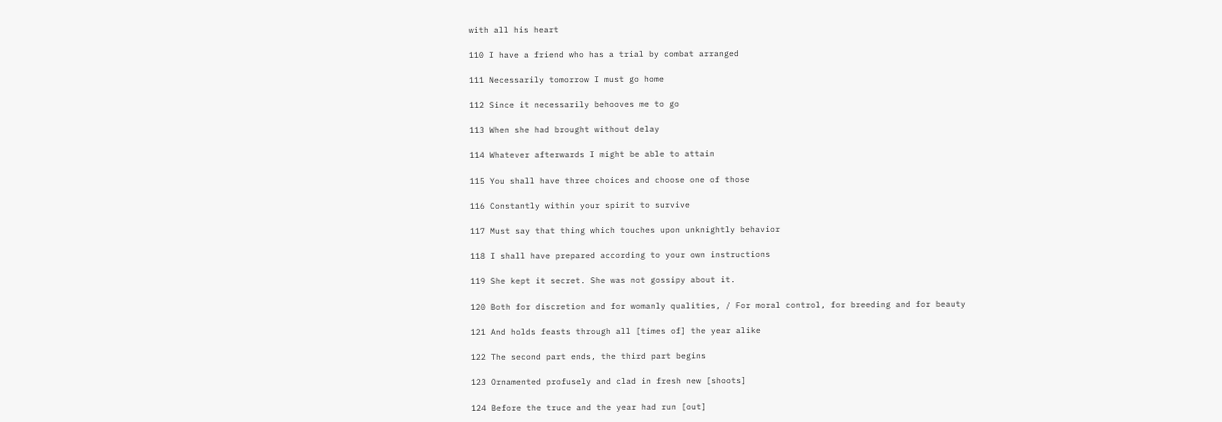with all his heart

110 I have a friend who has a trial by combat arranged

111 Necessarily tomorrow I must go home

112 Since it necessarily behooves me to go

113 When she had brought without delay

114 Whatever afterwards I might be able to attain

115 You shall have three choices and choose one of those

116 Constantly within your spirit to survive

117 Must say that thing which touches upon unknightly behavior

118 I shall have prepared according to your own instructions

119 She kept it secret. She was not gossipy about it.

120 Both for discretion and for womanly qualities, / For moral control, for breeding and for beauty

121 And holds feasts through all [times of] the year alike

122 The second part ends, the third part begins

123 Ornamented profusely and clad in fresh new [shoots]

124 Before the truce and the year had run [out]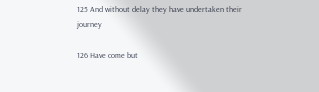125 And without delay they have undertaken their journey

126 Have come but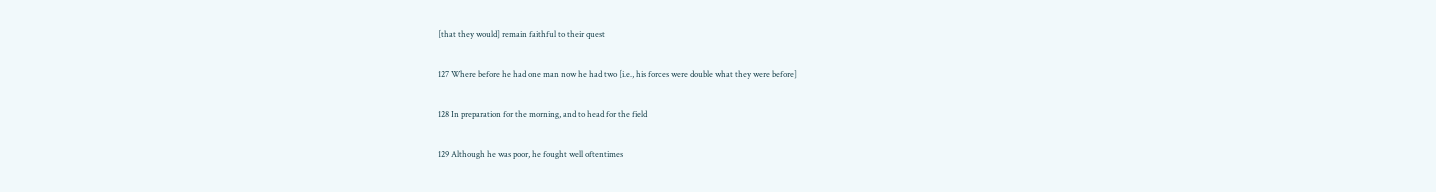[that they would] remain faithful to their quest

127 Where before he had one man now he had two [i.e., his forces were double what they were before]

128 In preparation for the morning, and to head for the field

129 Although he was poor, he fought well oftentimes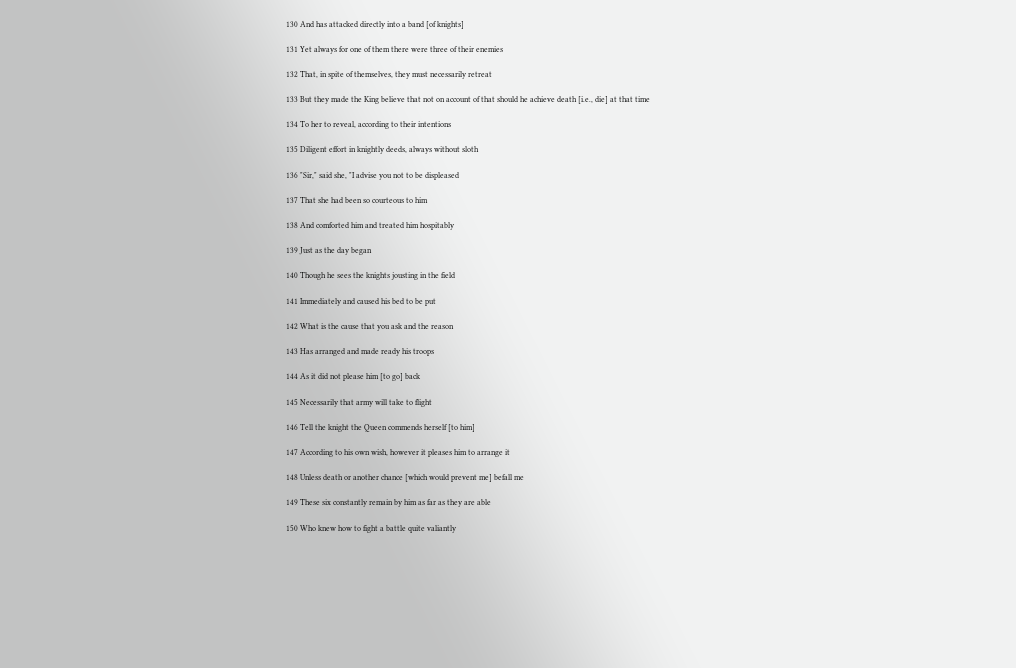130 And has attacked directly into a band [of knights]

131 Yet always for one of them there were three of their enemies

132 That, in spite of themselves, they must necessarily retreat

133 But they made the King believe that not on account of that should he achieve death [i.e., die] at that time

134 To her to reveal, according to their intentions

135 Diligent effort in knightly deeds, always without sloth

136 "Sir," said she, "I advise you not to be displeased

137 That she had been so courteous to him

138 And comforted him and treated him hospitably

139 Just as the day began

140 Though he sees the knights jousting in the field

141 Immediately and caused his bed to be put

142 What is the cause that you ask and the reason

143 Has arranged and made ready his troops

144 As it did not please him [to go] back

145 Necessarily that army will take to flight

146 Tell the knight the Queen commends herself [to him]

147 According to his own wish, however it pleases him to arrange it

148 Unless death or another chance [which would prevent me] befall me

149 These six constantly remain by him as far as they are able

150 Who knew how to fight a battle quite valiantly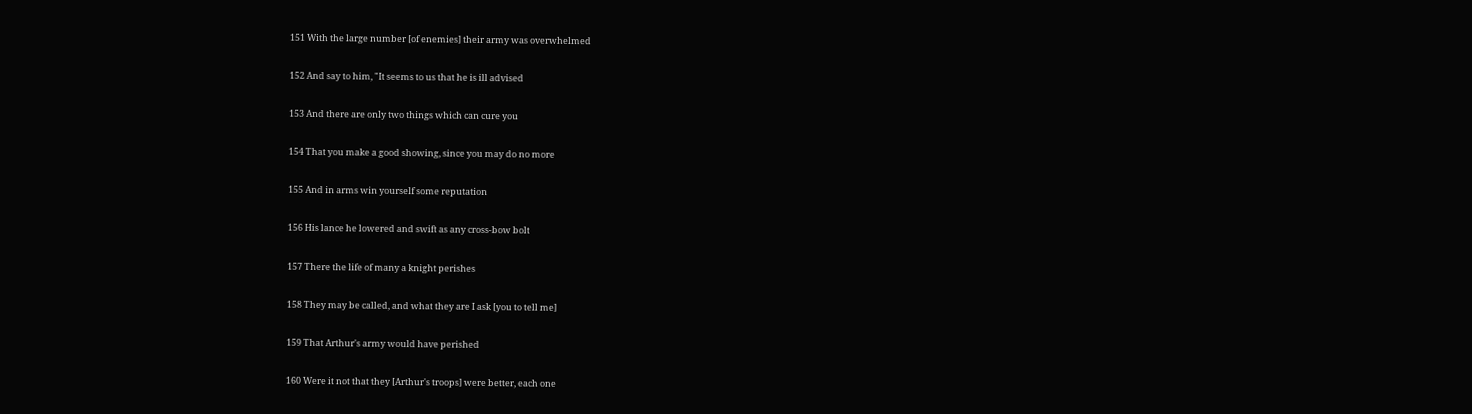151 With the large number [of enemies] their army was overwhelmed

152 And say to him, "It seems to us that he is ill advised

153 And there are only two things which can cure you

154 That you make a good showing, since you may do no more

155 And in arms win yourself some reputation

156 His lance he lowered and swift as any cross-bow bolt

157 There the life of many a knight perishes

158 They may be called, and what they are I ask [you to tell me]

159 That Arthur's army would have perished

160 Were it not that they [Arthur's troops] were better, each one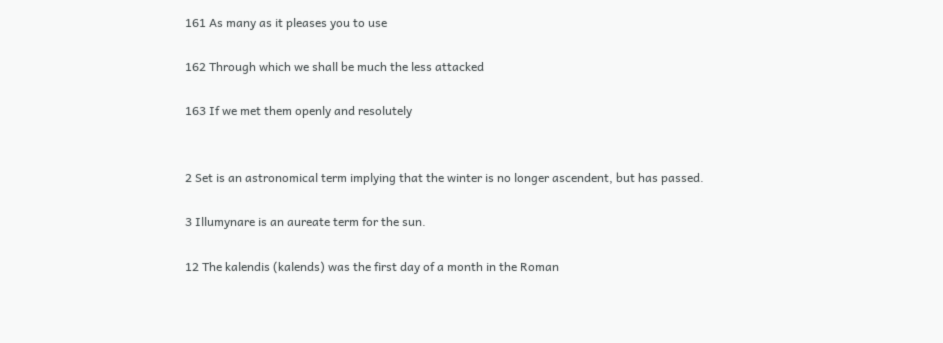161 As many as it pleases you to use

162 Through which we shall be much the less attacked

163 If we met them openly and resolutely


2 Set is an astronomical term implying that the winter is no longer ascendent, but has passed.

3 Illumynare is an aureate term for the sun.

12 The kalendis (kalends) was the first day of a month in the Roman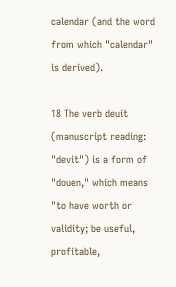calendar (and the word from which "calendar" is derived).

18 The verb deuit (manuscript reading: "devit") is a form of "douen," which means "to have worth or validity; be useful, profitable,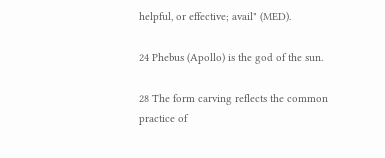helpful, or effective; avail" (MED).

24 Phebus (Apollo) is the god of the sun.

28 The form carving reflects the common practice of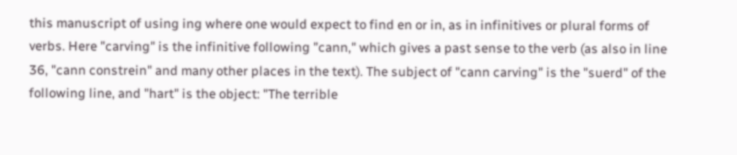this manuscript of using ing where one would expect to find en or in, as in infinitives or plural forms of verbs. Here "carving" is the infinitive following "cann," which gives a past sense to the verb (as also in line 36, "cann constrein" and many other places in the text). The subject of "cann carving" is the "suerd" of the following line, and "hart" is the object: "The terrible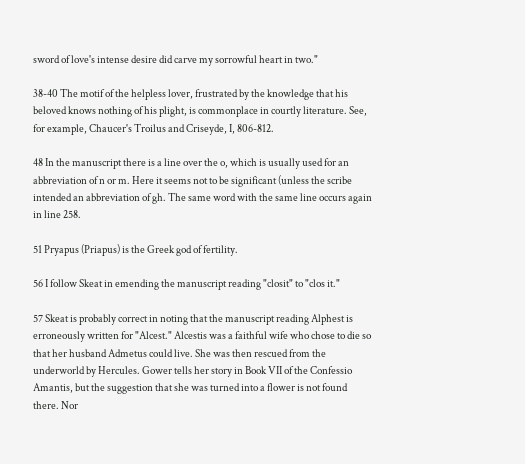sword of love's intense desire did carve my sorrowful heart in two."

38-40 The motif of the helpless lover, frustrated by the knowledge that his beloved knows nothing of his plight, is commonplace in courtly literature. See, for example, Chaucer's Troilus and Criseyde, I, 806-812.

48 In the manuscript there is a line over the o, which is usually used for an abbreviation of n or m. Here it seems not to be significant (unless the scribe intended an abbreviation of gh. The same word with the same line occurs again in line 258.

51 Pryapus (Priapus) is the Greek god of fertility.

56 I follow Skeat in emending the manuscript reading "closit" to "clos it."

57 Skeat is probably correct in noting that the manuscript reading Alphest is erroneously written for "Alcest." Alcestis was a faithful wife who chose to die so that her husband Admetus could live. She was then rescued from the underworld by Hercules. Gower tells her story in Book VII of the Confessio Amantis, but the suggestion that she was turned into a flower is not found there. Nor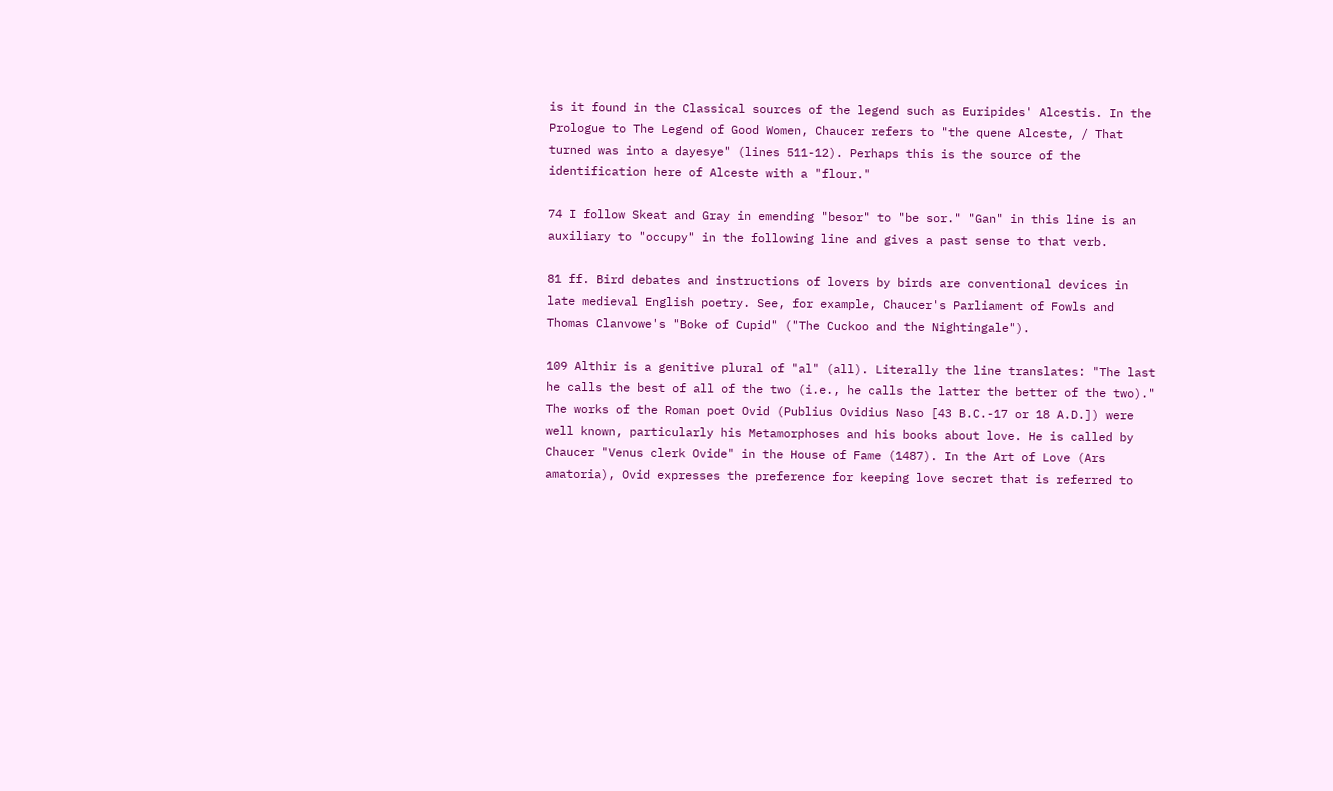is it found in the Classical sources of the legend such as Euripides' Alcestis. In the Prologue to The Legend of Good Women, Chaucer refers to "the quene Alceste, / That turned was into a dayesye" (lines 511-12). Perhaps this is the source of the identification here of Alceste with a "flour."

74 I follow Skeat and Gray in emending "besor" to "be sor." "Gan" in this line is an auxiliary to "occupy" in the following line and gives a past sense to that verb.

81 ff. Bird debates and instructions of lovers by birds are conventional devices in late medieval English poetry. See, for example, Chaucer's Parliament of Fowls and Thomas Clanvowe's "Boke of Cupid" ("The Cuckoo and the Nightingale").

109 Althir is a genitive plural of "al" (all). Literally the line translates: "The last he calls the best of all of the two (i.e., he calls the latter the better of the two)." The works of the Roman poet Ovid (Publius Ovidius Naso [43 B.C.-17 or 18 A.D.]) were well known, particularly his Metamorphoses and his books about love. He is called by Chaucer "Venus clerk Ovide" in the House of Fame (1487). In the Art of Love (Ars amatoria), Ovid expresses the preference for keeping love secret that is referred to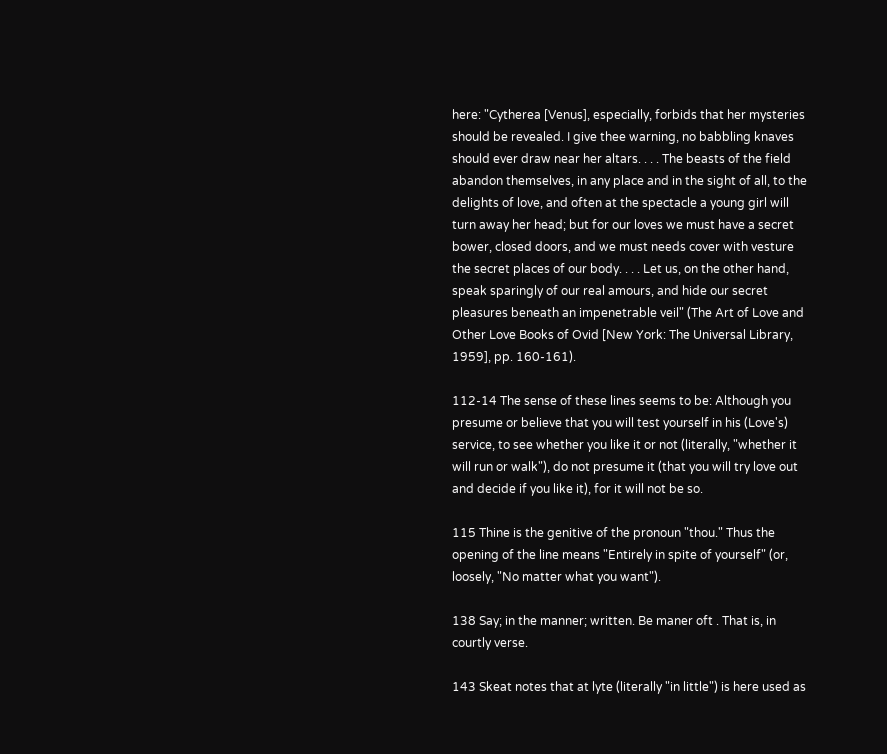here: "Cytherea [Venus], especially, forbids that her mysteries should be revealed. I give thee warning, no babbling knaves should ever draw near her altars. . . . The beasts of the field abandon themselves, in any place and in the sight of all, to the delights of love, and often at the spectacle a young girl will turn away her head; but for our loves we must have a secret bower, closed doors, and we must needs cover with vesture the secret places of our body. . . . Let us, on the other hand, speak sparingly of our real amours, and hide our secret pleasures beneath an impenetrable veil" (The Art of Love and Other Love Books of Ovid [New York: The Universal Library, 1959], pp. 160-161).

112-14 The sense of these lines seems to be: Although you presume or believe that you will test yourself in his (Love's) service, to see whether you like it or not (literally, "whether it will run or walk"), do not presume it (that you will try love out and decide if you like it), for it will not be so.

115 Thine is the genitive of the pronoun "thou." Thus the opening of the line means "Entirely in spite of yourself" (or, loosely, "No matter what you want").

138 Say; in the manner; written. Be maner oft . That is, in courtly verse.

143 Skeat notes that at lyte (literally "in little") is here used as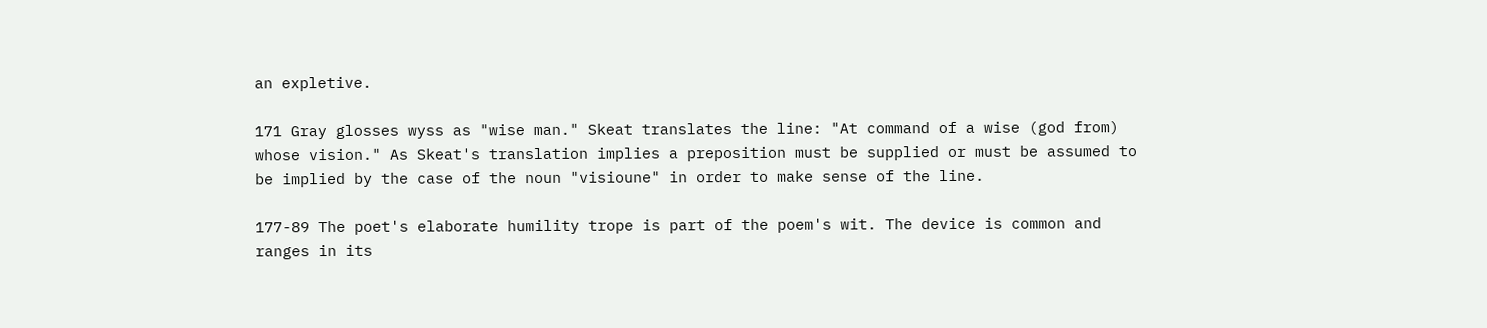an expletive.

171 Gray glosses wyss as "wise man." Skeat translates the line: "At command of a wise (god from) whose vision." As Skeat's translation implies a preposition must be supplied or must be assumed to be implied by the case of the noun "visioune" in order to make sense of the line.

177-89 The poet's elaborate humility trope is part of the poem's wit. The device is common and ranges in its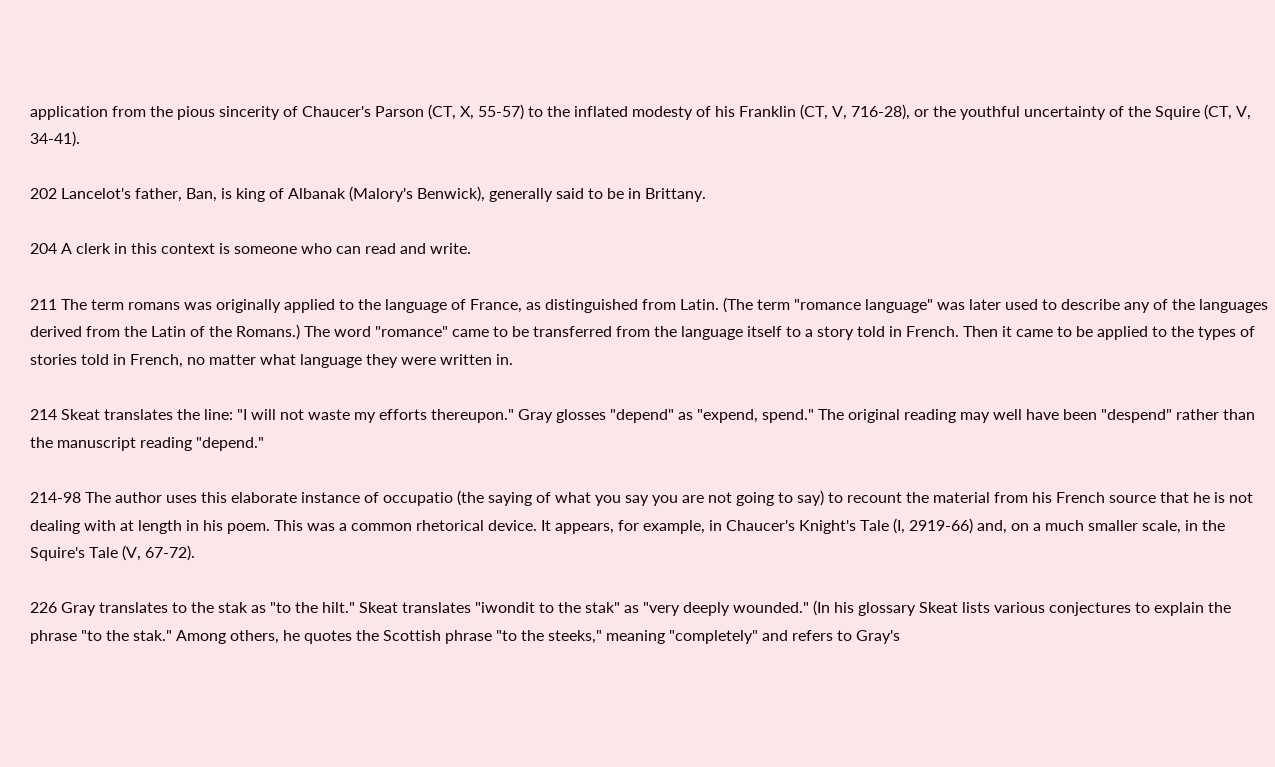application from the pious sincerity of Chaucer's Parson (CT, X, 55-57) to the inflated modesty of his Franklin (CT, V, 716-28), or the youthful uncertainty of the Squire (CT, V, 34-41).

202 Lancelot's father, Ban, is king of Albanak (Malory's Benwick), generally said to be in Brittany.

204 A clerk in this context is someone who can read and write.

211 The term romans was originally applied to the language of France, as distinguished from Latin. (The term "romance language" was later used to describe any of the languages derived from the Latin of the Romans.) The word "romance" came to be transferred from the language itself to a story told in French. Then it came to be applied to the types of stories told in French, no matter what language they were written in.

214 Skeat translates the line: "I will not waste my efforts thereupon." Gray glosses "depend" as "expend, spend." The original reading may well have been "despend" rather than the manuscript reading "depend."

214-98 The author uses this elaborate instance of occupatio (the saying of what you say you are not going to say) to recount the material from his French source that he is not dealing with at length in his poem. This was a common rhetorical device. It appears, for example, in Chaucer's Knight's Tale (I, 2919-66) and, on a much smaller scale, in the Squire's Tale (V, 67-72).

226 Gray translates to the stak as "to the hilt." Skeat translates "iwondit to the stak" as "very deeply wounded." (In his glossary Skeat lists various conjectures to explain the phrase "to the stak." Among others, he quotes the Scottish phrase "to the steeks," meaning "completely" and refers to Gray's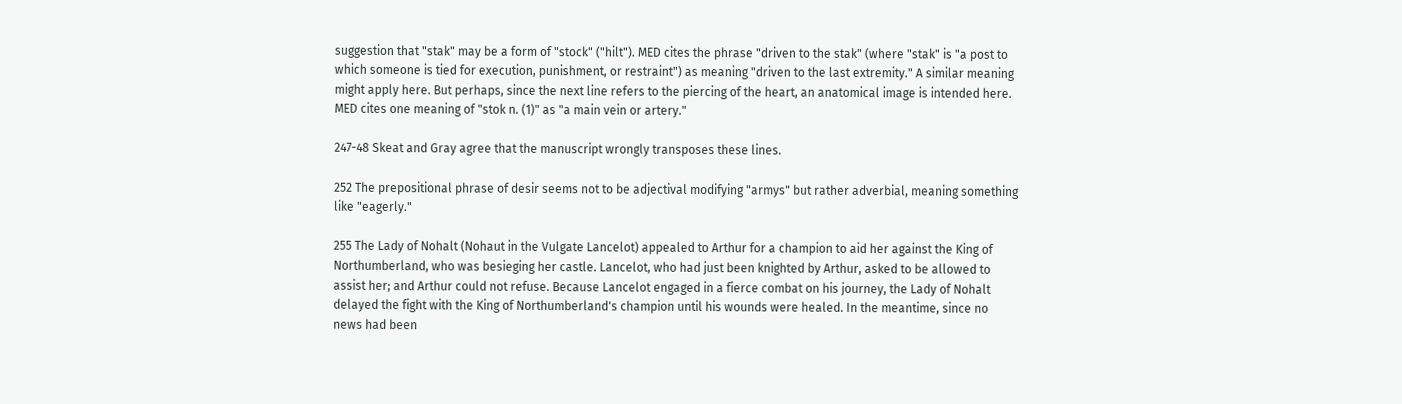suggestion that "stak" may be a form of "stock" ("hilt"). MED cites the phrase "driven to the stak" (where "stak" is "a post to which someone is tied for execution, punishment, or restraint") as meaning "driven to the last extremity." A similar meaning might apply here. But perhaps, since the next line refers to the piercing of the heart, an anatomical image is intended here. MED cites one meaning of "stok n. (1)" as "a main vein or artery."

247-48 Skeat and Gray agree that the manuscript wrongly transposes these lines.

252 The prepositional phrase of desir seems not to be adjectival modifying "armys" but rather adverbial, meaning something like "eagerly."

255 The Lady of Nohalt (Nohaut in the Vulgate Lancelot) appealed to Arthur for a champion to aid her against the King of Northumberland, who was besieging her castle. Lancelot, who had just been knighted by Arthur, asked to be allowed to assist her; and Arthur could not refuse. Because Lancelot engaged in a fierce combat on his journey, the Lady of Nohalt delayed the fight with the King of Northumberland's champion until his wounds were healed. In the meantime, since no news had been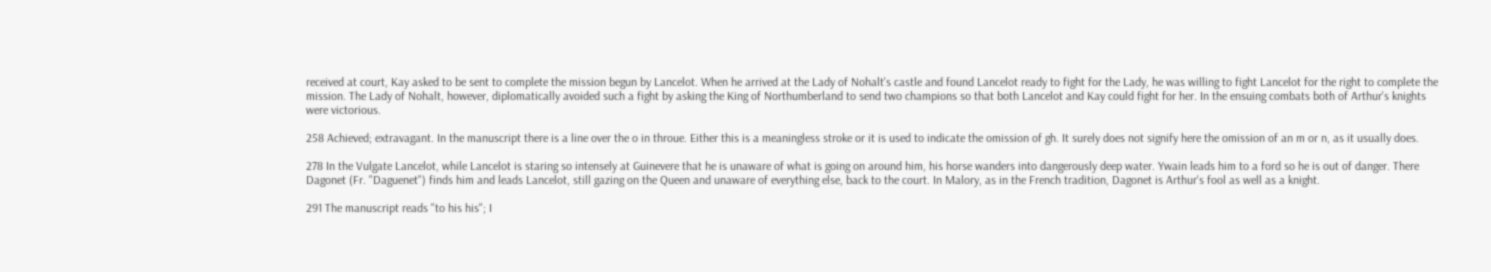received at court, Kay asked to be sent to complete the mission begun by Lancelot. When he arrived at the Lady of Nohalt's castle and found Lancelot ready to fight for the Lady, he was willing to fight Lancelot for the right to complete the mission. The Lady of Nohalt, however, diplomatically avoided such a fight by asking the King of Northumberland to send two champions so that both Lancelot and Kay could fight for her. In the ensuing combats both of Arthur's knights were victorious.

258 Achieved; extravagant. In the manuscript there is a line over the o in throue. Either this is a meaningless stroke or it is used to indicate the omission of gh. It surely does not signify here the omission of an m or n, as it usually does.

278 In the Vulgate Lancelot, while Lancelot is staring so intensely at Guinevere that he is unaware of what is going on around him, his horse wanders into dangerously deep water. Ywain leads him to a ford so he is out of danger. There Dagonet (Fr. "Daguenet") finds him and leads Lancelot, still gazing on the Queen and unaware of everything else, back to the court. In Malory, as in the French tradition, Dagonet is Arthur's fool as well as a knight.

291 The manuscript reads "to his his"; I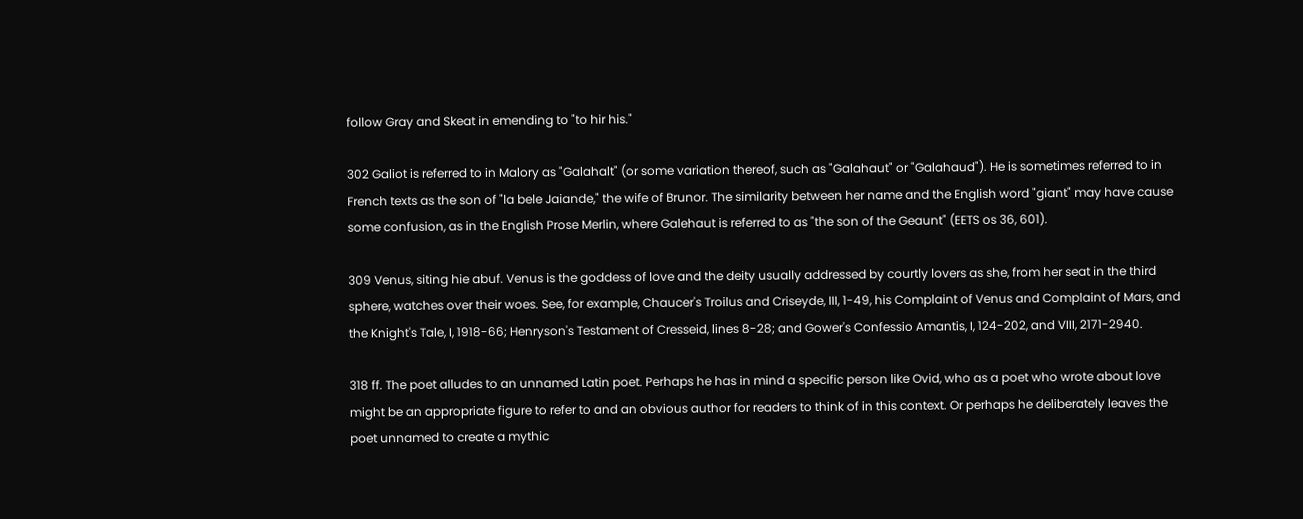follow Gray and Skeat in emending to "to hir his."

302 Galiot is referred to in Malory as "Galahalt" (or some variation thereof, such as "Galahaut" or "Galahaud"). He is sometimes referred to in French texts as the son of "la bele Jaiande," the wife of Brunor. The similarity between her name and the English word "giant" may have cause some confusion, as in the English Prose Merlin, where Galehaut is referred to as "the son of the Geaunt" (EETS os 36, 601).

309 Venus, siting hie abuf. Venus is the goddess of love and the deity usually addressed by courtly lovers as she, from her seat in the third sphere, watches over their woes. See, for example, Chaucer's Troilus and Criseyde, III, 1-49, his Complaint of Venus and Complaint of Mars, and the Knight's Tale, I, 1918-66; Henryson's Testament of Cresseid, lines 8-28; and Gower's Confessio Amantis, I, 124-202, and VIII, 2171-2940.

318 ff. The poet alludes to an unnamed Latin poet. Perhaps he has in mind a specific person like Ovid, who as a poet who wrote about love might be an appropriate figure to refer to and an obvious author for readers to think of in this context. Or perhaps he deliberately leaves the poet unnamed to create a mythic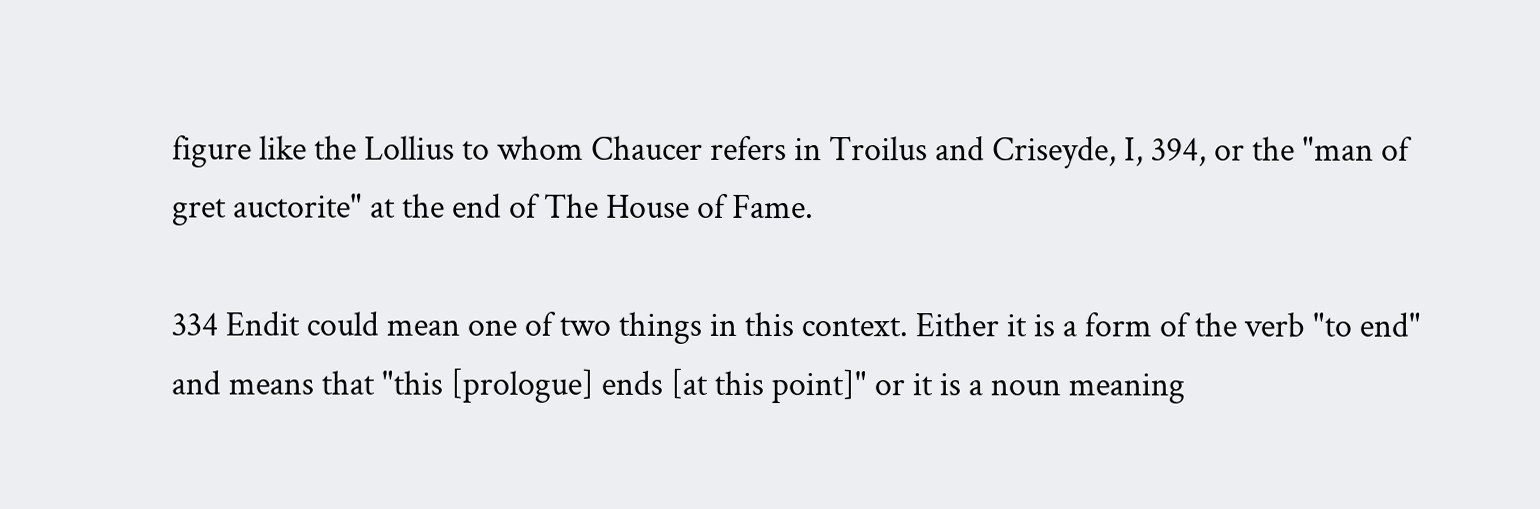figure like the Lollius to whom Chaucer refers in Troilus and Criseyde, I, 394, or the "man of gret auctorite" at the end of The House of Fame.

334 Endit could mean one of two things in this context. Either it is a form of the verb "to end" and means that "this [prologue] ends [at this point]" or it is a noun meaning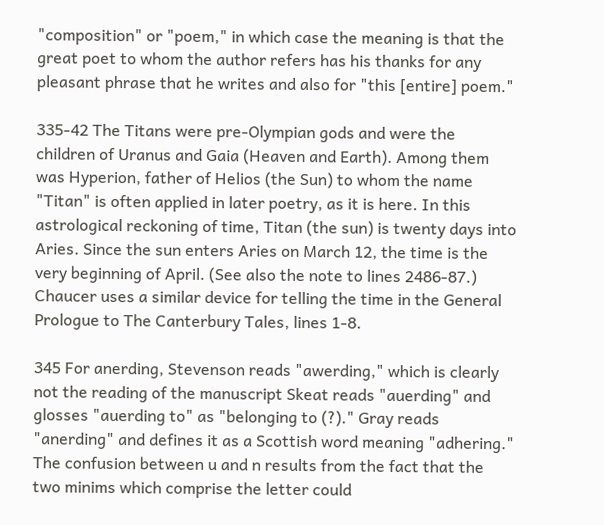"composition" or "poem," in which case the meaning is that the great poet to whom the author refers has his thanks for any pleasant phrase that he writes and also for "this [entire] poem."

335-42 The Titans were pre-Olympian gods and were the children of Uranus and Gaia (Heaven and Earth). Among them was Hyperion, father of Helios (the Sun) to whom the name "Titan" is often applied in later poetry, as it is here. In this astrological reckoning of time, Titan (the sun) is twenty days into Aries. Since the sun enters Aries on March 12, the time is the very beginning of April. (See also the note to lines 2486-87.) Chaucer uses a similar device for telling the time in the General Prologue to The Canterbury Tales, lines 1-8.

345 For anerding, Stevenson reads "awerding," which is clearly not the reading of the manuscript Skeat reads "auerding" and glosses "auerding to" as "belonging to (?)." Gray reads "anerding" and defines it as a Scottish word meaning "adhering." The confusion between u and n results from the fact that the two minims which comprise the letter could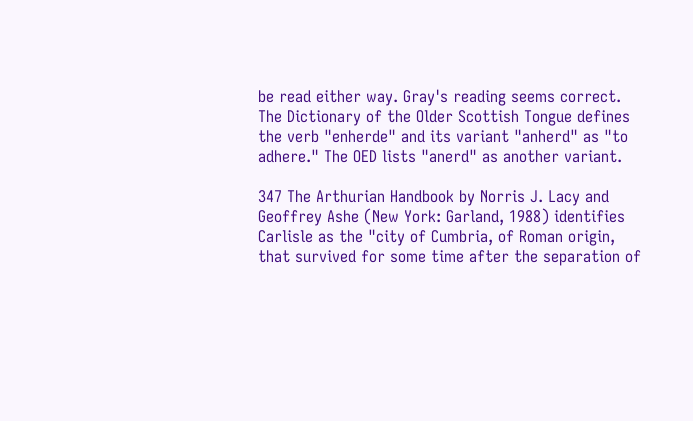be read either way. Gray's reading seems correct. The Dictionary of the Older Scottish Tongue defines the verb "enherde" and its variant "anherd" as "to adhere." The OED lists "anerd" as another variant.

347 The Arthurian Handbook by Norris J. Lacy and Geoffrey Ashe (New York: Garland, 1988) identifies Carlisle as the "city of Cumbria, of Roman origin, that survived for some time after the separation of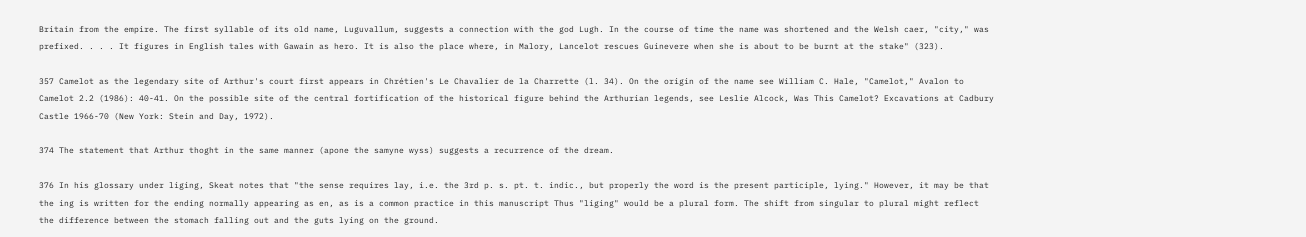Britain from the empire. The first syllable of its old name, Luguvallum, suggests a connection with the god Lugh. In the course of time the name was shortened and the Welsh caer, "city," was prefixed. . . . It figures in English tales with Gawain as hero. It is also the place where, in Malory, Lancelot rescues Guinevere when she is about to be burnt at the stake" (323).

357 Camelot as the legendary site of Arthur's court first appears in Chrétien's Le Chavalier de la Charrette (l. 34). On the origin of the name see William C. Hale, "Camelot," Avalon to Camelot 2.2 (1986): 40-41. On the possible site of the central fortification of the historical figure behind the Arthurian legends, see Leslie Alcock, Was This Camelot? Excavations at Cadbury Castle 1966-70 (New York: Stein and Day, 1972).

374 The statement that Arthur thoght in the same manner (apone the samyne wyss) suggests a recurrence of the dream.

376 In his glossary under liging, Skeat notes that "the sense requires lay, i.e. the 3rd p. s. pt. t. indic., but properly the word is the present participle, lying." However, it may be that the ing is written for the ending normally appearing as en, as is a common practice in this manuscript Thus "liging" would be a plural form. The shift from singular to plural might reflect the difference between the stomach falling out and the guts lying on the ground.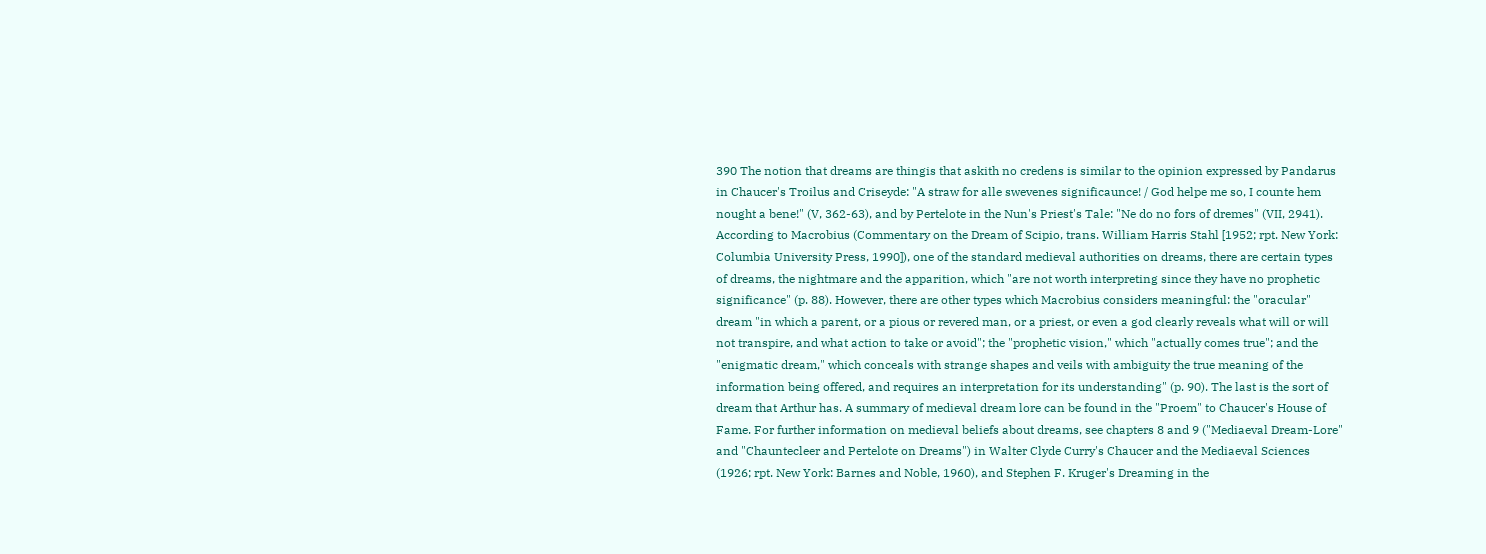390 The notion that dreams are thingis that askith no credens is similar to the opinion expressed by Pandarus in Chaucer's Troilus and Criseyde: "A straw for alle swevenes significaunce! / God helpe me so, I counte hem nought a bene!" (V, 362-63), and by Pertelote in the Nun's Priest's Tale: "Ne do no fors of dremes" (VII, 2941). According to Macrobius (Commentary on the Dream of Scipio, trans. William Harris Stahl [1952; rpt. New York: Columbia University Press, 1990]), one of the standard medieval authorities on dreams, there are certain types of dreams, the nightmare and the apparition, which "are not worth interpreting since they have no prophetic significance" (p. 88). However, there are other types which Macrobius considers meaningful: the "oracular" dream "in which a parent, or a pious or revered man, or a priest, or even a god clearly reveals what will or will not transpire, and what action to take or avoid"; the "prophetic vision," which "actually comes true"; and the "enigmatic dream," which conceals with strange shapes and veils with ambiguity the true meaning of the information being offered, and requires an interpretation for its understanding" (p. 90). The last is the sort of dream that Arthur has. A summary of medieval dream lore can be found in the "Proem" to Chaucer's House of Fame. For further information on medieval beliefs about dreams, see chapters 8 and 9 ("Mediaeval Dream-Lore" and "Chauntecleer and Pertelote on Dreams") in Walter Clyde Curry's Chaucer and the Mediaeval Sciences (1926; rpt. New York: Barnes and Noble, 1960), and Stephen F. Kruger's Dreaming in the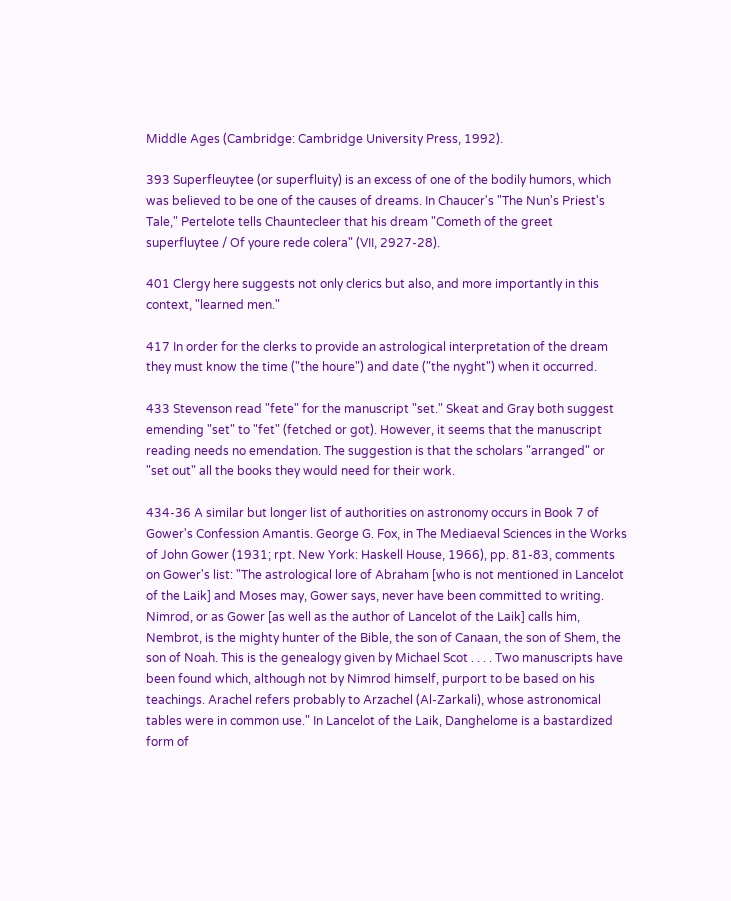Middle Ages (Cambridge: Cambridge University Press, 1992).

393 Superfleuytee (or superfluity) is an excess of one of the bodily humors, which was believed to be one of the causes of dreams. In Chaucer's "The Nun's Priest's Tale," Pertelote tells Chauntecleer that his dream "Cometh of the greet superfluytee / Of youre rede colera" (VII, 2927-28).

401 Clergy here suggests not only clerics but also, and more importantly in this context, "learned men."

417 In order for the clerks to provide an astrological interpretation of the dream they must know the time ("the houre") and date ("the nyght") when it occurred.

433 Stevenson read "fete" for the manuscript "set." Skeat and Gray both suggest emending "set" to "fet" (fetched or got). However, it seems that the manuscript reading needs no emendation. The suggestion is that the scholars "arranged" or "set out" all the books they would need for their work.

434-36 A similar but longer list of authorities on astronomy occurs in Book 7 of Gower's Confession Amantis. George G. Fox, in The Mediaeval Sciences in the Works of John Gower (1931; rpt. New York: Haskell House, 1966), pp. 81-83, comments on Gower's list: "The astrological lore of Abraham [who is not mentioned in Lancelot of the Laik] and Moses may, Gower says, never have been committed to writing. Nimrod, or as Gower [as well as the author of Lancelot of the Laik] calls him, Nembrot, is the mighty hunter of the Bible, the son of Canaan, the son of Shem, the son of Noah. This is the genealogy given by Michael Scot . . . . Two manuscripts have been found which, although not by Nimrod himself, purport to be based on his teachings. Arachel refers probably to Arzachel (Al-Zarkali), whose astronomical tables were in common use." In Lancelot of the Laik, Danghelome is a bastardized form of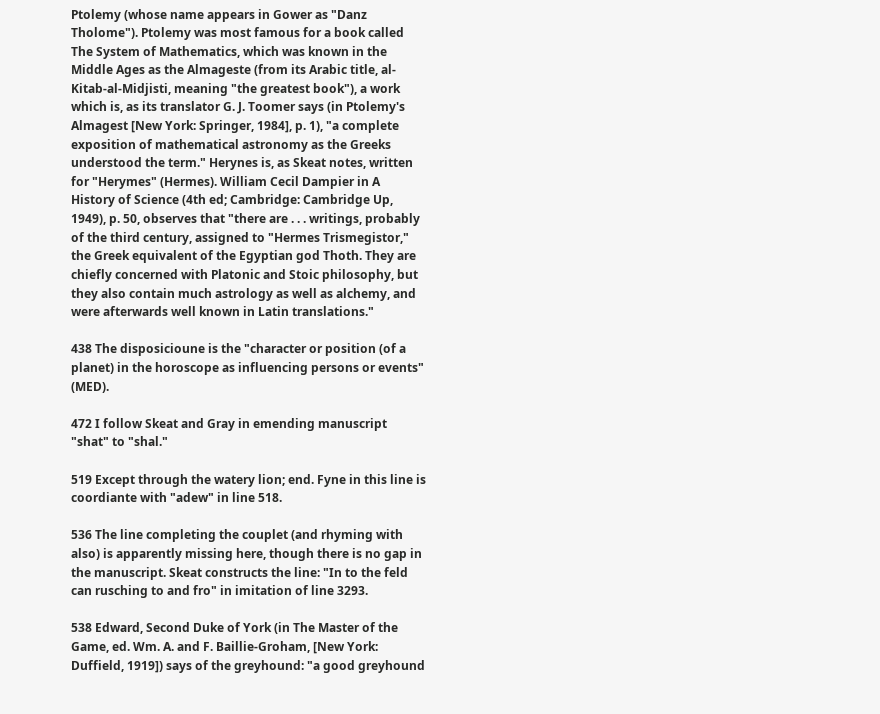Ptolemy (whose name appears in Gower as "Danz Tholome"). Ptolemy was most famous for a book called The System of Mathematics, which was known in the Middle Ages as the Almageste (from its Arabic title, al-Kitab-al-Midjisti, meaning "the greatest book"), a work which is, as its translator G. J. Toomer says (in Ptolemy's Almagest [New York: Springer, 1984], p. 1), "a complete exposition of mathematical astronomy as the Greeks understood the term." Herynes is, as Skeat notes, written for "Herymes" (Hermes). William Cecil Dampier in A History of Science (4th ed; Cambridge: Cambridge Up, 1949), p. 50, observes that "there are . . . writings, probably of the third century, assigned to "Hermes Trismegistor," the Greek equivalent of the Egyptian god Thoth. They are chiefly concerned with Platonic and Stoic philosophy, but they also contain much astrology as well as alchemy, and were afterwards well known in Latin translations."

438 The disposicioune is the "character or position (of a planet) in the horoscope as influencing persons or events" (MED).

472 I follow Skeat and Gray in emending manuscript "shat" to "shal."

519 Except through the watery lion; end. Fyne in this line is coordiante with "adew" in line 518.

536 The line completing the couplet (and rhyming with also) is apparently missing here, though there is no gap in the manuscript. Skeat constructs the line: "In to the feld can rusching to and fro" in imitation of line 3293.

538 Edward, Second Duke of York (in The Master of the Game, ed. Wm. A. and F. Baillie-Groham, [New York: Duffield, 1919]) says of the greyhound: "a good greyhound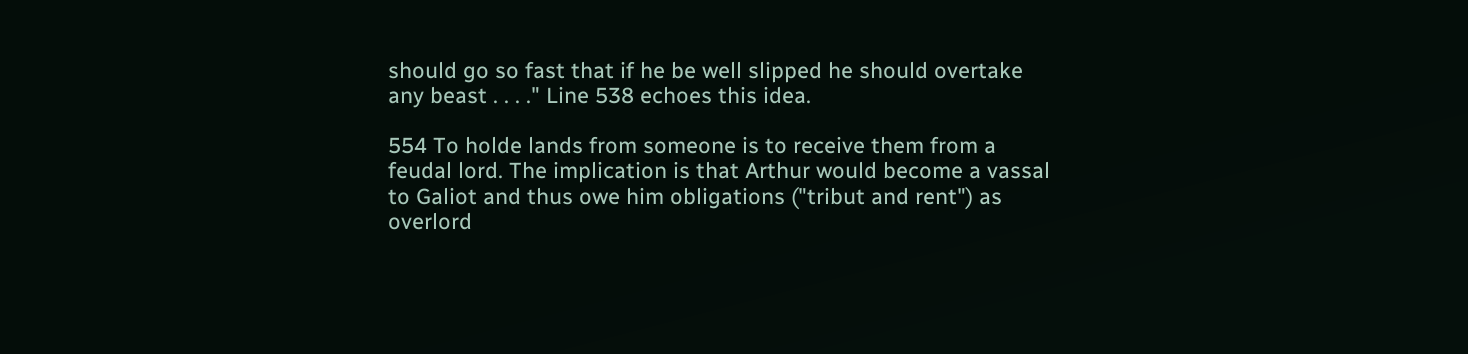should go so fast that if he be well slipped he should overtake any beast . . . ." Line 538 echoes this idea.

554 To holde lands from someone is to receive them from a feudal lord. The implication is that Arthur would become a vassal to Galiot and thus owe him obligations ("tribut and rent") as overlord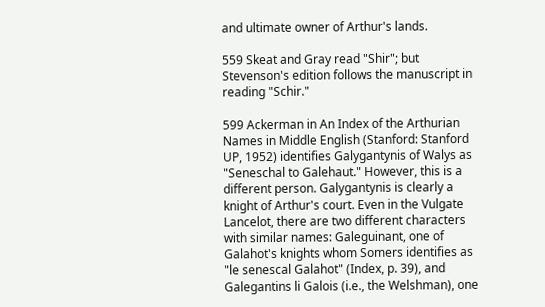and ultimate owner of Arthur's lands.

559 Skeat and Gray read "Shir"; but Stevenson's edition follows the manuscript in reading "Schir."

599 Ackerman in An Index of the Arthurian Names in Middle English (Stanford: Stanford UP, 1952) identifies Galygantynis of Walys as "Seneschal to Galehaut." However, this is a different person. Galygantynis is clearly a knight of Arthur's court. Even in the Vulgate Lancelot, there are two different characters with similar names: Galeguinant, one of Galahot's knights whom Somers identifies as "le senescal Galahot" (Index, p. 39), and Galegantins li Galois (i.e., the Welshman), one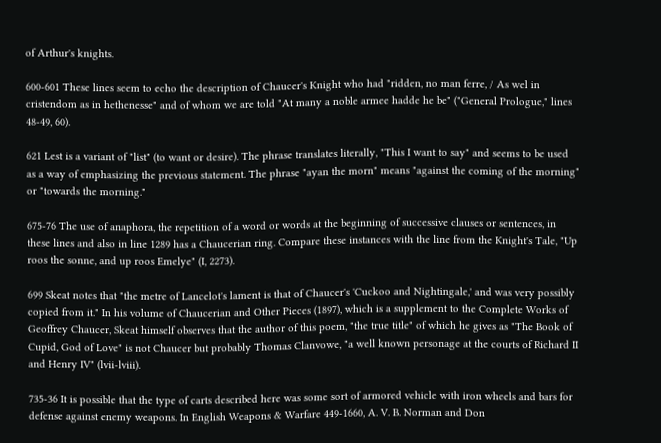of Arthur's knights.

600-601 These lines seem to echo the description of Chaucer's Knight who had "ridden, no man ferre, / As wel in cristendom as in hethenesse" and of whom we are told "At many a noble armee hadde he be" ("General Prologue," lines 48-49, 60).

621 Lest is a variant of "list" (to want or desire). The phrase translates literally, "This I want to say" and seems to be used as a way of emphasizing the previous statement. The phrase "ayan the morn" means "against the coming of the morning" or "towards the morning."

675-76 The use of anaphora, the repetition of a word or words at the beginning of successive clauses or sentences, in these lines and also in line 1289 has a Chaucerian ring. Compare these instances with the line from the Knight's Tale, "Up roos the sonne, and up roos Emelye" (I, 2273).

699 Skeat notes that "the metre of Lancelot's lament is that of Chaucer's 'Cuckoo and Nightingale,' and was very possibly copied from it." In his volume of Chaucerian and Other Pieces (1897), which is a supplement to the Complete Works of Geoffrey Chaucer, Skeat himself observes that the author of this poem, "the true title" of which he gives as "The Book of Cupid, God of Love" is not Chaucer but probably Thomas Clanvowe, "a well known personage at the courts of Richard II and Henry IV" (lvii-lviii).

735-36 It is possible that the type of carts described here was some sort of armored vehicle with iron wheels and bars for defense against enemy weapons. In English Weapons & Warfare 449-1660, A. V. B. Norman and Don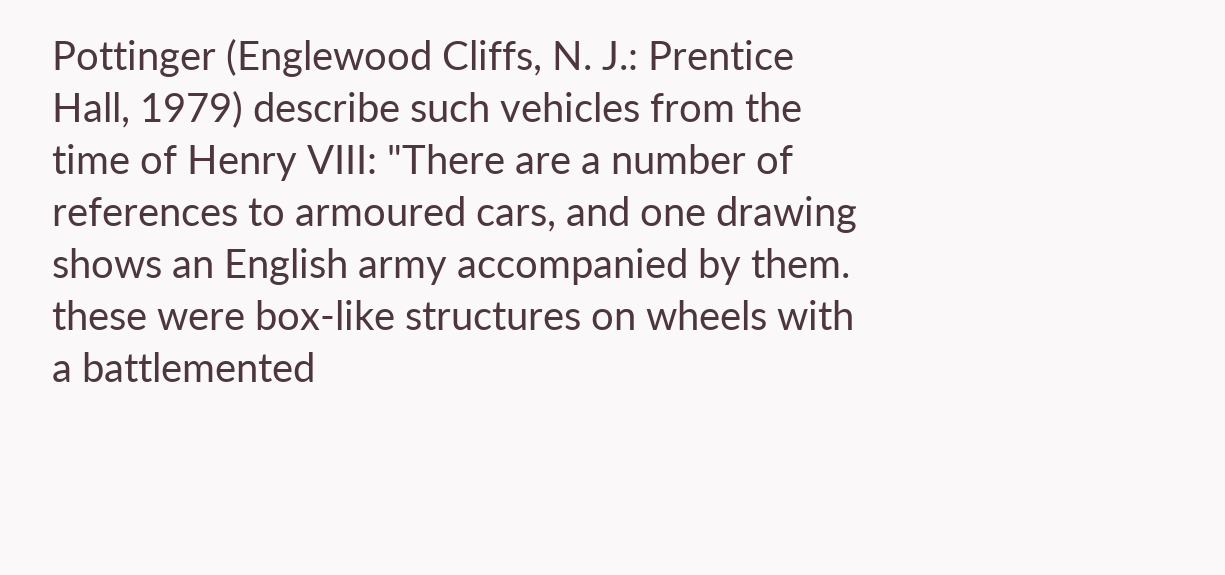Pottinger (Englewood Cliffs, N. J.: Prentice Hall, 1979) describe such vehicles from the time of Henry VIII: "There are a number of references to armoured cars, and one drawing shows an English army accompanied by them. these were box-like structures on wheels with a battlemented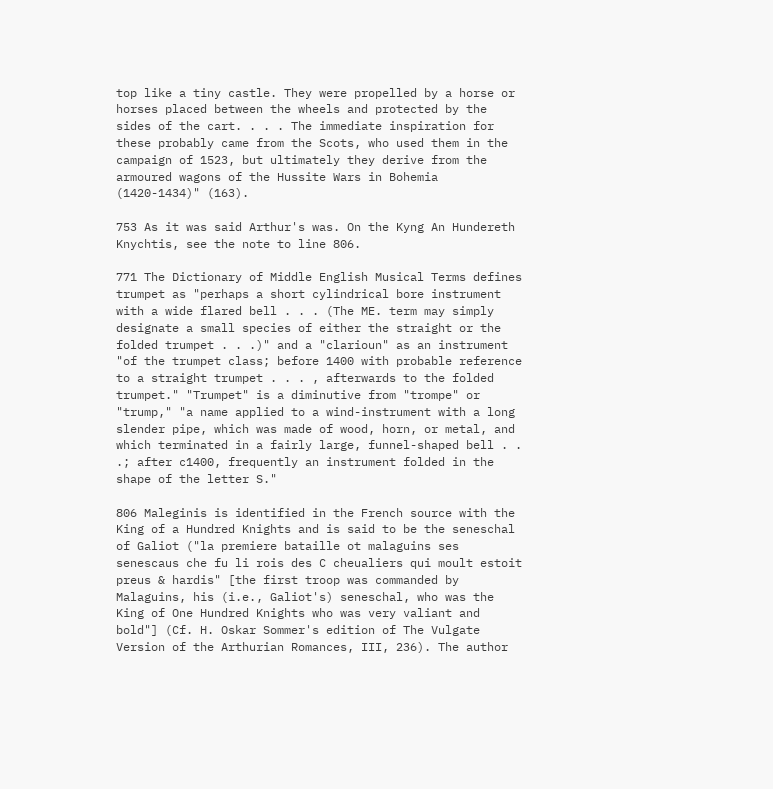top like a tiny castle. They were propelled by a horse or horses placed between the wheels and protected by the sides of the cart. . . . The immediate inspiration for these probably came from the Scots, who used them in the campaign of 1523, but ultimately they derive from the armoured wagons of the Hussite Wars in Bohemia (1420-1434)" (163).

753 As it was said Arthur's was. On the Kyng An Hundereth Knychtis, see the note to line 806.

771 The Dictionary of Middle English Musical Terms defines trumpet as "perhaps a short cylindrical bore instrument with a wide flared bell . . . (The ME. term may simply designate a small species of either the straight or the folded trumpet . . .)" and a "clarioun" as an instrument "of the trumpet class; before 1400 with probable reference to a straight trumpet . . . , afterwards to the folded trumpet." "Trumpet" is a diminutive from "trompe" or "trump," "a name applied to a wind-instrument with a long slender pipe, which was made of wood, horn, or metal, and which terminated in a fairly large, funnel-shaped bell . . .; after c1400, frequently an instrument folded in the shape of the letter S."

806 Maleginis is identified in the French source with the King of a Hundred Knights and is said to be the seneschal of Galiot ("la premiere bataille ot malaguins ses senescaus che fu li rois des C cheualiers qui moult estoit preus & hardis" [the first troop was commanded by Malaguins, his (i.e., Galiot's) seneschal, who was the King of One Hundred Knights who was very valiant and bold"] (Cf. H. Oskar Sommer's edition of The Vulgate Version of the Arthurian Romances, III, 236). The author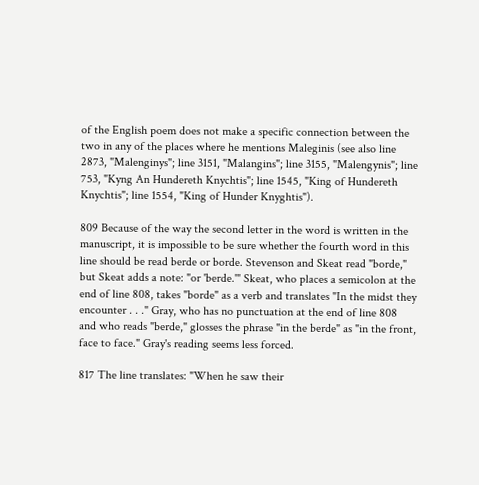of the English poem does not make a specific connection between the two in any of the places where he mentions Maleginis (see also line 2873, "Malenginys"; line 3151, "Malangins"; line 3155, "Malengynis"; line 753, "Kyng An Hundereth Knychtis"; line 1545, "King of Hundereth Knychtis"; line 1554, "King of Hunder Knyghtis").

809 Because of the way the second letter in the word is written in the manuscript, it is impossible to be sure whether the fourth word in this line should be read berde or borde. Stevenson and Skeat read "borde," but Skeat adds a note: "or 'berde.'" Skeat, who places a semicolon at the end of line 808, takes "borde" as a verb and translates "In the midst they encounter . . ." Gray, who has no punctuation at the end of line 808 and who reads "berde," glosses the phrase "in the berde" as "in the front, face to face." Gray's reading seems less forced.

817 The line translates: "When he saw their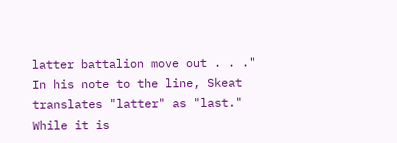latter battalion move out . . ." In his note to the line, Skeat translates "latter" as "last." While it is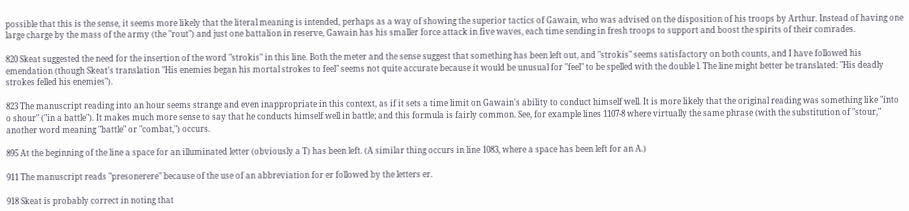possible that this is the sense, it seems more likely that the literal meaning is intended, perhaps as a way of showing the superior tactics of Gawain, who was advised on the disposition of his troops by Arthur. Instead of having one large charge by the mass of the army (the "rout") and just one battalion in reserve, Gawain has his smaller force attack in five waves, each time sending in fresh troops to support and boost the spirits of their comrades.

820 Skeat suggested the need for the insertion of the word "strokis" in this line. Both the meter and the sense suggest that something has been left out, and "strokis" seems satisfactory on both counts, and I have followed his emendation (though Skeat's translation "His enemies began his mortal strokes to feel" seems not quite accurate because it would be unusual for "feel" to be spelled with the double l. The line might better be translated: "His deadly strokes felled his enemies").

823 The manuscript reading into an hour seems strange and even inappropriate in this context, as if it sets a time limit on Gawain's ability to conduct himself well. It is more likely that the original reading was something like "into o shour" ("in a battle"). It makes much more sense to say that he conducts himself well in battle; and this formula is fairly common. See, for example lines 1107-8 where virtually the same phrase (with the substitution of "stour," another word meaning "battle" or "combat,") occurs.

895 At the beginning of the line a space for an illuminated letter (obviously a T) has been left. (A similar thing occurs in line 1083, where a space has been left for an A.)

911 The manuscript reads "presonerere" because of the use of an abbreviation for er followed by the letters er.

918 Skeat is probably correct in noting that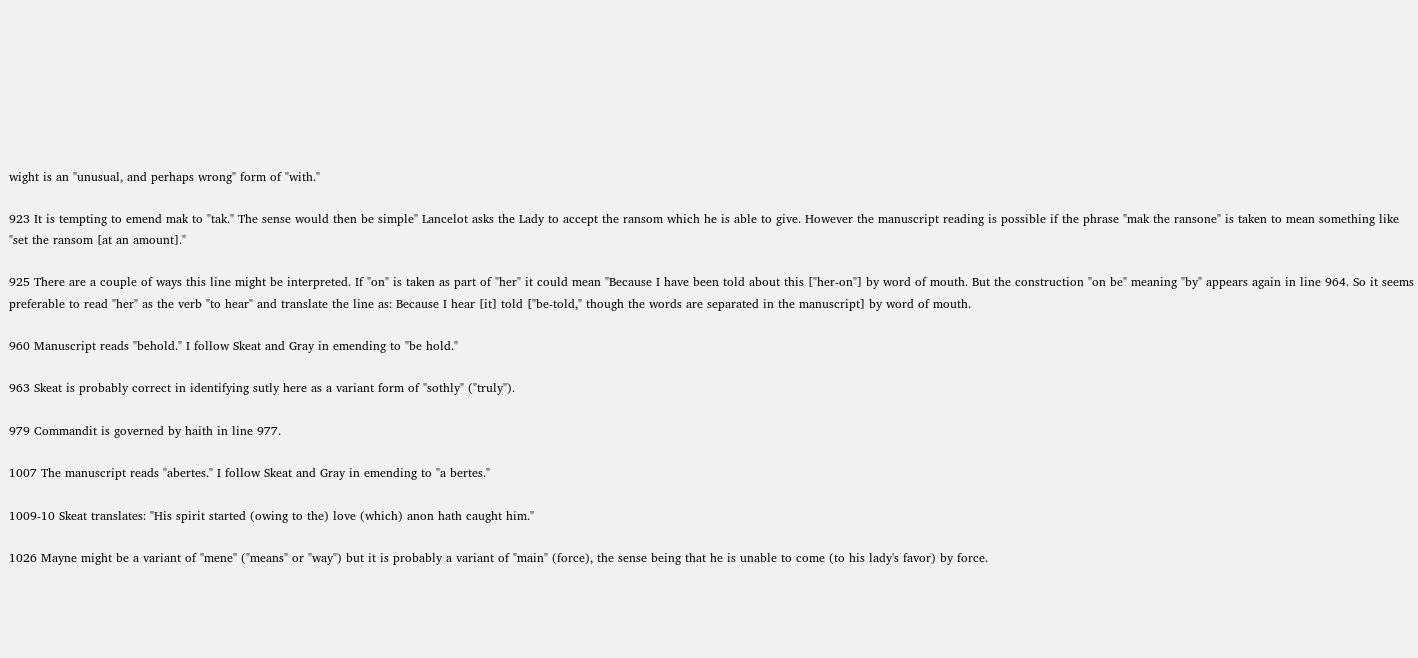wight is an "unusual, and perhaps wrong" form of "with."

923 It is tempting to emend mak to "tak." The sense would then be simple" Lancelot asks the Lady to accept the ransom which he is able to give. However the manuscript reading is possible if the phrase "mak the ransone" is taken to mean something like "set the ransom [at an amount]."

925 There are a couple of ways this line might be interpreted. If "on" is taken as part of "her" it could mean "Because I have been told about this ["her-on"] by word of mouth. But the construction "on be" meaning "by" appears again in line 964. So it seems preferable to read "her" as the verb "to hear" and translate the line as: Because I hear [it] told ["be-told," though the words are separated in the manuscript] by word of mouth.

960 Manuscript reads "behold." I follow Skeat and Gray in emending to "be hold."

963 Skeat is probably correct in identifying sutly here as a variant form of "sothly" ("truly").

979 Commandit is governed by haith in line 977.

1007 The manuscript reads "abertes." I follow Skeat and Gray in emending to "a bertes."

1009-10 Skeat translates: "His spirit started (owing to the) love (which) anon hath caught him."

1026 Mayne might be a variant of "mene" ("means" or "way") but it is probably a variant of "main" (force), the sense being that he is unable to come (to his lady's favor) by force.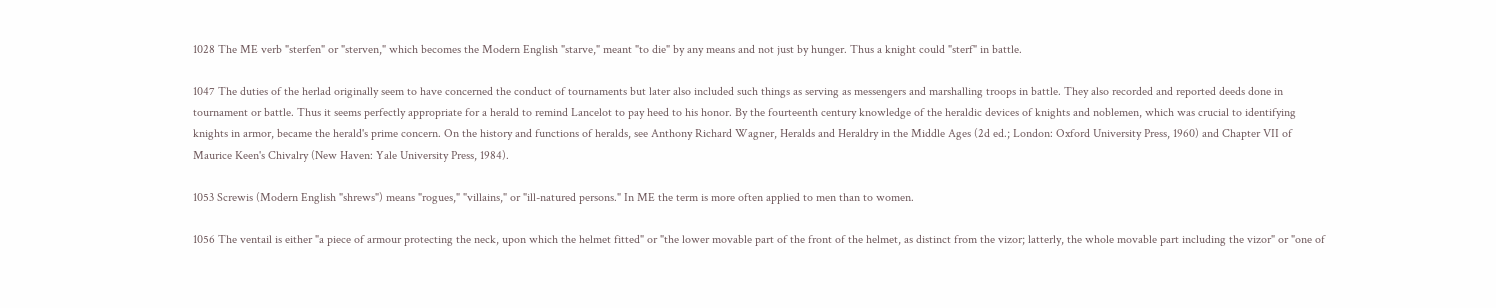1028 The ME verb "sterfen" or "sterven," which becomes the Modern English "starve," meant "to die" by any means and not just by hunger. Thus a knight could "sterf" in battle.

1047 The duties of the herlad originally seem to have concerned the conduct of tournaments but later also included such things as serving as messengers and marshalling troops in battle. They also recorded and reported deeds done in tournament or battle. Thus it seems perfectly appropriate for a herald to remind Lancelot to pay heed to his honor. By the fourteenth century knowledge of the heraldic devices of knights and noblemen, which was crucial to identifying knights in armor, became the herald's prime concern. On the history and functions of heralds, see Anthony Richard Wagner, Heralds and Heraldry in the Middle Ages (2d ed.; London: Oxford University Press, 1960) and Chapter VII of Maurice Keen's Chivalry (New Haven: Yale University Press, 1984).

1053 Screwis (Modern English "shrews") means "rogues," "villains," or "ill-natured persons." In ME the term is more often applied to men than to women.

1056 The ventail is either "a piece of armour protecting the neck, upon which the helmet fitted" or "the lower movable part of the front of the helmet, as distinct from the vizor; latterly, the whole movable part including the vizor" or "one of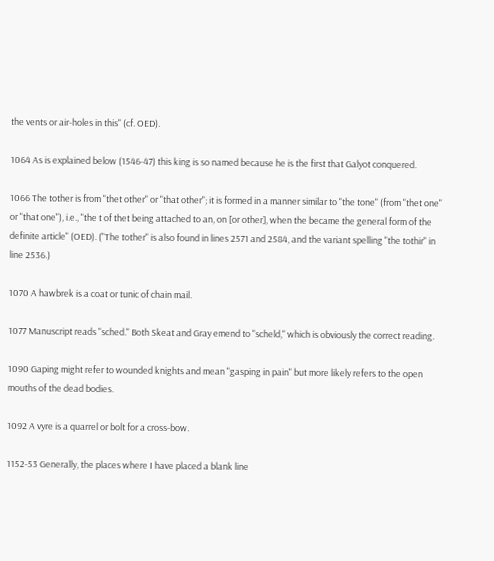the vents or air-holes in this" (cf. OED).

1064 As is explained below (1546-47) this king is so named because he is the first that Galyot conquered.

1066 The tother is from "thet other" or "that other"; it is formed in a manner similar to "the tone" (from "thet one" or "that one"), i.e., "the t of thet being attached to an, on [or other], when the became the general form of the definite article" (OED). ("The tother" is also found in lines 2571 and 2584, and the variant spelling "the tothir" in line 2536.)

1070 A hawbrek is a coat or tunic of chain mail.

1077 Manuscript reads "sched." Both Skeat and Gray emend to "scheld," which is obviously the correct reading.

1090 Gaping might refer to wounded knights and mean "gasping in pain" but more likely refers to the open mouths of the dead bodies.

1092 A vyre is a quarrel or bolt for a cross-bow.

1152-53 Generally, the places where I have placed a blank line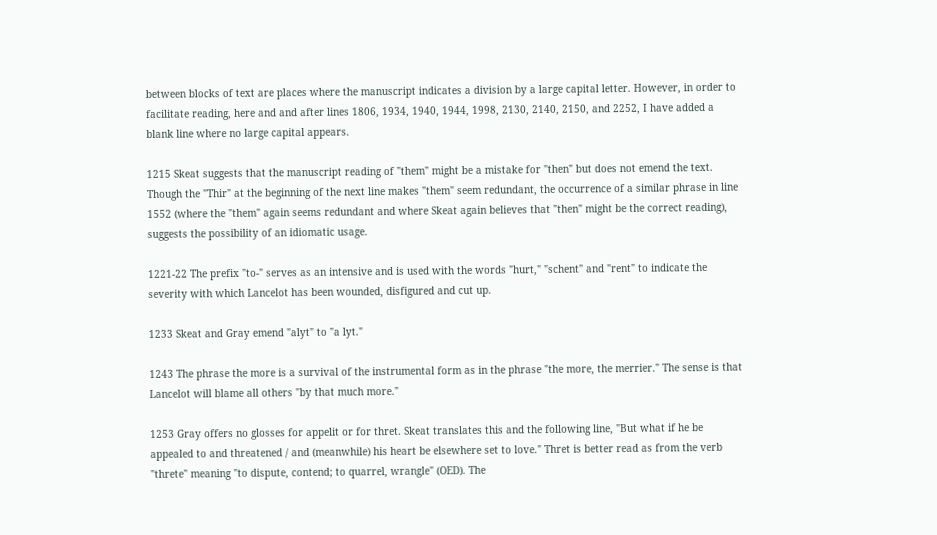between blocks of text are places where the manuscript indicates a division by a large capital letter. However, in order to facilitate reading, here and and after lines 1806, 1934, 1940, 1944, 1998, 2130, 2140, 2150, and 2252, I have added a blank line where no large capital appears.

1215 Skeat suggests that the manuscript reading of "them" might be a mistake for "then" but does not emend the text. Though the "Thir" at the beginning of the next line makes "them" seem redundant, the occurrence of a similar phrase in line 1552 (where the "them" again seems redundant and where Skeat again believes that "then" might be the correct reading), suggests the possibility of an idiomatic usage.

1221-22 The prefix "to-" serves as an intensive and is used with the words "hurt," "schent" and "rent" to indicate the severity with which Lancelot has been wounded, disfigured and cut up.

1233 Skeat and Gray emend "alyt" to "a lyt."

1243 The phrase the more is a survival of the instrumental form as in the phrase "the more, the merrier." The sense is that Lancelot will blame all others "by that much more."

1253 Gray offers no glosses for appelit or for thret. Skeat translates this and the following line, "But what if he be appealed to and threatened / and (meanwhile) his heart be elsewhere set to love." Thret is better read as from the verb "threte" meaning "to dispute, contend; to quarrel, wrangle" (OED). The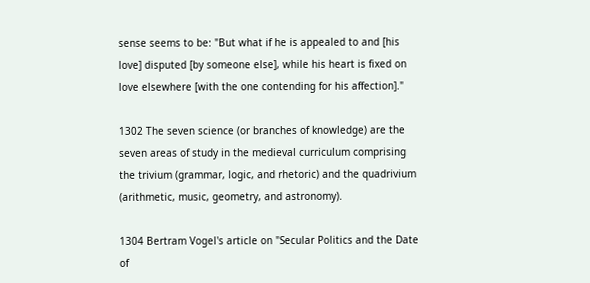sense seems to be: "But what if he is appealed to and [his love] disputed [by someone else], while his heart is fixed on love elsewhere [with the one contending for his affection]."

1302 The seven science (or branches of knowledge) are the seven areas of study in the medieval curriculum comprising the trivium (grammar, logic, and rhetoric) and the quadrivium (arithmetic, music, geometry, and astronomy).

1304 Bertram Vogel's article on "Secular Politics and the Date of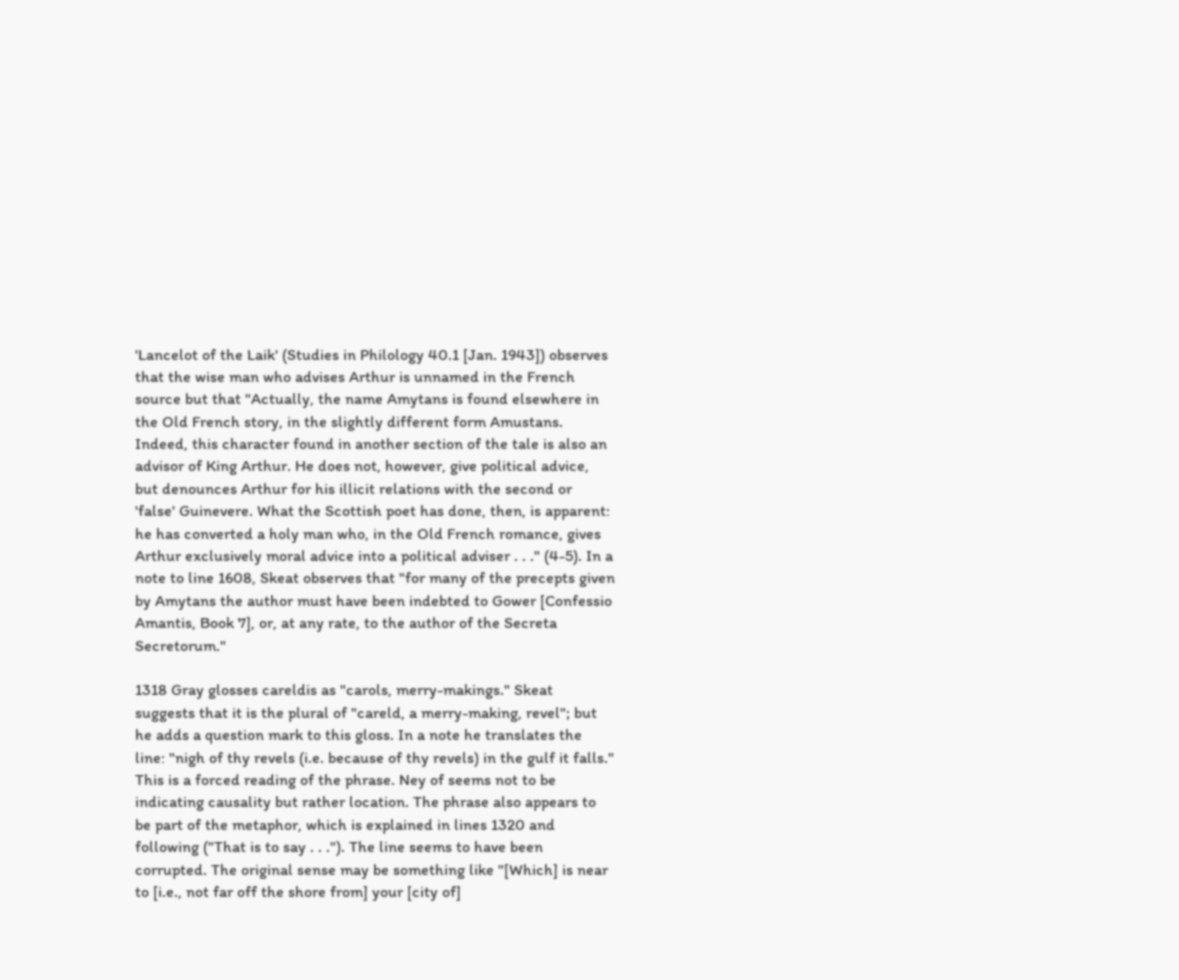'Lancelot of the Laik' (Studies in Philology 40.1 [Jan. 1943]) observes that the wise man who advises Arthur is unnamed in the French source but that "Actually, the name Amytans is found elsewhere in the Old French story, in the slightly different form Amustans. Indeed, this character found in another section of the tale is also an advisor of King Arthur. He does not, however, give political advice, but denounces Arthur for his illicit relations with the second or 'false' Guinevere. What the Scottish poet has done, then, is apparent: he has converted a holy man who, in the Old French romance, gives Arthur exclusively moral advice into a political adviser . . ." (4-5). In a note to line 1608, Skeat observes that "for many of the precepts given by Amytans the author must have been indebted to Gower [Confessio Amantis, Book 7], or, at any rate, to the author of the Secreta Secretorum."

1318 Gray glosses careldis as "carols, merry-makings." Skeat suggests that it is the plural of "careld, a merry-making, revel"; but he adds a question mark to this gloss. In a note he translates the line: "nigh of thy revels (i.e. because of thy revels) in the gulf it falls." This is a forced reading of the phrase. Ney of seems not to be indicating causality but rather location. The phrase also appears to be part of the metaphor, which is explained in lines 1320 and following ("That is to say . . ."). The line seems to have been corrupted. The original sense may be something like "[Which] is near to [i.e., not far off the shore from] your [city of]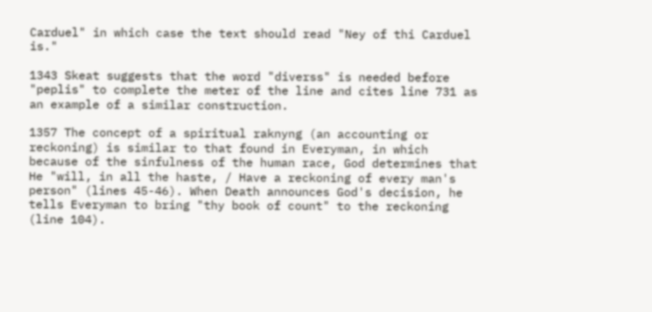Carduel" in which case the text should read "Ney of thi Carduel is."

1343 Skeat suggests that the word "diverss" is needed before "peplis" to complete the meter of the line and cites line 731 as an example of a similar construction.

1357 The concept of a spiritual raknyng (an accounting or reckoning) is similar to that found in Everyman, in which because of the sinfulness of the human race, God determines that He "will, in all the haste, / Have a reckoning of every man's person" (lines 45-46). When Death announces God's decision, he tells Everyman to bring "thy book of count" to the reckoning (line 104).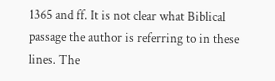1365 and ff. It is not clear what Biblical passage the author is referring to in these lines. The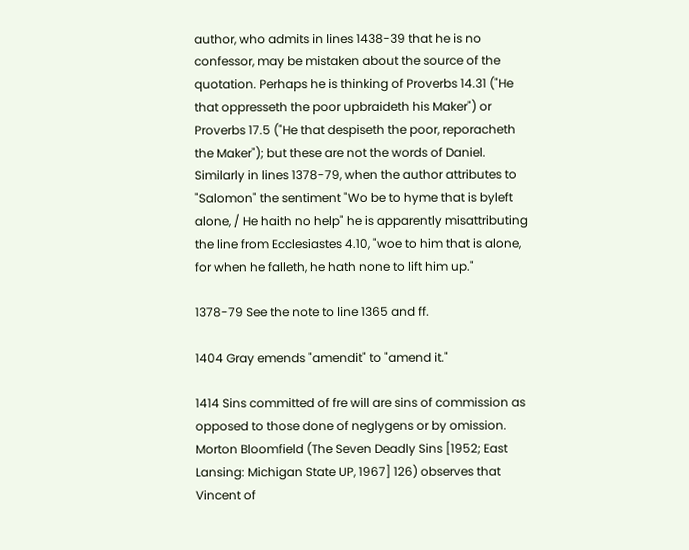author, who admits in lines 1438-39 that he is no confessor, may be mistaken about the source of the quotation. Perhaps he is thinking of Proverbs 14.31 ("He that oppresseth the poor upbraideth his Maker") or Proverbs 17.5 ("He that despiseth the poor, reporacheth the Maker"); but these are not the words of Daniel. Similarly in lines 1378-79, when the author attributes to "Salomon" the sentiment "Wo be to hyme that is byleft alone, / He haith no help" he is apparently misattributing the line from Ecclesiastes 4.10, "woe to him that is alone, for when he falleth, he hath none to lift him up."

1378-79 See the note to line 1365 and ff.

1404 Gray emends "amendit" to "amend it."

1414 Sins committed of fre will are sins of commission as opposed to those done of neglygens or by omission. Morton Bloomfield (The Seven Deadly Sins [1952; East Lansing: Michigan State UP, 1967] 126) observes that Vincent of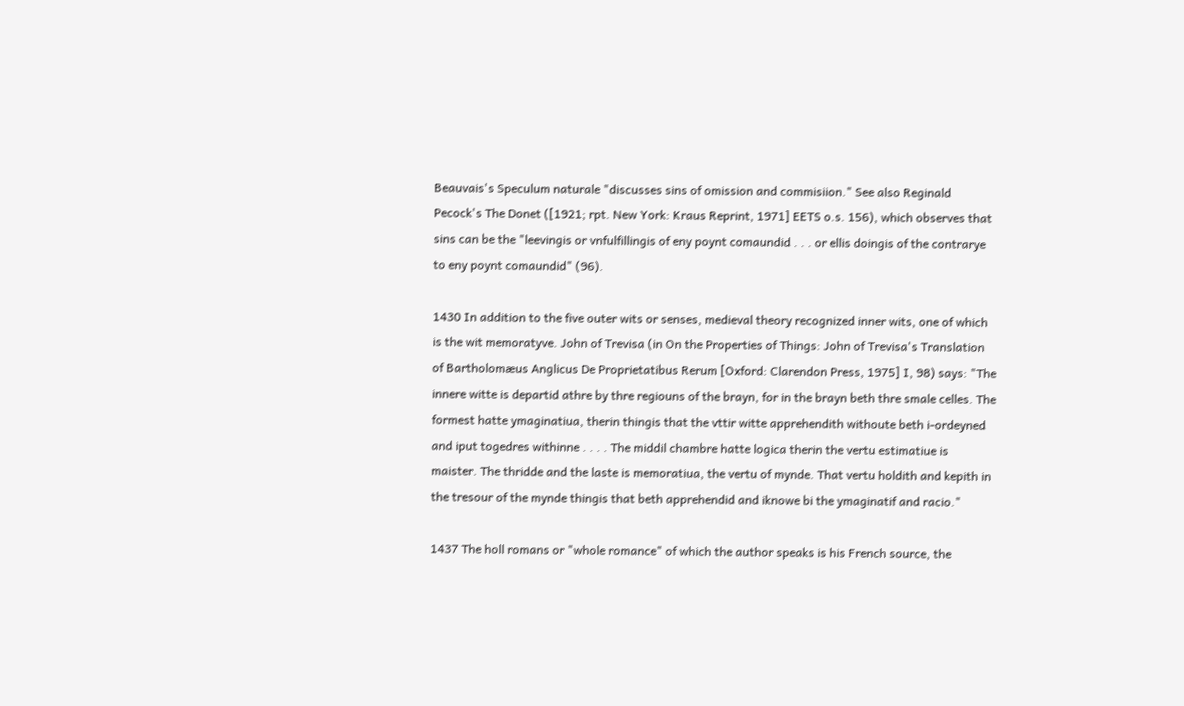Beauvais's Speculum naturale "discusses sins of omission and commisiion." See also Reginald Pecock's The Donet ([1921; rpt. New York: Kraus Reprint, 1971] EETS o.s. 156), which observes that sins can be the "leevingis or vnfulfillingis of eny poynt comaundid . . . or ellis doingis of the contrarye to eny poynt comaundid" (96).

1430 In addition to the five outer wits or senses, medieval theory recognized inner wits, one of which is the wit memoratyve. John of Trevisa (in On the Properties of Things: John of Trevisa's Translation of Bartholomæus Anglicus De Proprietatibus Rerum [Oxford: Clarendon Press, 1975] I, 98) says: "The innere witte is departid athre by thre regiouns of the brayn, for in the brayn beth thre smale celles. The formest hatte ymaginatiua, therin thingis that the vttir witte apprehendith withoute beth i-ordeyned and iput togedres withinne . . . . The middil chambre hatte logica therin the vertu estimatiue is maister. The thridde and the laste is memoratiua, the vertu of mynde. That vertu holdith and kepith in the tresour of the mynde thingis that beth apprehendid and iknowe bi the ymaginatif and racio."

1437 The holl romans or "whole romance" of which the author speaks is his French source, the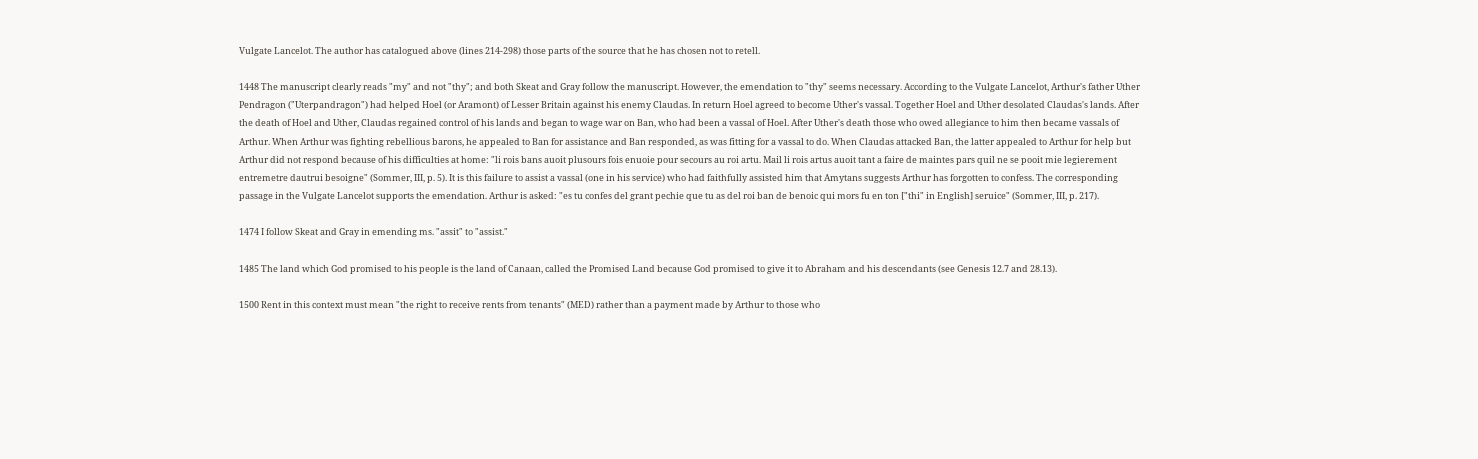Vulgate Lancelot. The author has catalogued above (lines 214-298) those parts of the source that he has chosen not to retell.

1448 The manuscript clearly reads "my" and not "thy"; and both Skeat and Gray follow the manuscript. However, the emendation to "thy" seems necessary. According to the Vulgate Lancelot, Arthur's father Uther Pendragon ("Uterpandragon") had helped Hoel (or Aramont) of Lesser Britain against his enemy Claudas. In return Hoel agreed to become Uther's vassal. Together Hoel and Uther desolated Claudas's lands. After the death of Hoel and Uther, Claudas regained control of his lands and began to wage war on Ban, who had been a vassal of Hoel. After Uther's death those who owed allegiance to him then became vassals of Arthur. When Arthur was fighting rebellious barons, he appealed to Ban for assistance and Ban responded, as was fitting for a vassal to do. When Claudas attacked Ban, the latter appealed to Arthur for help but Arthur did not respond because of his difficulties at home: "li rois bans auoit plusours fois enuoie pour secours au roi artu. Mail li rois artus auoit tant a faire de maintes pars quil ne se pooit mie legierement entremetre dautrui besoigne" (Sommer, III, p. 5). It is this failure to assist a vassal (one in his service) who had faithfully assisted him that Amytans suggests Arthur has forgotten to confess. The corresponding passage in the Vulgate Lancelot supports the emendation. Arthur is asked: "es tu confes del grant pechie que tu as del roi ban de benoic qui mors fu en ton ["thi" in English] seruice" (Sommer, III, p. 217).

1474 I follow Skeat and Gray in emending ms. "assit" to "assist."

1485 The land which God promised to his people is the land of Canaan, called the Promised Land because God promised to give it to Abraham and his descendants (see Genesis 12.7 and 28.13).

1500 Rent in this context must mean "the right to receive rents from tenants" (MED) rather than a payment made by Arthur to those who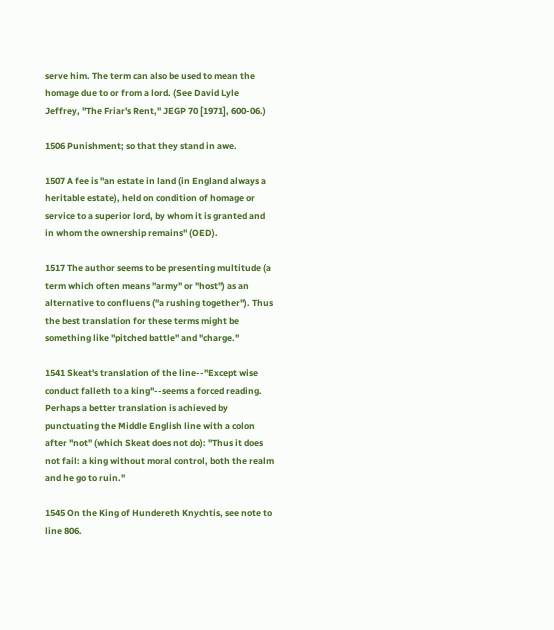serve him. The term can also be used to mean the homage due to or from a lord. (See David Lyle Jeffrey, "The Friar's Rent," JEGP 70 [1971], 600-06.)

1506 Punishment; so that they stand in awe.

1507 A fee is "an estate in land (in England always a heritable estate), held on condition of homage or service to a superior lord, by whom it is granted and in whom the ownership remains" (OED).

1517 The author seems to be presenting multitude (a term which often means "army" or "host") as an alternative to confluens ("a rushing together"). Thus the best translation for these terms might be something like "pitched battle" and "charge."

1541 Skeat's translation of the line--"Except wise conduct falleth to a king"--seems a forced reading. Perhaps a better translation is achieved by punctuating the Middle English line with a colon after "not" (which Skeat does not do): "Thus it does not fail: a king without moral control, both the realm and he go to ruin."

1545 On the King of Hundereth Knychtis, see note to line 806.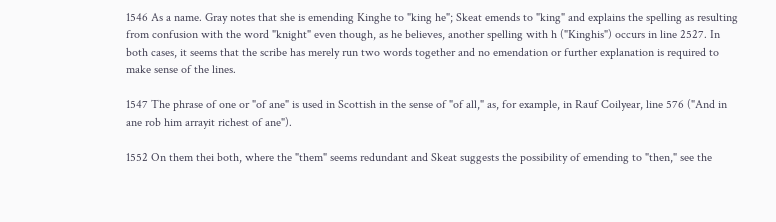1546 As a name. Gray notes that she is emending Kinghe to "king he"; Skeat emends to "king" and explains the spelling as resulting from confusion with the word "knight" even though, as he believes, another spelling with h ("Kinghis") occurs in line 2527. In both cases, it seems that the scribe has merely run two words together and no emendation or further explanation is required to make sense of the lines.

1547 The phrase of one or "of ane" is used in Scottish in the sense of "of all," as, for example, in Rauf Coilyear, line 576 ("And in ane rob him arrayit richest of ane").

1552 On them thei both, where the "them" seems redundant and Skeat suggests the possibility of emending to "then," see the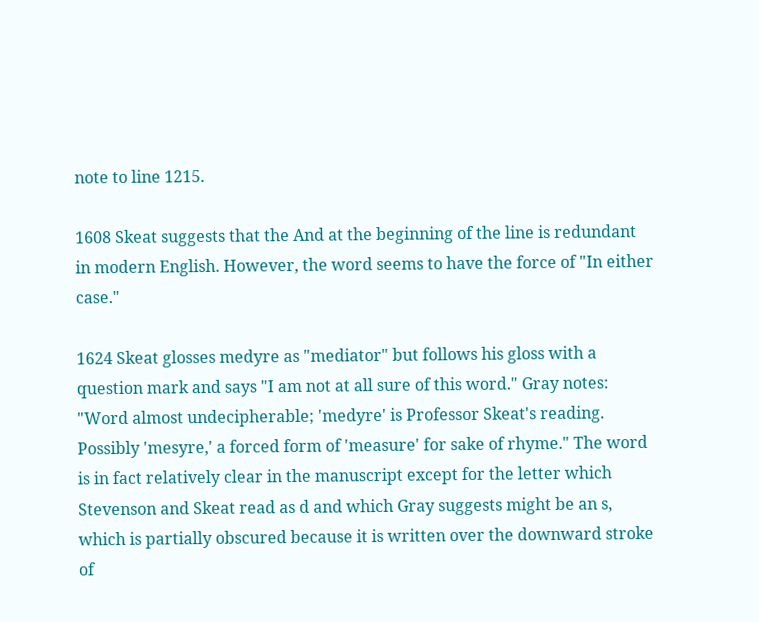note to line 1215.

1608 Skeat suggests that the And at the beginning of the line is redundant in modern English. However, the word seems to have the force of "In either case."

1624 Skeat glosses medyre as "mediator" but follows his gloss with a question mark and says "I am not at all sure of this word." Gray notes: "Word almost undecipherable; 'medyre' is Professor Skeat's reading. Possibly 'mesyre,' a forced form of 'measure' for sake of rhyme." The word is in fact relatively clear in the manuscript except for the letter which Stevenson and Skeat read as d and which Gray suggests might be an s, which is partially obscured because it is written over the downward stroke of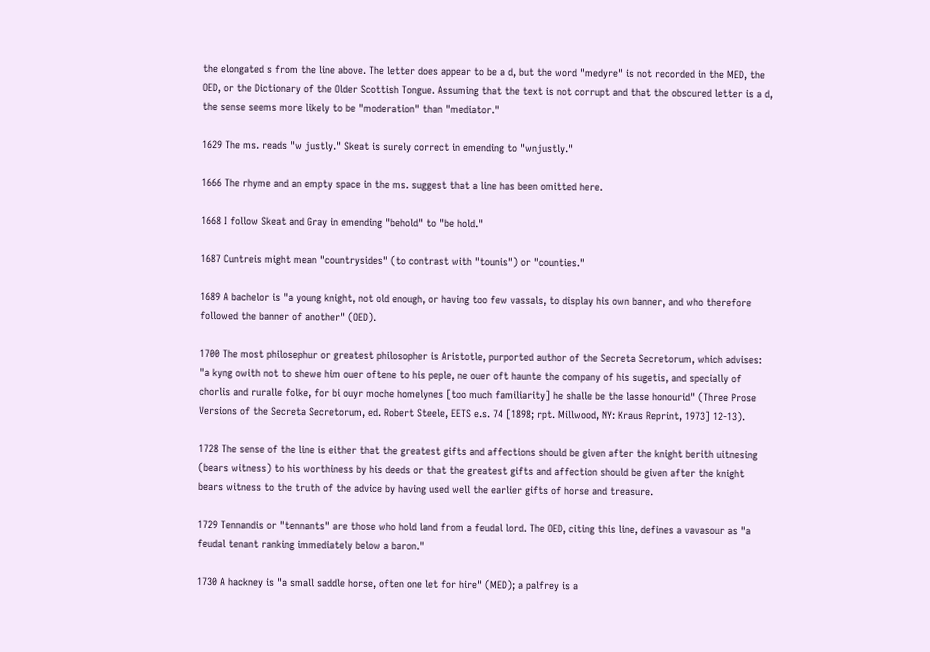the elongated s from the line above. The letter does appear to be a d, but the word "medyre" is not recorded in the MED, the OED, or the Dictionary of the Older Scottish Tongue. Assuming that the text is not corrupt and that the obscured letter is a d, the sense seems more likely to be "moderation" than "mediator."

1629 The ms. reads "w justly." Skeat is surely correct in emending to "wnjustly."

1666 The rhyme and an empty space in the ms. suggest that a line has been omitted here.

1668 I follow Skeat and Gray in emending "behold" to "be hold."

1687 Cuntreis might mean "countrysides" (to contrast with "tounis") or "counties."

1689 A bachelor is "a young knight, not old enough, or having too few vassals, to display his own banner, and who therefore followed the banner of another" (OED).

1700 The most philosephur or greatest philosopher is Aristotle, purported author of the Secreta Secretorum, which advises: "a kyng owith not to shewe him ouer oftene to his peple, ne ouer oft haunte the company of his sugetis, and specially of chorlis and ruralle folke, for bi ouyr moche homelynes [too much familiarity] he shalle be the lasse honourid" (Three Prose Versions of the Secreta Secretorum, ed. Robert Steele, EETS e.s. 74 [1898; rpt. Millwood, NY: Kraus Reprint, 1973] 12-13).

1728 The sense of the line is either that the greatest gifts and affections should be given after the knight berith uitnesing (bears witness) to his worthiness by his deeds or that the greatest gifts and affection should be given after the knight bears witness to the truth of the advice by having used well the earlier gifts of horse and treasure.

1729 Tennandis or "tennants" are those who hold land from a feudal lord. The OED, citing this line, defines a vavasour as "a feudal tenant ranking immediately below a baron."

1730 A hackney is "a small saddle horse, often one let for hire" (MED); a palfrey is a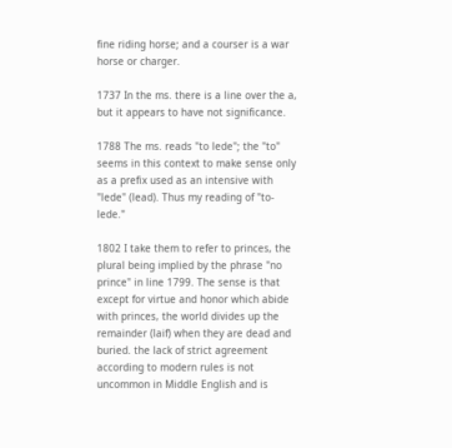fine riding horse; and a courser is a war horse or charger.

1737 In the ms. there is a line over the a, but it appears to have not significance.

1788 The ms. reads "to lede"; the "to" seems in this context to make sense only as a prefix used as an intensive with "lede" (lead). Thus my reading of "to-lede."

1802 I take them to refer to princes, the plural being implied by the phrase "no prince" in line 1799. The sense is that except for virtue and honor which abide with princes, the world divides up the remainder (laif) when they are dead and buried. the lack of strict agreement according to modern rules is not uncommon in Middle English and is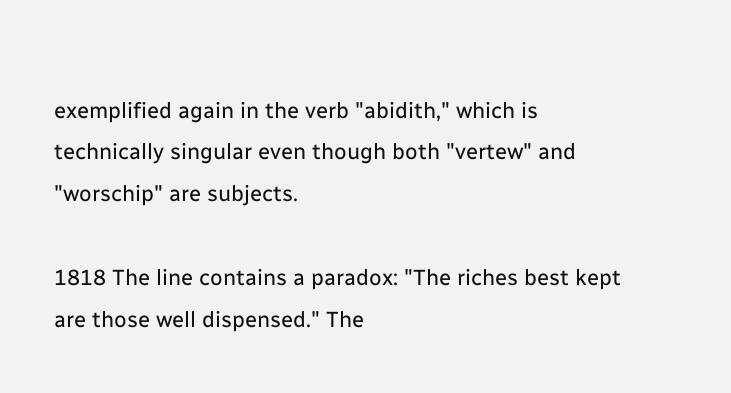exemplified again in the verb "abidith," which is technically singular even though both "vertew" and "worschip" are subjects.

1818 The line contains a paradox: "The riches best kept are those well dispensed." The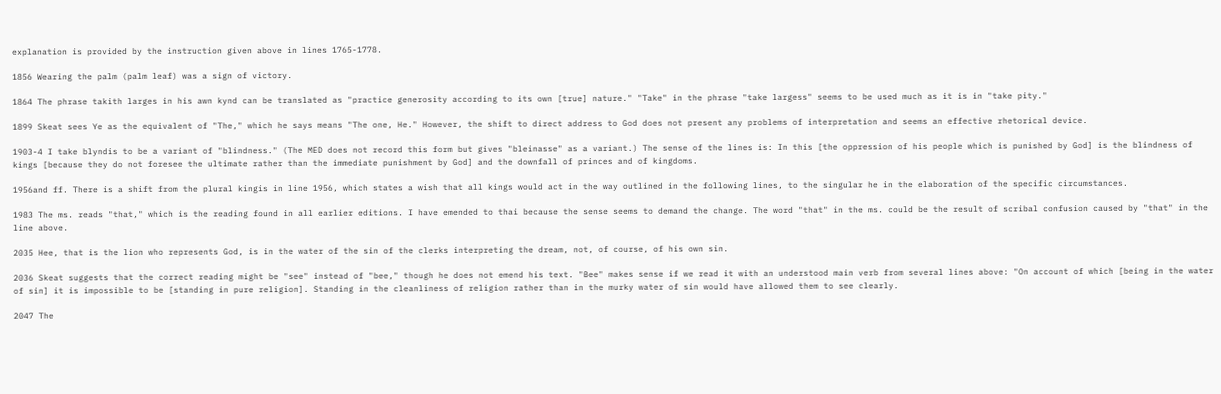explanation is provided by the instruction given above in lines 1765-1778.

1856 Wearing the palm (palm leaf) was a sign of victory.

1864 The phrase takith larges in his awn kynd can be translated as "practice generosity according to its own [true] nature." "Take" in the phrase "take largess" seems to be used much as it is in "take pity."

1899 Skeat sees Ye as the equivalent of "The," which he says means "The one, He." However, the shift to direct address to God does not present any problems of interpretation and seems an effective rhetorical device.

1903-4 I take blyndis to be a variant of "blindness." (The MED does not record this form but gives "bleinasse" as a variant.) The sense of the lines is: In this [the oppression of his people which is punished by God] is the blindness of kings [because they do not foresee the ultimate rather than the immediate punishment by God] and the downfall of princes and of kingdoms.

1956and ff. There is a shift from the plural kingis in line 1956, which states a wish that all kings would act in the way outlined in the following lines, to the singular he in the elaboration of the specific circumstances.

1983 The ms. reads "that," which is the reading found in all earlier editions. I have emended to thai because the sense seems to demand the change. The word "that" in the ms. could be the result of scribal confusion caused by "that" in the line above.

2035 Hee, that is the lion who represents God, is in the water of the sin of the clerks interpreting the dream, not, of course, of his own sin.

2036 Skeat suggests that the correct reading might be "see" instead of "bee," though he does not emend his text. "Bee" makes sense if we read it with an understood main verb from several lines above: "On account of which [being in the water of sin] it is impossible to be [standing in pure religion]. Standing in the cleanliness of religion rather than in the murky water of sin would have allowed them to see clearly.

2047 The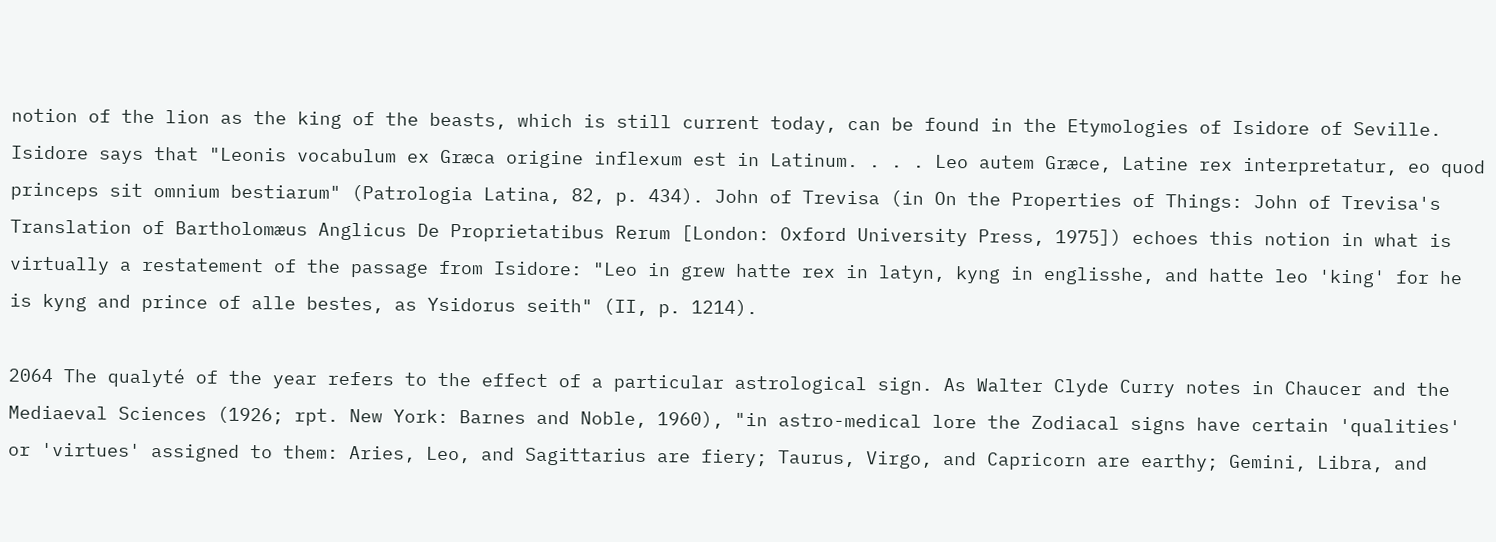notion of the lion as the king of the beasts, which is still current today, can be found in the Etymologies of Isidore of Seville. Isidore says that "Leonis vocabulum ex Græca origine inflexum est in Latinum. . . . Leo autem Græce, Latine rex interpretatur, eo quod princeps sit omnium bestiarum" (Patrologia Latina, 82, p. 434). John of Trevisa (in On the Properties of Things: John of Trevisa's Translation of Bartholomæus Anglicus De Proprietatibus Rerum [London: Oxford University Press, 1975]) echoes this notion in what is virtually a restatement of the passage from Isidore: "Leo in grew hatte rex in latyn, kyng in englisshe, and hatte leo 'king' for he is kyng and prince of alle bestes, as Ysidorus seith" (II, p. 1214).

2064 The qualyté of the year refers to the effect of a particular astrological sign. As Walter Clyde Curry notes in Chaucer and the Mediaeval Sciences (1926; rpt. New York: Barnes and Noble, 1960), "in astro-medical lore the Zodiacal signs have certain 'qualities' or 'virtues' assigned to them: Aries, Leo, and Sagittarius are fiery; Taurus, Virgo, and Capricorn are earthy; Gemini, Libra, and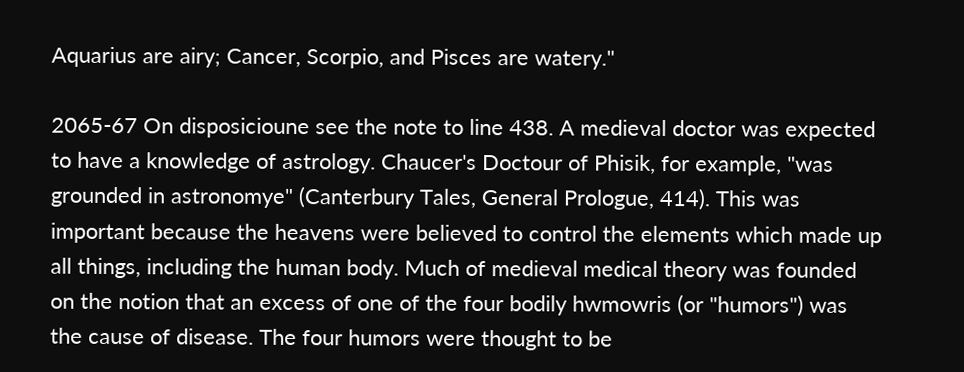Aquarius are airy; Cancer, Scorpio, and Pisces are watery."

2065-67 On disposicioune see the note to line 438. A medieval doctor was expected to have a knowledge of astrology. Chaucer's Doctour of Phisik, for example, "was grounded in astronomye" (Canterbury Tales, General Prologue, 414). This was important because the heavens were believed to control the elements which made up all things, including the human body. Much of medieval medical theory was founded on the notion that an excess of one of the four bodily hwmowris (or "humors") was the cause of disease. The four humors were thought to be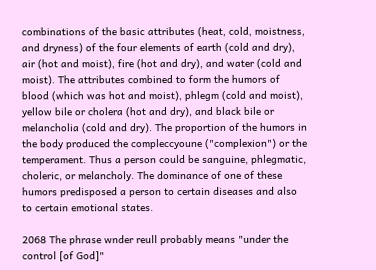combinations of the basic attributes (heat, cold, moistness, and dryness) of the four elements of earth (cold and dry), air (hot and moist), fire (hot and dry), and water (cold and moist). The attributes combined to form the humors of blood (which was hot and moist), phlegm (cold and moist), yellow bile or cholera (hot and dry), and black bile or melancholia (cold and dry). The proportion of the humors in the body produced the compleccyoune ("complexion") or the temperament. Thus a person could be sanguine, phlegmatic, choleric, or melancholy. The dominance of one of these humors predisposed a person to certain diseases and also to certain emotional states.

2068 The phrase wnder reull probably means "under the control [of God]"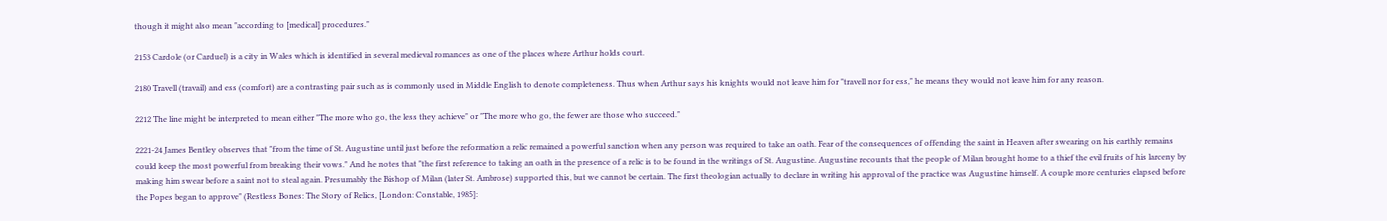though it might also mean "according to [medical] procedures."

2153 Cardole (or Carduel) is a city in Wales which is identified in several medieval romances as one of the places where Arthur holds court.

2180 Travell (travail) and ess (comfort) are a contrasting pair such as is commonly used in Middle English to denote completeness. Thus when Arthur says his knights would not leave him for "travell nor for ess," he means they would not leave him for any reason.

2212 The line might be interpreted to mean either "The more who go, the less they achieve" or "The more who go, the fewer are those who succeed."

2221-24 James Bentley observes that "from the time of St. Augustine until just before the reformation a relic remained a powerful sanction when any person was required to take an oath. Fear of the consequences of offending the saint in Heaven after swearing on his earthly remains could keep the most powerful from breaking their vows." And he notes that "the first reference to taking an oath in the presence of a relic is to be found in the writings of St. Augustine. Augustine recounts that the people of Milan brought home to a thief the evil fruits of his larceny by making him swear before a saint not to steal again. Presumably the Bishop of Milan (later St. Ambrose) supported this, but we cannot be certain. The first theologian actually to declare in writing his approval of the practice was Augustine himself. A couple more centuries elapsed before the Popes began to approve" (Restless Bones: The Story of Relics, [London: Constable, 1985]: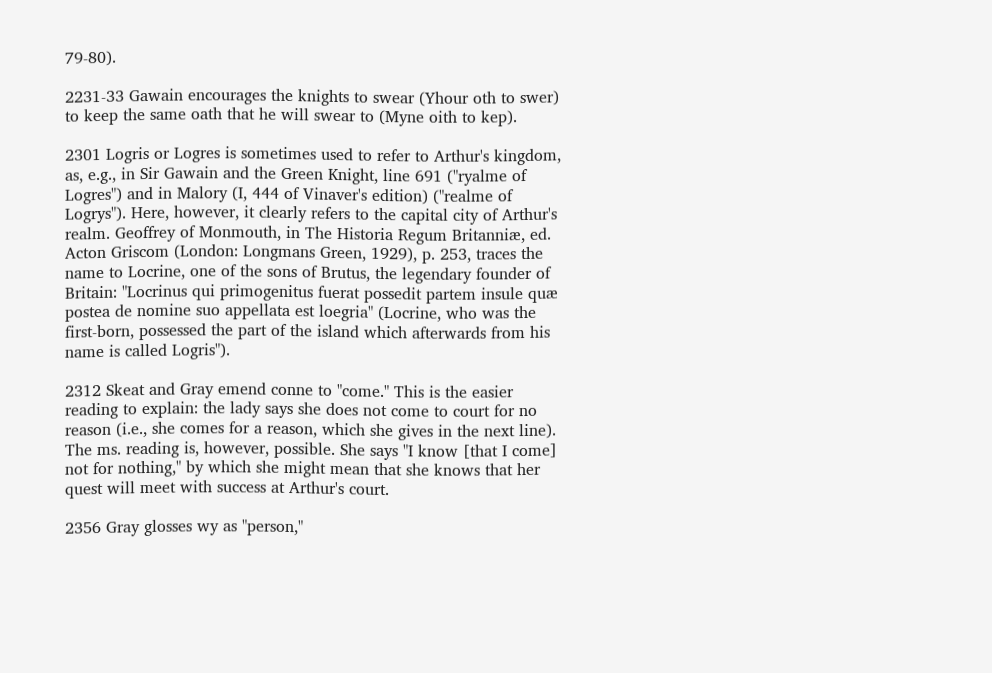79-80).

2231-33 Gawain encourages the knights to swear (Yhour oth to swer) to keep the same oath that he will swear to (Myne oith to kep).

2301 Logris or Logres is sometimes used to refer to Arthur's kingdom, as, e.g., in Sir Gawain and the Green Knight, line 691 ("ryalme of Logres") and in Malory (I, 444 of Vinaver's edition) ("realme of Logrys"). Here, however, it clearly refers to the capital city of Arthur's realm. Geoffrey of Monmouth, in The Historia Regum Britanniæ, ed. Acton Griscom (London: Longmans Green, 1929), p. 253, traces the name to Locrine, one of the sons of Brutus, the legendary founder of Britain: "Locrinus qui primogenitus fuerat possedit partem insule quæ postea de nomine suo appellata est loegria" (Locrine, who was the first-born, possessed the part of the island which afterwards from his name is called Logris").

2312 Skeat and Gray emend conne to "come." This is the easier reading to explain: the lady says she does not come to court for no reason (i.e., she comes for a reason, which she gives in the next line). The ms. reading is, however, possible. She says "I know [that I come] not for nothing," by which she might mean that she knows that her quest will meet with success at Arthur's court.

2356 Gray glosses wy as "person,"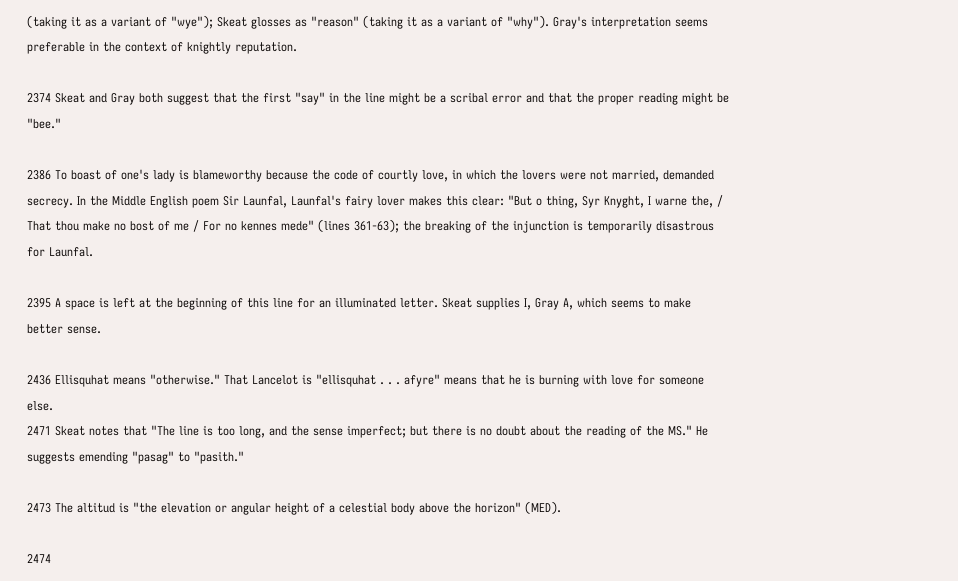(taking it as a variant of "wye"); Skeat glosses as "reason" (taking it as a variant of "why"). Gray's interpretation seems preferable in the context of knightly reputation.

2374 Skeat and Gray both suggest that the first "say" in the line might be a scribal error and that the proper reading might be "bee."

2386 To boast of one's lady is blameworthy because the code of courtly love, in which the lovers were not married, demanded secrecy. In the Middle English poem Sir Launfal, Launfal's fairy lover makes this clear: "But o thing, Syr Knyght, I warne the, / That thou make no bost of me / For no kennes mede" (lines 361-63); the breaking of the injunction is temporarily disastrous for Launfal.

2395 A space is left at the beginning of this line for an illuminated letter. Skeat supplies I, Gray A, which seems to make better sense.

2436 Ellisquhat means "otherwise." That Lancelot is "ellisquhat . . . afyre" means that he is burning with love for someone else.
2471 Skeat notes that "The line is too long, and the sense imperfect; but there is no doubt about the reading of the MS." He suggests emending "pasag" to "pasith."

2473 The altitud is "the elevation or angular height of a celestial body above the horizon" (MED).

2474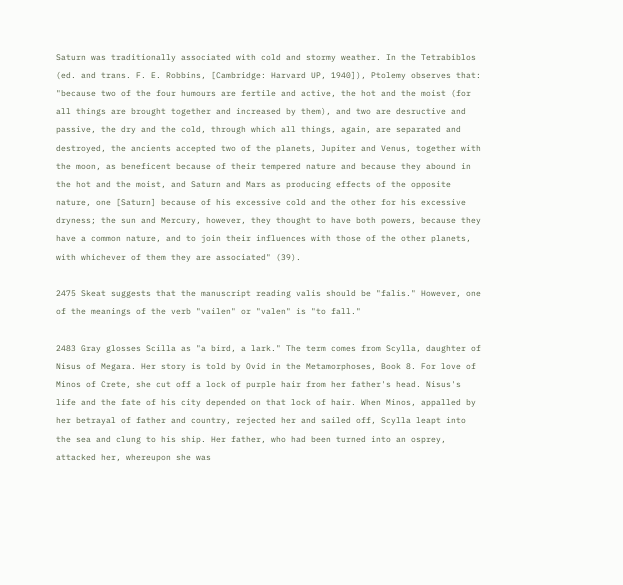Saturn was traditionally associated with cold and stormy weather. In the Tetrabiblos (ed. and trans. F. E. Robbins, [Cambridge: Harvard UP, 1940]), Ptolemy observes that: "because two of the four humours are fertile and active, the hot and the moist (for all things are brought together and increased by them), and two are desructive and passive, the dry and the cold, through which all things, again, are separated and destroyed, the ancients accepted two of the planets, Jupiter and Venus, together with the moon, as beneficent because of their tempered nature and because they abound in the hot and the moist, and Saturn and Mars as producing effects of the opposite nature, one [Saturn] because of his excessive cold and the other for his excessive dryness; the sun and Mercury, however, they thought to have both powers, because they have a common nature, and to join their influences with those of the other planets, with whichever of them they are associated" (39).

2475 Skeat suggests that the manuscript reading valis should be "falis." However, one of the meanings of the verb "vailen" or "valen" is "to fall."

2483 Gray glosses Scilla as "a bird, a lark." The term comes from Scylla, daughter of Nisus of Megara. Her story is told by Ovid in the Metamorphoses, Book 8. For love of Minos of Crete, she cut off a lock of purple hair from her father's head. Nisus's life and the fate of his city depended on that lock of hair. When Minos, appalled by her betrayal of father and country, rejected her and sailed off, Scylla leapt into the sea and clung to his ship. Her father, who had been turned into an osprey, attacked her, whereupon she was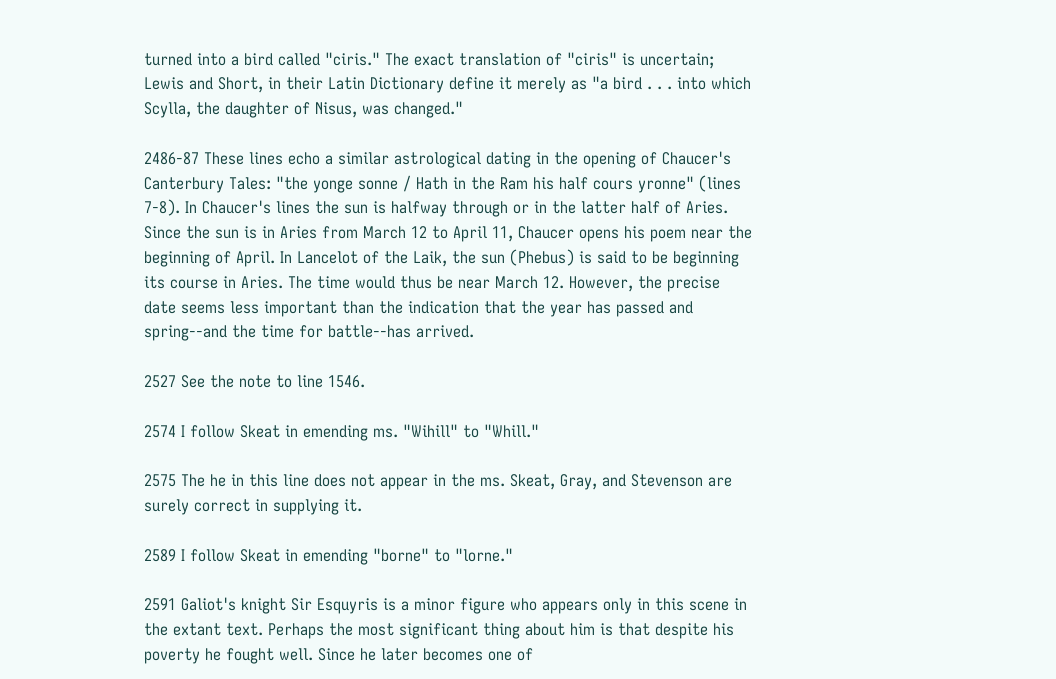turned into a bird called "ciris." The exact translation of "ciris" is uncertain; Lewis and Short, in their Latin Dictionary define it merely as "a bird . . . into which Scylla, the daughter of Nisus, was changed."

2486-87 These lines echo a similar astrological dating in the opening of Chaucer's Canterbury Tales: "the yonge sonne / Hath in the Ram his half cours yronne" (lines 7-8). In Chaucer's lines the sun is halfway through or in the latter half of Aries. Since the sun is in Aries from March 12 to April 11, Chaucer opens his poem near the beginning of April. In Lancelot of the Laik, the sun (Phebus) is said to be beginning its course in Aries. The time would thus be near March 12. However, the precise date seems less important than the indication that the year has passed and spring--and the time for battle--has arrived.

2527 See the note to line 1546.

2574 I follow Skeat in emending ms. "Wihill" to "Whill."

2575 The he in this line does not appear in the ms. Skeat, Gray, and Stevenson are surely correct in supplying it.

2589 I follow Skeat in emending "borne" to "lorne."

2591 Galiot's knight Sir Esquyris is a minor figure who appears only in this scene in the extant text. Perhaps the most significant thing about him is that despite his poverty he fought well. Since he later becomes one of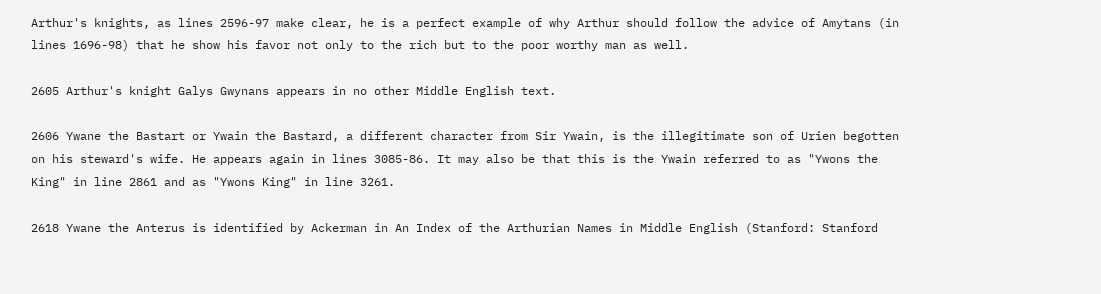Arthur's knights, as lines 2596-97 make clear, he is a perfect example of why Arthur should follow the advice of Amytans (in lines 1696-98) that he show his favor not only to the rich but to the poor worthy man as well.

2605 Arthur's knight Galys Gwynans appears in no other Middle English text.

2606 Ywane the Bastart or Ywain the Bastard, a different character from Sir Ywain, is the illegitimate son of Urien begotten on his steward's wife. He appears again in lines 3085-86. It may also be that this is the Ywain referred to as "Ywons the King" in line 2861 and as "Ywons King" in line 3261.

2618 Ywane the Anterus is identified by Ackerman in An Index of the Arthurian Names in Middle English (Stanford: Stanford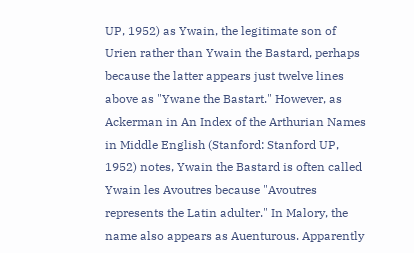UP, 1952) as Ywain, the legitimate son of Urien rather than Ywain the Bastard, perhaps because the latter appears just twelve lines above as "Ywane the Bastart." However, as Ackerman in An Index of the Arthurian Names in Middle English (Stanford: Stanford UP, 1952) notes, Ywain the Bastard is often called Ywain les Avoutres because "Avoutres represents the Latin adulter." In Malory, the name also appears as Auenturous. Apparently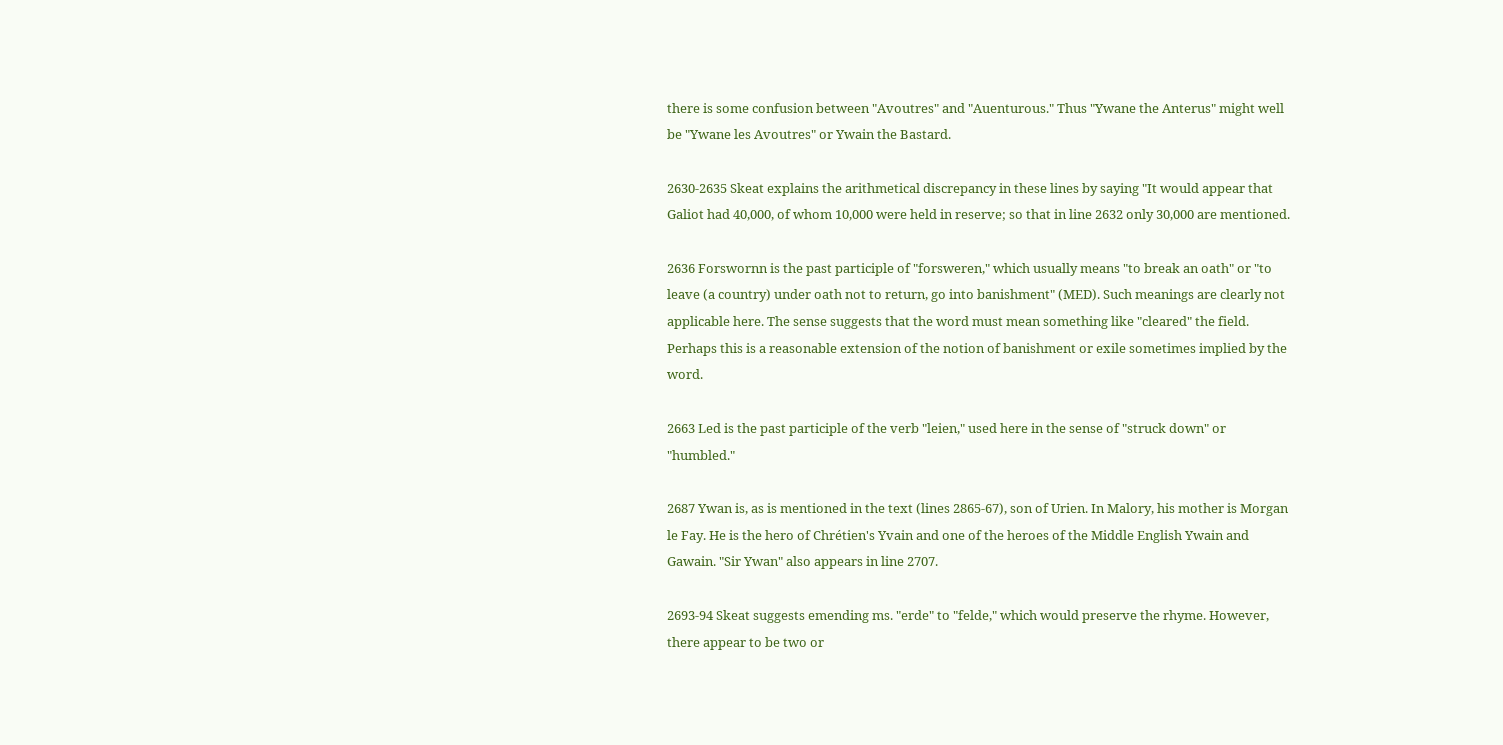there is some confusion between "Avoutres" and "Auenturous." Thus "Ywane the Anterus" might well be "Ywane les Avoutres" or Ywain the Bastard.

2630-2635 Skeat explains the arithmetical discrepancy in these lines by saying "It would appear that Galiot had 40,000, of whom 10,000 were held in reserve; so that in line 2632 only 30,000 are mentioned.

2636 Forswornn is the past participle of "forsweren," which usually means "to break an oath" or "to leave (a country) under oath not to return, go into banishment" (MED). Such meanings are clearly not applicable here. The sense suggests that the word must mean something like "cleared" the field. Perhaps this is a reasonable extension of the notion of banishment or exile sometimes implied by the word.

2663 Led is the past participle of the verb "leien," used here in the sense of "struck down" or "humbled."

2687 Ywan is, as is mentioned in the text (lines 2865-67), son of Urien. In Malory, his mother is Morgan le Fay. He is the hero of Chrétien's Yvain and one of the heroes of the Middle English Ywain and Gawain. "Sir Ywan" also appears in line 2707.

2693-94 Skeat suggests emending ms. "erde" to "felde," which would preserve the rhyme. However, there appear to be two or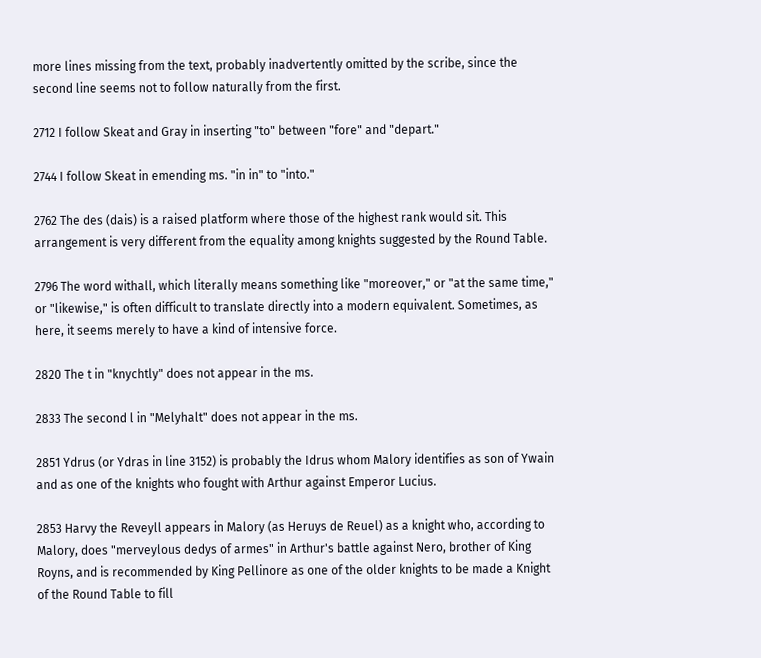more lines missing from the text, probably inadvertently omitted by the scribe, since the second line seems not to follow naturally from the first.

2712 I follow Skeat and Gray in inserting "to" between "fore" and "depart."

2744 I follow Skeat in emending ms. "in in" to "into."

2762 The des (dais) is a raised platform where those of the highest rank would sit. This arrangement is very different from the equality among knights suggested by the Round Table.

2796 The word withall, which literally means something like "moreover," or "at the same time," or "likewise," is often difficult to translate directly into a modern equivalent. Sometimes, as here, it seems merely to have a kind of intensive force.

2820 The t in "knychtly" does not appear in the ms.

2833 The second l in "Melyhalt" does not appear in the ms.

2851 Ydrus (or Ydras in line 3152) is probably the Idrus whom Malory identifies as son of Ywain and as one of the knights who fought with Arthur against Emperor Lucius.

2853 Harvy the Reveyll appears in Malory (as Heruys de Reuel) as a knight who, according to Malory, does "merveylous dedys of armes" in Arthur's battle against Nero, brother of King Royns, and is recommended by King Pellinore as one of the older knights to be made a Knight of the Round Table to fill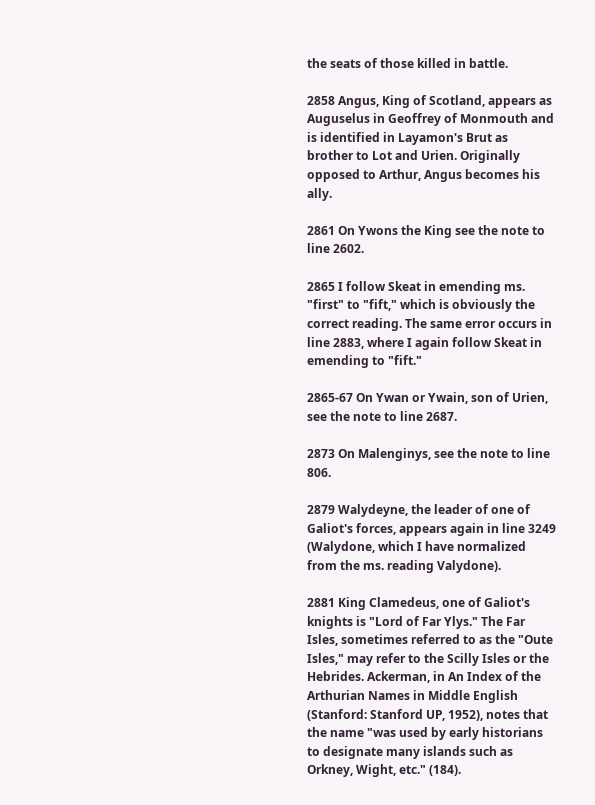the seats of those killed in battle.

2858 Angus, King of Scotland, appears as Auguselus in Geoffrey of Monmouth and is identified in Layamon's Brut as brother to Lot and Urien. Originally opposed to Arthur, Angus becomes his ally.

2861 On Ywons the King see the note to line 2602.

2865 I follow Skeat in emending ms. "first" to "fift," which is obviously the correct reading. The same error occurs in line 2883, where I again follow Skeat in emending to "fift."

2865-67 On Ywan or Ywain, son of Urien, see the note to line 2687.

2873 On Malenginys, see the note to line 806.

2879 Walydeyne, the leader of one of Galiot's forces, appears again in line 3249 (Walydone, which I have normalized from the ms. reading Valydone).

2881 King Clamedeus, one of Galiot's knights is "Lord of Far Ylys." The Far Isles, sometimes referred to as the "Oute Isles," may refer to the Scilly Isles or the Hebrides. Ackerman, in An Index of the Arthurian Names in Middle English (Stanford: Stanford UP, 1952), notes that the name "was used by early historians to designate many islands such as Orkney, Wight, etc." (184).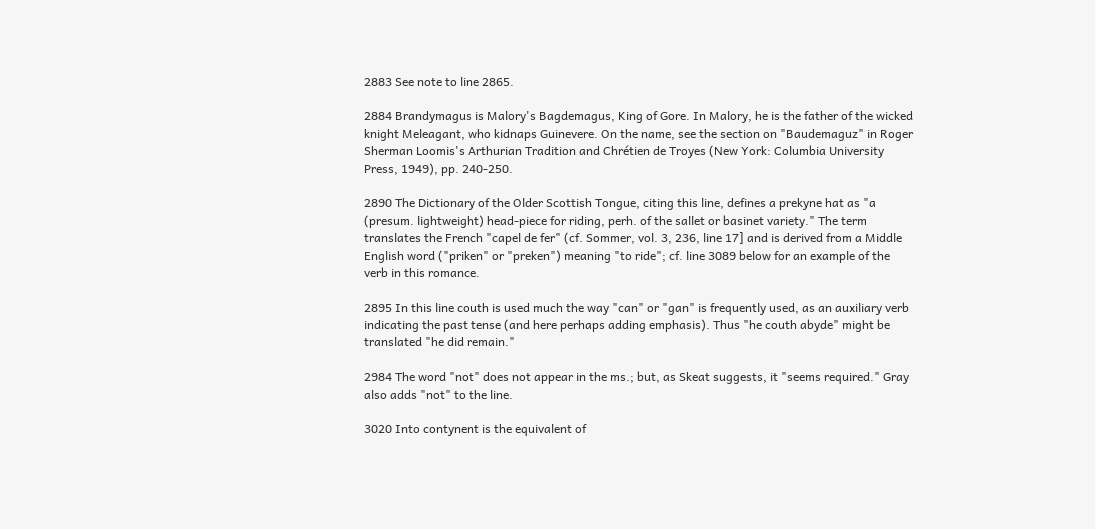2883 See note to line 2865.

2884 Brandymagus is Malory's Bagdemagus, King of Gore. In Malory, he is the father of the wicked knight Meleagant, who kidnaps Guinevere. On the name, see the section on "Baudemaguz" in Roger Sherman Loomis's Arthurian Tradition and Chrétien de Troyes (New York: Columbia University Press, 1949), pp. 240-250.

2890 The Dictionary of the Older Scottish Tongue, citing this line, defines a prekyne hat as "a (presum. lightweight) head-piece for riding, perh. of the sallet or basinet variety." The term translates the French "capel de fer" (cf. Sommer, vol. 3, 236, line 17] and is derived from a Middle English word ("priken" or "preken") meaning "to ride"; cf. line 3089 below for an example of the verb in this romance.

2895 In this line couth is used much the way "can" or "gan" is frequently used, as an auxiliary verb indicating the past tense (and here perhaps adding emphasis). Thus "he couth abyde" might be translated "he did remain."

2984 The word "not" does not appear in the ms.; but, as Skeat suggests, it "seems required." Gray also adds "not" to the line.

3020 Into contynent is the equivalent of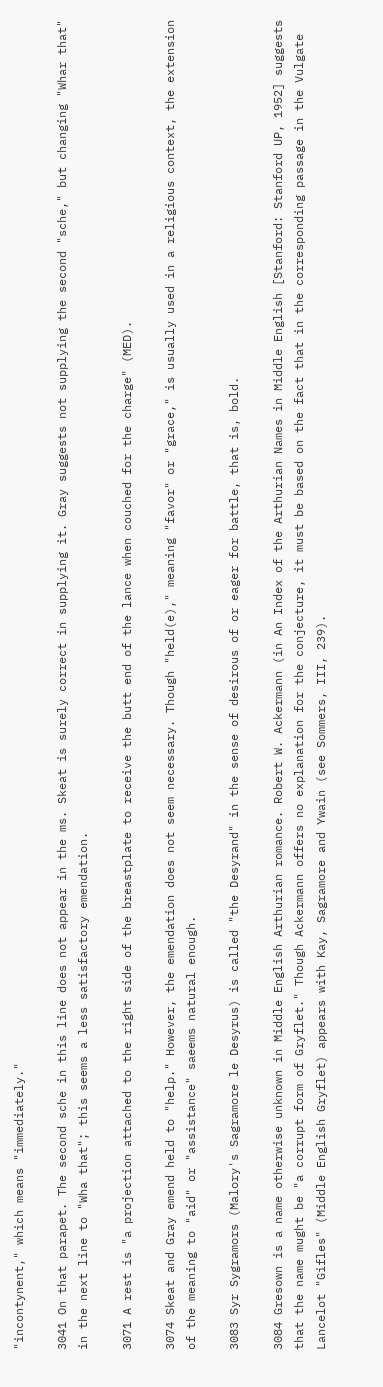"incontynent," which means "immediately."

3041 On that parapet. The second sche in this line does not appear in the ms. Skeat is surely correct in supplying it. Gray suggests not supplying the second "sche," but changing "Whar that" in the next line to "Wha that"; this seems a less satisfactory emendation.

3071 A rest is "a projection attached to the right side of the breastplate to receive the butt end of the lance when couched for the charge" (MED).

3074 Skeat and Gray emend held to "help." However, the emendation does not seem necessary. Though "held(e)," meaning "favor" or "grace," is usually used in a religious context, the extension of the meaning to "aid" or "assistance" saeems natural enough.

3083 Syr Sygramors (Malory's Sagramore le Desyrus) is called "the Desyrand" in the sense of desirous of or eager for battle, that is, bold.

3084 Gresown is a name otherwise unknown in Middle English Arthurian romance. Robert W. Ackermann (in An Index of the Arthurian Names in Middle English [Stanford: Stanford UP, 1952] suggests that the name mught be "a corrupt form of Gryflet." Though Ackermann offers no explanation for the conjecture, it must be based on the fact that in the corresponding passage in the Vulgate Lancelot "Gifles" (Middle English Gryflet) appears with Kay, Sagramore and Ywain (see Sommers, III, 239).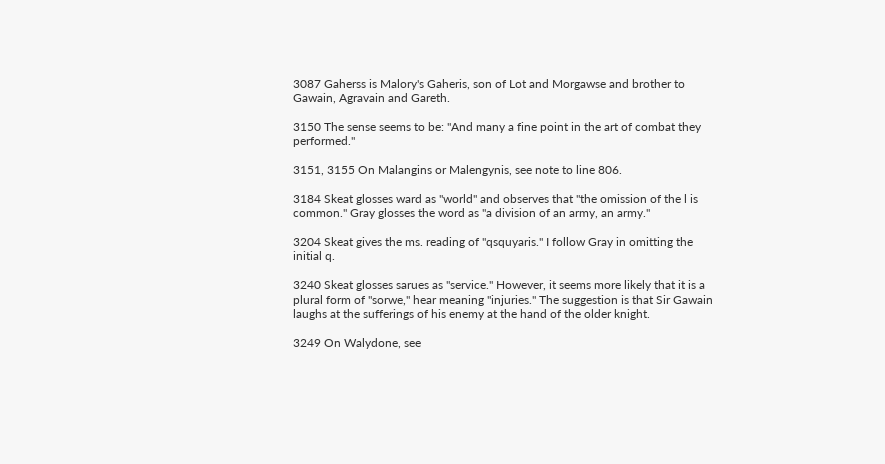3087 Gaherss is Malory's Gaheris, son of Lot and Morgawse and brother to Gawain, Agravain and Gareth.

3150 The sense seems to be: "And many a fine point in the art of combat they performed."

3151, 3155 On Malangins or Malengynis, see note to line 806.

3184 Skeat glosses ward as "world" and observes that "the omission of the l is common." Gray glosses the word as "a division of an army, an army."

3204 Skeat gives the ms. reading of "qsquyaris." I follow Gray in omitting the initial q.

3240 Skeat glosses sarues as "service." However, it seems more likely that it is a plural form of "sorwe," hear meaning "injuries." The suggestion is that Sir Gawain laughs at the sufferings of his enemy at the hand of the older knight.

3249 On Walydone, see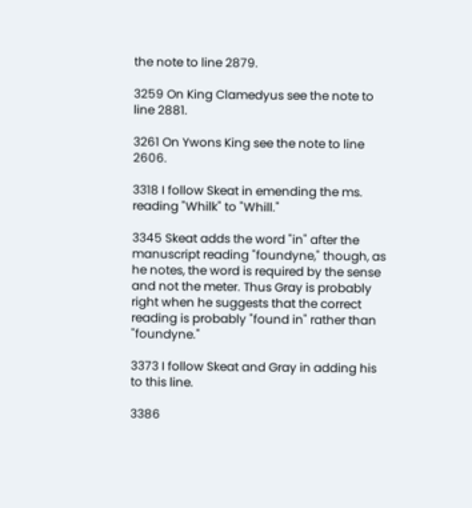the note to line 2879.

3259 On King Clamedyus see the note to line 2881.

3261 On Ywons King see the note to line 2606.

3318 I follow Skeat in emending the ms. reading "Whilk" to "Whill."

3345 Skeat adds the word "in" after the manuscript reading "foundyne," though, as he notes, the word is required by the sense and not the meter. Thus Gray is probably right when he suggests that the correct reading is probably "found in" rather than "foundyne."

3373 I follow Skeat and Gray in adding his to this line.

3386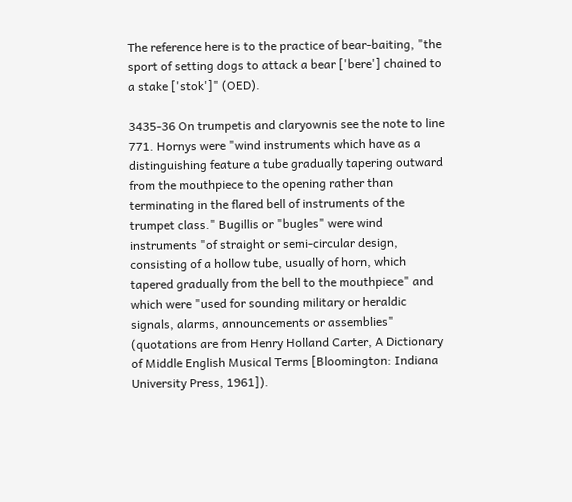The reference here is to the practice of bear-baiting, "the sport of setting dogs to attack a bear ['bere'] chained to a stake ['stok']" (OED).

3435-36 On trumpetis and claryownis see the note to line 771. Hornys were "wind instruments which have as a distinguishing feature a tube gradually tapering outward from the mouthpiece to the opening rather than terminating in the flared bell of instruments of the trumpet class." Bugillis or "bugles" were wind instruments "of straight or semi-circular design, consisting of a hollow tube, usually of horn, which tapered gradually from the bell to the mouthpiece" and which were "used for sounding military or heraldic signals, alarms, announcements or assemblies" (quotations are from Henry Holland Carter, A Dictionary of Middle English Musical Terms [Bloomington: Indiana University Press, 1961]).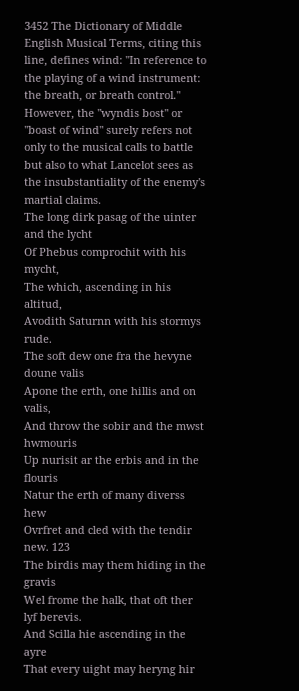3452 The Dictionary of Middle English Musical Terms, citing this line, defines wind: "In reference to the playing of a wind instrument: the breath, or breath control." However, the "wyndis bost" or "boast of wind" surely refers not only to the musical calls to battle but also to what Lancelot sees as the insubstantiality of the enemy's martial claims.
The long dirk pasag of the uinter and the lycht
Of Phebus comprochit with his mycht,
The which, ascending in his altitud,
Avodith Saturnn with his stormys rude.
The soft dew one fra the hevyne doune valis
Apone the erth, one hillis and on valis,
And throw the sobir and the mwst hwmouris
Up nurisit ar the erbis and in the flouris
Natur the erth of many diverss hew
Ovrfret and cled with the tendir new. 123
The birdis may them hiding in the gravis
Wel frome the halk, that oft ther lyf berevis.
And Scilla hie ascending in the ayre
That every uight may heryng hir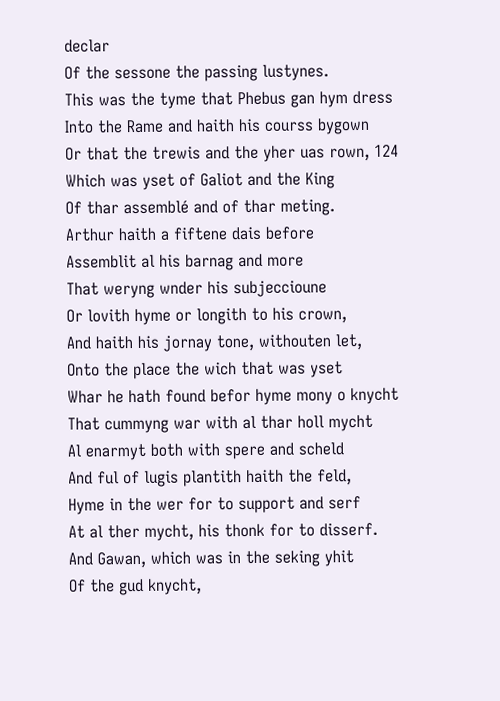declar
Of the sessone the passing lustynes.
This was the tyme that Phebus gan hym dress
Into the Rame and haith his courss bygown
Or that the trewis and the yher uas rown, 124
Which was yset of Galiot and the King
Of thar assemblé and of thar meting.
Arthur haith a fiftene dais before
Assemblit al his barnag and more
That weryng wnder his subjeccioune
Or lovith hyme or longith to his crown,
And haith his jornay tone, withouten let,
Onto the place the wich that was yset
Whar he hath found befor hyme mony o knycht
That cummyng war with al thar holl mycht
Al enarmyt both with spere and scheld
And ful of lugis plantith haith the feld,
Hyme in the wer for to support and serf
At al ther mycht, his thonk for to disserf.
And Gawan, which was in the seking yhit
Of the gud knycht,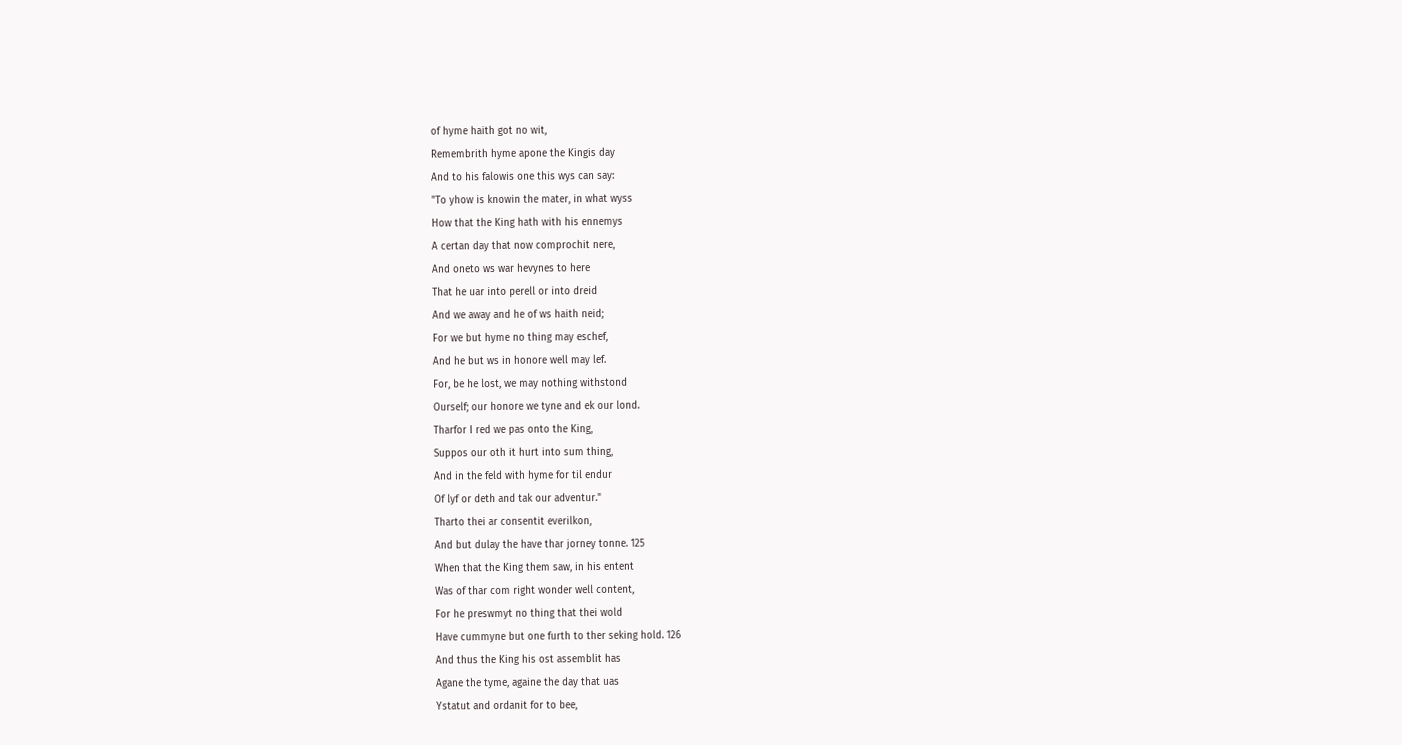of hyme haith got no wit,
Remembrith hyme apone the Kingis day
And to his falowis one this wys can say:
"To yhow is knowin the mater, in what wyss
How that the King hath with his ennemys
A certan day that now comprochit nere,
And oneto ws war hevynes to here
That he uar into perell or into dreid
And we away and he of ws haith neid;
For we but hyme no thing may eschef,
And he but ws in honore well may lef.
For, be he lost, we may nothing withstond
Ourself; our honore we tyne and ek our lond.
Tharfor I red we pas onto the King,
Suppos our oth it hurt into sum thing,
And in the feld with hyme for til endur
Of lyf or deth and tak our adventur."
Tharto thei ar consentit everilkon,
And but dulay the have thar jorney tonne. 125
When that the King them saw, in his entent
Was of thar com right wonder well content,
For he preswmyt no thing that thei wold
Have cummyne but one furth to ther seking hold. 126
And thus the King his ost assemblit has
Agane the tyme, againe the day that uas
Ystatut and ordanit for to bee,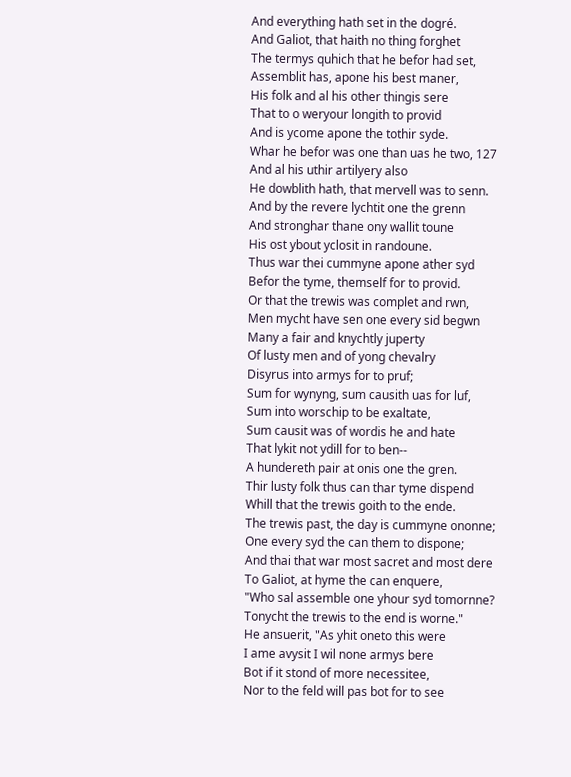And everything hath set in the dogré.
And Galiot, that haith no thing forghet
The termys quhich that he befor had set,
Assemblit has, apone his best maner,
His folk and al his other thingis sere
That to o weryour longith to provid
And is ycome apone the tothir syde.
Whar he befor was one than uas he two, 127
And al his uthir artilyery also
He dowblith hath, that mervell was to senn.
And by the revere lychtit one the grenn
And stronghar thane ony wallit toune
His ost ybout yclosit in randoune.
Thus war thei cummyne apone ather syd
Befor the tyme, themself for to provid.
Or that the trewis was complet and rwn,
Men mycht have sen one every sid begwn
Many a fair and knychtly juperty
Of lusty men and of yong chevalry
Disyrus into armys for to pruf;
Sum for wynyng, sum causith uas for luf,
Sum into worschip to be exaltate,
Sum causit was of wordis he and hate
That lykit not ydill for to ben--
A hundereth pair at onis one the gren.
Thir lusty folk thus can thar tyme dispend
Whill that the trewis goith to the ende.
The trewis past, the day is cummyne ononne;
One every syd the can them to dispone;
And thai that war most sacret and most dere
To Galiot, at hyme the can enquere,
"Who sal assemble one yhour syd tomornne?
Tonycht the trewis to the end is worne."
He ansuerit, "As yhit oneto this were
I ame avysit I wil none armys bere
Bot if it stond of more necessitee,
Nor to the feld will pas bot for to see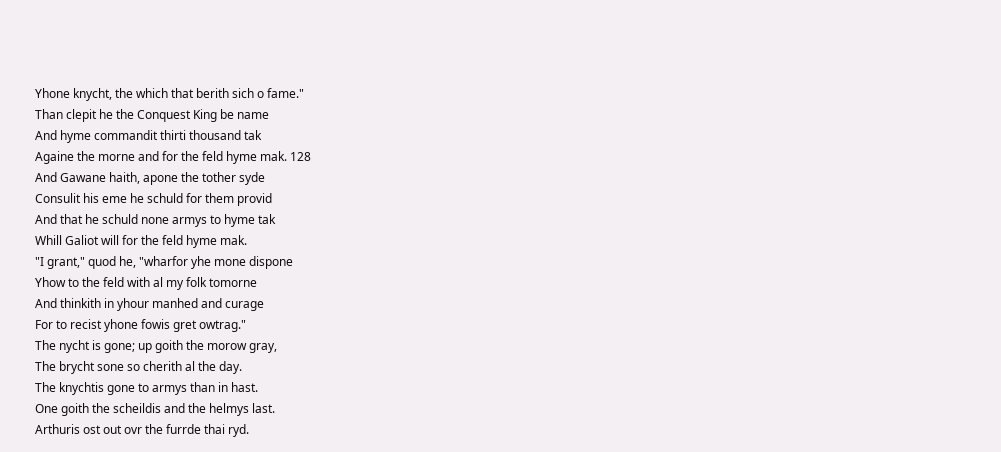Yhone knycht, the which that berith sich o fame."
Than clepit he the Conquest King be name
And hyme commandit thirti thousand tak
Againe the morne and for the feld hyme mak. 128
And Gawane haith, apone the tother syde
Consulit his eme he schuld for them provid
And that he schuld none armys to hyme tak
Whill Galiot will for the feld hyme mak.
"I grant," quod he, "wharfor yhe mone dispone
Yhow to the feld with al my folk tomorne
And thinkith in yhour manhed and curage
For to recist yhone fowis gret owtrag."
The nycht is gone; up goith the morow gray,
The brycht sone so cherith al the day.
The knychtis gone to armys than in hast.
One goith the scheildis and the helmys last.
Arthuris ost out ovr the furrde thai ryd.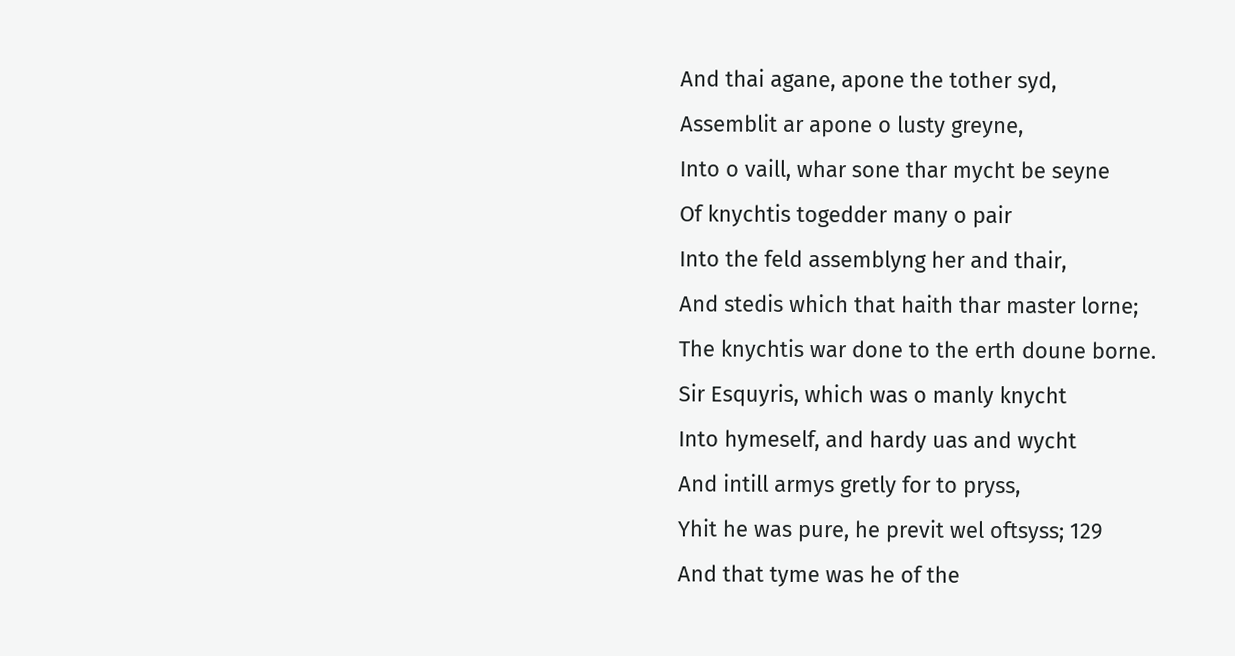And thai agane, apone the tother syd,
Assemblit ar apone o lusty greyne,
Into o vaill, whar sone thar mycht be seyne
Of knychtis togedder many o pair
Into the feld assemblyng her and thair,
And stedis which that haith thar master lorne;
The knychtis war done to the erth doune borne.
Sir Esquyris, which was o manly knycht
Into hymeself, and hardy uas and wycht
And intill armys gretly for to pryss,
Yhit he was pure, he previt wel oftsyss; 129
And that tyme was he of the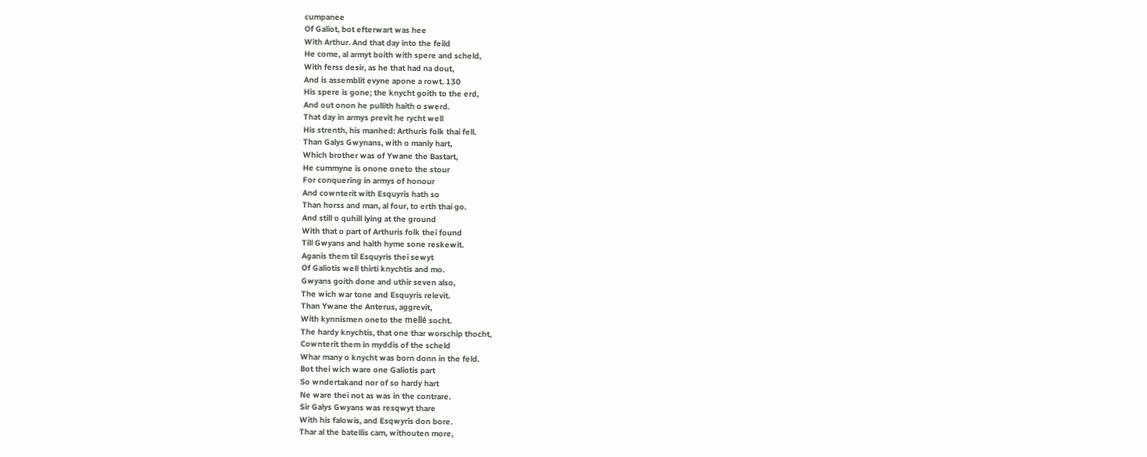cumpanee
Of Galiot, bot efterwart was hee
With Arthur. And that day into the feild
He come, al armyt boith with spere and scheld,
With ferss desir, as he that had na dout,
And is assemblit evyne apone a rowt. 130
His spere is gone; the knycht goith to the erd,
And out onon he pullith haith o swerd.
That day in armys previt he rycht well
His strenth, his manhed: Arthuris folk thai fell.
Than Galys Gwynans, with o manly hart,
Which brother was of Ywane the Bastart,
He cummyne is onone oneto the stour
For conquering in armys of honour
And cownterit with Esquyris hath so
Than horss and man, al four, to erth thai go.
And still o quhill lying at the ground
With that o part of Arthuris folk thei found
Till Gwyans and haith hyme sone reskewit.
Aganis them til Esquyris thei sewyt
Of Galiotis well thirti knychtis and mo.
Gwyans goith done and uthir seven also,
The wich war tone and Esquyris relevit.
Than Ywane the Anterus, aggrevit,
With kynnismen oneto the mellé socht.
The hardy knychtis, that one thar worschip thocht,
Cownterit them in myddis of the scheld
Whar many o knycht was born donn in the feld.
Bot thei wich ware one Galiotis part
So wndertakand nor of so hardy hart
Ne ware thei not as was in the contrare.
Sir Galys Gwyans was resqwyt thare
With his falowis, and Esqwyris don bore.
Thar al the batellis cam, withouten more,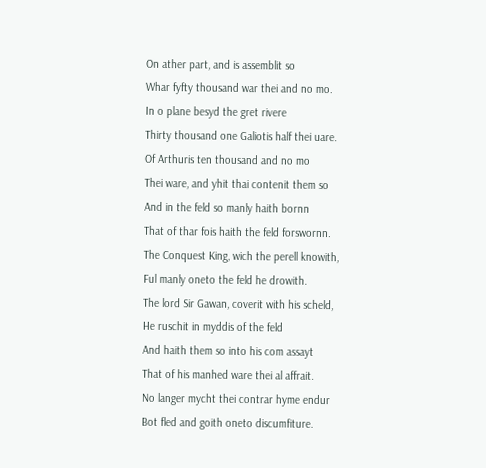On ather part, and is assemblit so
Whar fyfty thousand war thei and no mo.
In o plane besyd the gret rivere
Thirty thousand one Galiotis half thei uare.
Of Arthuris ten thousand and no mo
Thei ware, and yhit thai contenit them so
And in the feld so manly haith bornn
That of thar fois haith the feld forswornn.
The Conquest King, wich the perell knowith,
Ful manly oneto the feld he drowith.
The lord Sir Gawan, coverit with his scheld,
He ruschit in myddis of the feld
And haith them so into his com assayt
That of his manhed ware thei al affrait.
No langer mycht thei contrar hyme endur
Bot fled and goith oneto discumfiture.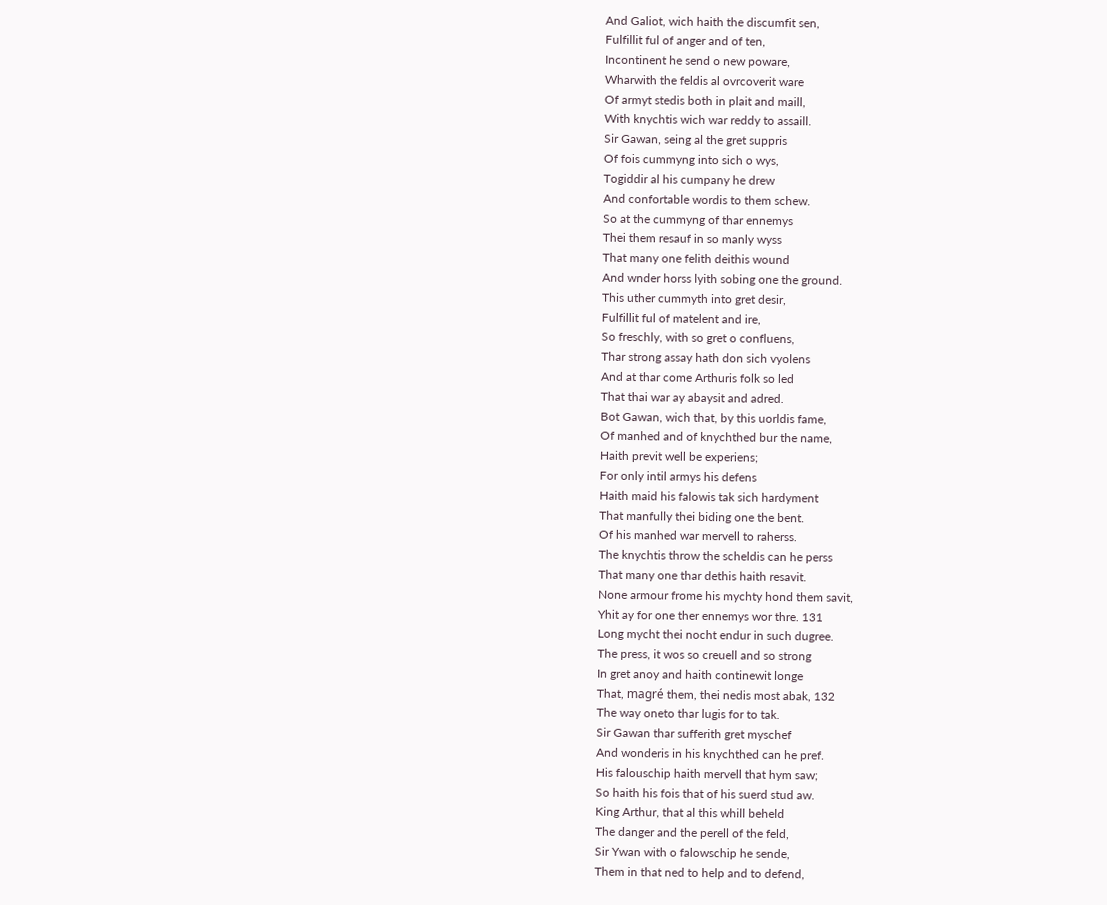And Galiot, wich haith the discumfit sen,
Fulfillit ful of anger and of ten,
Incontinent he send o new poware,
Wharwith the feldis al ovrcoverit ware
Of armyt stedis both in plait and maill,
With knychtis wich war reddy to assaill.
Sir Gawan, seing al the gret suppris
Of fois cummyng into sich o wys,
Togiddir al his cumpany he drew
And confortable wordis to them schew.
So at the cummyng of thar ennemys
Thei them resauf in so manly wyss
That many one felith deithis wound
And wnder horss lyith sobing one the ground.
This uther cummyth into gret desir,
Fulfillit ful of matelent and ire,
So freschly, with so gret o confluens,
Thar strong assay hath don sich vyolens
And at thar come Arthuris folk so led
That thai war ay abaysit and adred.
Bot Gawan, wich that, by this uorldis fame,
Of manhed and of knychthed bur the name,
Haith previt well be experiens;
For only intil armys his defens
Haith maid his falowis tak sich hardyment
That manfully thei biding one the bent.
Of his manhed war mervell to raherss.
The knychtis throw the scheldis can he perss
That many one thar dethis haith resavit.
None armour frome his mychty hond them savit,
Yhit ay for one ther ennemys wor thre. 131
Long mycht thei nocht endur in such dugree.
The press, it wos so creuell and so strong
In gret anoy and haith continewit longe
That, magré them, thei nedis most abak, 132
The way oneto thar lugis for to tak.
Sir Gawan thar sufferith gret myschef
And wonderis in his knychthed can he pref.
His falouschip haith mervell that hym saw;
So haith his fois that of his suerd stud aw.
King Arthur, that al this whill beheld
The danger and the perell of the feld,
Sir Ywan with o falowschip he sende,
Them in that ned to help and to defend,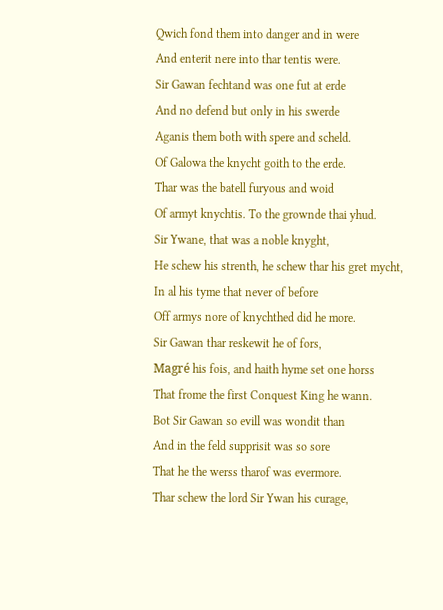Qwich fond them into danger and in were
And enterit nere into thar tentis were.
Sir Gawan fechtand was one fut at erde
And no defend but only in his swerde
Aganis them both with spere and scheld.
Of Galowa the knycht goith to the erde.
Thar was the batell furyous and woid
Of armyt knychtis. To the grownde thai yhud.
Sir Ywane, that was a noble knyght,
He schew his strenth, he schew thar his gret mycht,
In al his tyme that never of before
Off armys nore of knychthed did he more.
Sir Gawan thar reskewit he of fors,
Magré his fois, and haith hyme set one horss
That frome the first Conquest King he wann.
Bot Sir Gawan so evill was wondit than
And in the feld supprisit was so sore
That he the werss tharof was evermore.
Thar schew the lord Sir Ywan his curage,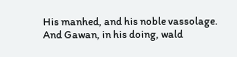His manhed, and his noble vassolage.
And Gawan, in his doing, wald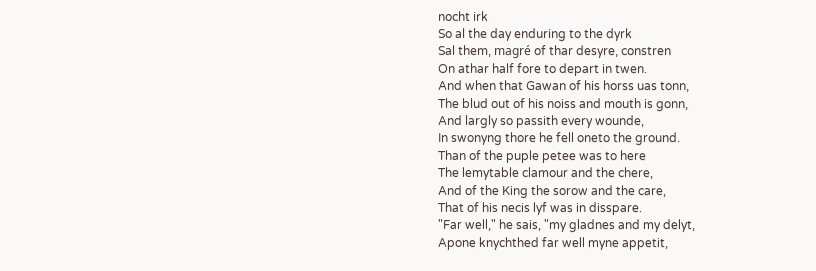nocht irk
So al the day enduring to the dyrk
Sal them, magré of thar desyre, constren
On athar half fore to depart in twen.
And when that Gawan of his horss uas tonn,
The blud out of his noiss and mouth is gonn,
And largly so passith every wounde,
In swonyng thore he fell oneto the ground.
Than of the puple petee was to here
The lemytable clamour and the chere,
And of the King the sorow and the care,
That of his necis lyf was in disspare.
"Far well," he sais, "my gladnes and my delyt,
Apone knychthed far well myne appetit,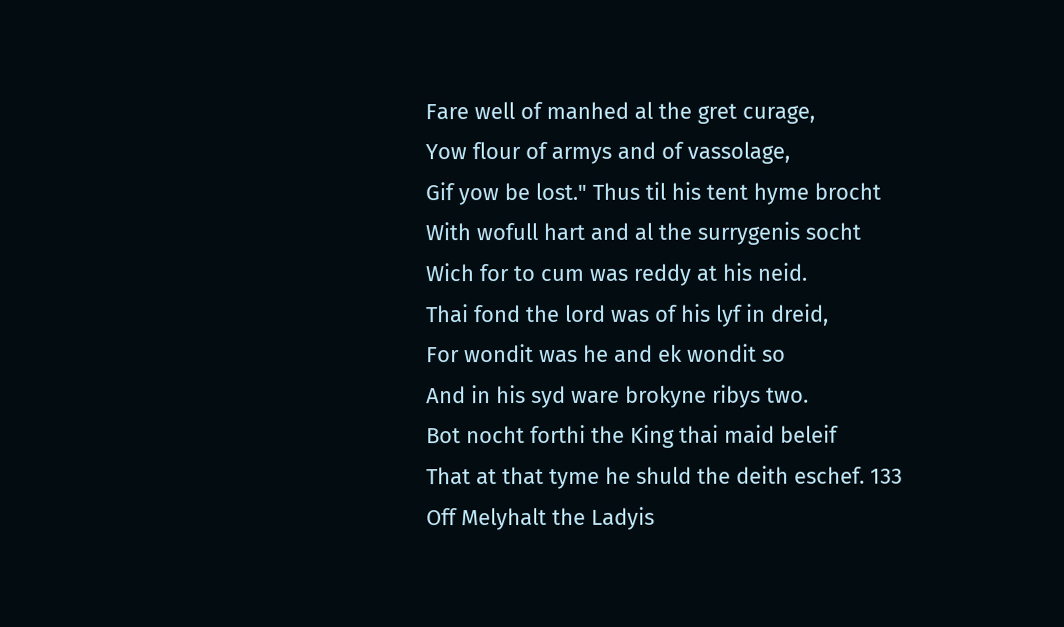Fare well of manhed al the gret curage,
Yow flour of armys and of vassolage,
Gif yow be lost." Thus til his tent hyme brocht
With wofull hart and al the surrygenis socht
Wich for to cum was reddy at his neid.
Thai fond the lord was of his lyf in dreid,
For wondit was he and ek wondit so
And in his syd ware brokyne ribys two.
Bot nocht forthi the King thai maid beleif
That at that tyme he shuld the deith eschef. 133
Off Melyhalt the Ladyis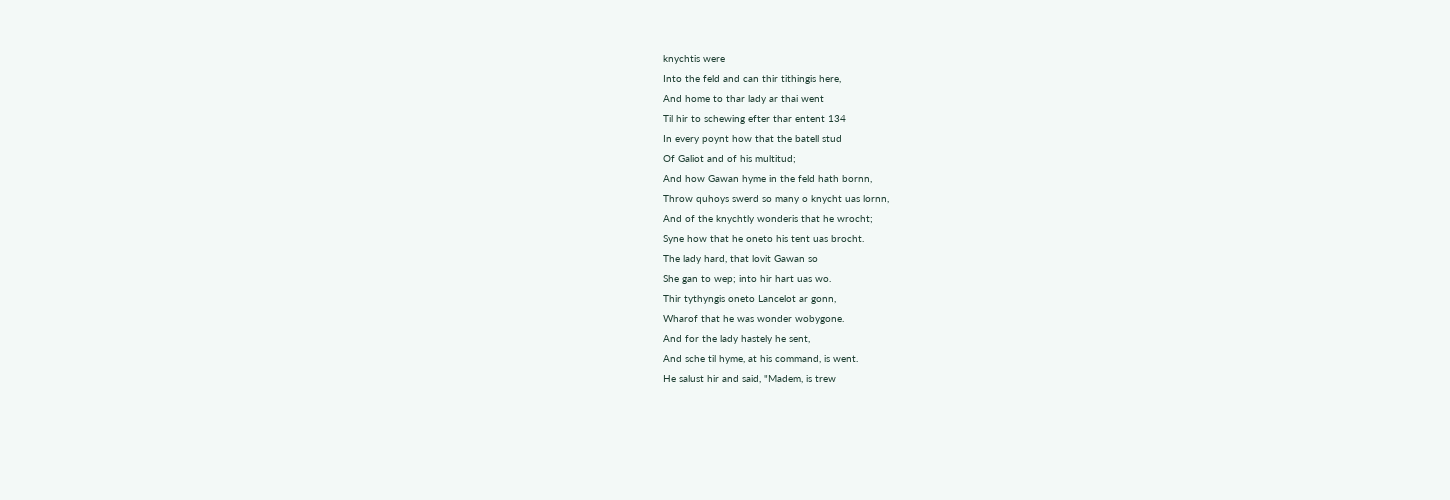knychtis were
Into the feld and can thir tithingis here,
And home to thar lady ar thai went
Til hir to schewing efter thar entent 134
In every poynt how that the batell stud
Of Galiot and of his multitud;
And how Gawan hyme in the feld hath bornn,
Throw quhoys swerd so many o knycht uas lornn,
And of the knychtly wonderis that he wrocht;
Syne how that he oneto his tent uas brocht.
The lady hard, that lovit Gawan so
She gan to wep; into hir hart uas wo.
Thir tythyngis oneto Lancelot ar gonn,
Wharof that he was wonder wobygone.
And for the lady hastely he sent,
And sche til hyme, at his command, is went.
He salust hir and said, "Madem, is trew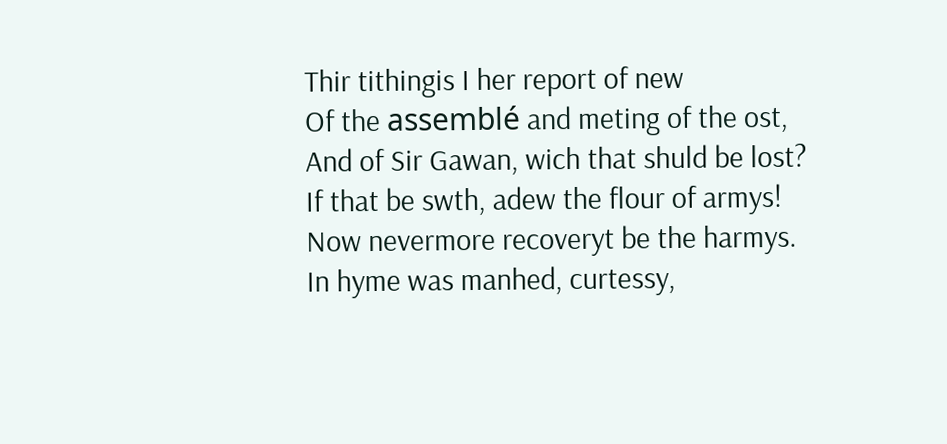Thir tithingis I her report of new
Of the assemblé and meting of the ost,
And of Sir Gawan, wich that shuld be lost?
If that be swth, adew the flour of armys!
Now nevermore recoveryt be the harmys.
In hyme was manhed, curtessy,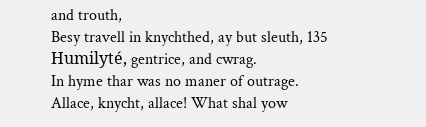and trouth,
Besy travell in knychthed, ay but sleuth, 135
Humilyté, gentrice, and cwrag.
In hyme thar was no maner of outrage.
Allace, knycht, allace! What shal yow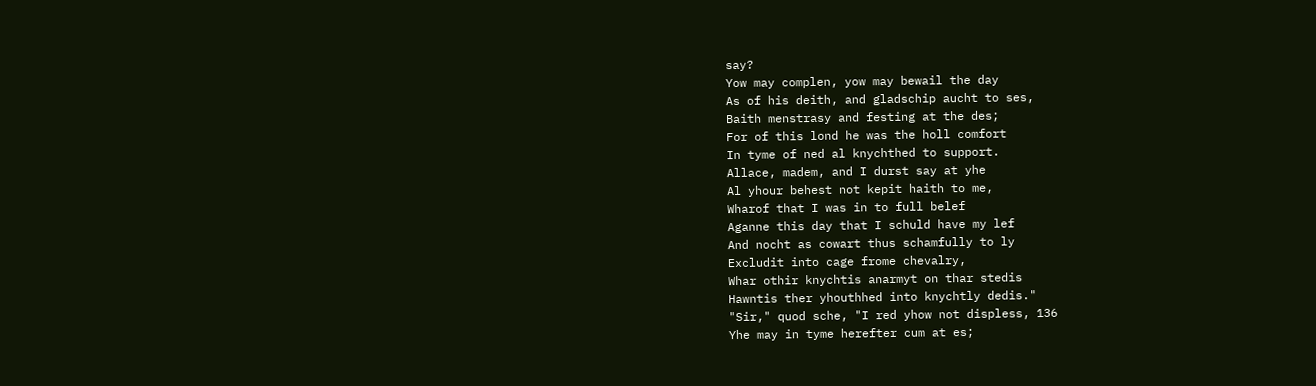say?
Yow may complen, yow may bewail the day
As of his deith, and gladschip aucht to ses,
Baith menstrasy and festing at the des;
For of this lond he was the holl comfort
In tyme of ned al knychthed to support.
Allace, madem, and I durst say at yhe
Al yhour behest not kepit haith to me,
Wharof that I was in to full belef
Aganne this day that I schuld have my lef
And nocht as cowart thus schamfully to ly
Excludit into cage frome chevalry,
Whar othir knychtis anarmyt on thar stedis
Hawntis ther yhouthhed into knychtly dedis."
"Sir," quod sche, "I red yhow not displess, 136
Yhe may in tyme herefter cum at es;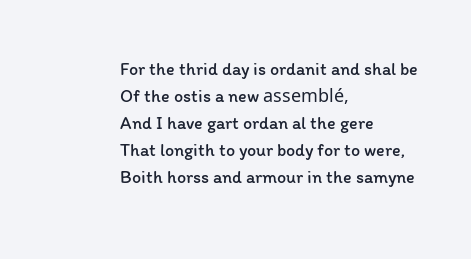For the thrid day is ordanit and shal be
Of the ostis a new assemblé,
And I have gart ordan al the gere
That longith to your body for to were,
Boith horss and armour in the samyne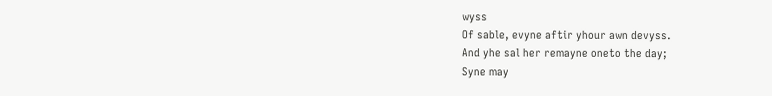wyss
Of sable, evyne aftir yhour awn devyss.
And yhe sal her remayne oneto the day;
Syne may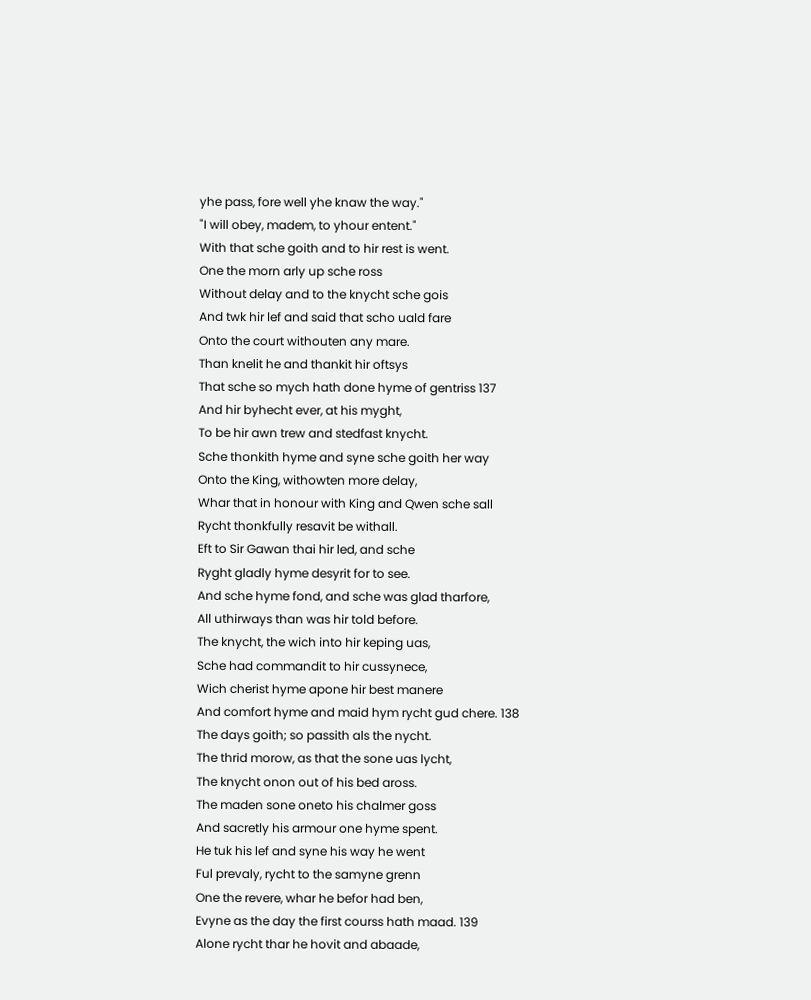yhe pass, fore well yhe knaw the way."
"I will obey, madem, to yhour entent."
With that sche goith and to hir rest is went.
One the morn arly up sche ross
Without delay and to the knycht sche gois
And twk hir lef and said that scho uald fare
Onto the court withouten any mare.
Than knelit he and thankit hir oftsys
That sche so mych hath done hyme of gentriss 137
And hir byhecht ever, at his myght,
To be hir awn trew and stedfast knycht.
Sche thonkith hyme and syne sche goith her way
Onto the King, withowten more delay,
Whar that in honour with King and Qwen sche sall
Rycht thonkfully resavit be withall.
Eft to Sir Gawan thai hir led, and sche
Ryght gladly hyme desyrit for to see.
And sche hyme fond, and sche was glad tharfore,
All uthirways than was hir told before.
The knycht, the wich into hir keping uas,
Sche had commandit to hir cussynece,
Wich cherist hyme apone hir best manere
And comfort hyme and maid hym rycht gud chere. 138
The days goith; so passith als the nycht.
The thrid morow, as that the sone uas lycht,
The knycht onon out of his bed aross.
The maden sone oneto his chalmer goss
And sacretly his armour one hyme spent.
He tuk his lef and syne his way he went
Ful prevaly, rycht to the samyne grenn
One the revere, whar he befor had ben,
Evyne as the day the first courss hath maad. 139
Alone rycht thar he hovit and abaade,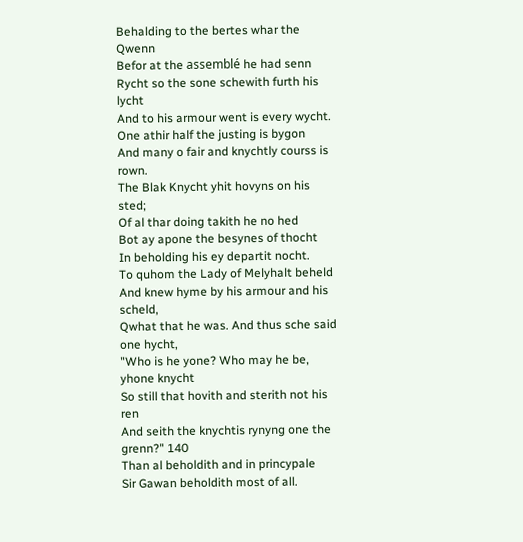Behalding to the bertes whar the Qwenn
Befor at the assemblé he had senn
Rycht so the sone schewith furth his lycht
And to his armour went is every wycht.
One athir half the justing is bygon
And many o fair and knychtly courss is rown.
The Blak Knycht yhit hovyns on his sted;
Of al thar doing takith he no hed
Bot ay apone the besynes of thocht
In beholding his ey departit nocht.
To quhom the Lady of Melyhalt beheld
And knew hyme by his armour and his scheld,
Qwhat that he was. And thus sche said one hycht,
"Who is he yone? Who may he be, yhone knycht
So still that hovith and sterith not his ren
And seith the knychtis rynyng one the grenn?" 140
Than al beholdith and in princypale
Sir Gawan beholdith most of all.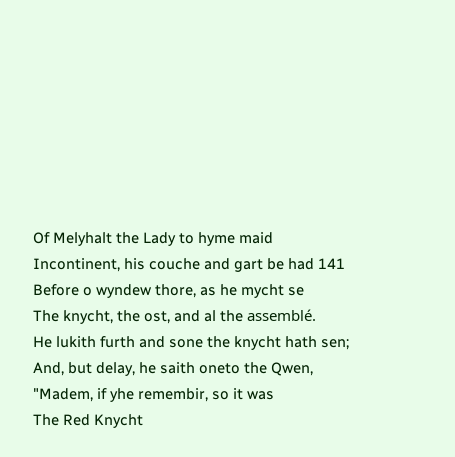Of Melyhalt the Lady to hyme maid
Incontinent, his couche and gart be had 141
Before o wyndew thore, as he mycht se
The knycht, the ost, and al the assemblé.
He lukith furth and sone the knycht hath sen;
And, but delay, he saith oneto the Qwen,
"Madem, if yhe remembir, so it was
The Red Knycht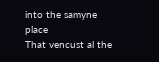into the samyne place
That vencust al the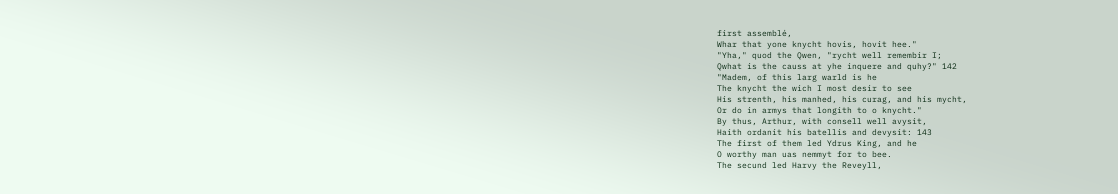first assemblé,
Whar that yone knycht hovis, hovit hee."
"Yha," quod the Qwen, "rycht well remembir I;
Qwhat is the causs at yhe inquere and quhy?" 142
"Madem, of this larg warld is he
The knycht the wich I most desir to see
His strenth, his manhed, his curag, and his mycht,
Or do in armys that longith to o knycht."
By thus, Arthur, with consell well avysit,
Haith ordanit his batellis and devysit: 143
The first of them led Ydrus King, and he
O worthy man uas nemmyt for to bee.
The secund led Harvy the Reveyll,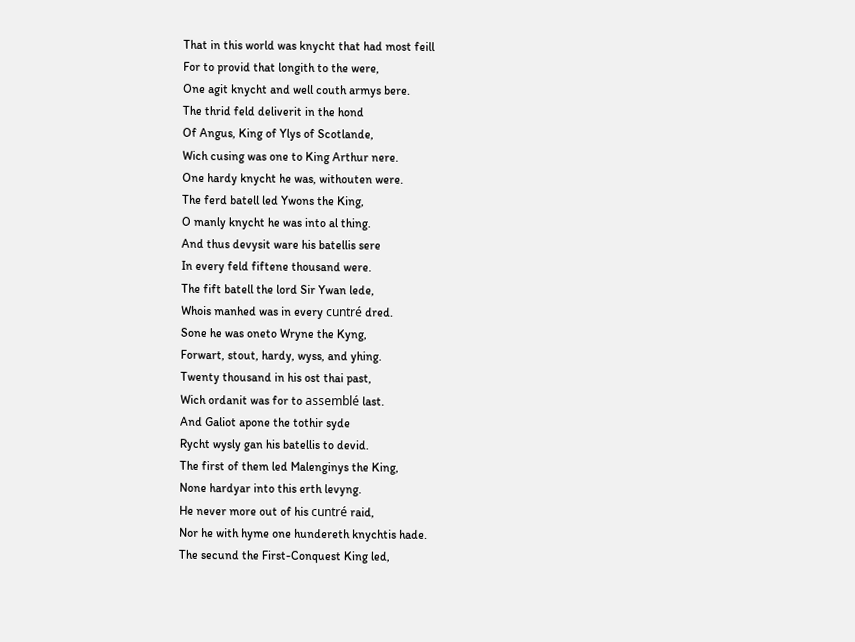That in this world was knycht that had most feill
For to provid that longith to the were,
One agit knycht and well couth armys bere.
The thrid feld deliverit in the hond
Of Angus, King of Ylys of Scotlande,
Wich cusing was one to King Arthur nere.
One hardy knycht he was, withouten were.
The ferd batell led Ywons the King,
O manly knycht he was into al thing.
And thus devysit ware his batellis sere
In every feld fiftene thousand were.
The fift batell the lord Sir Ywan lede,
Whois manhed was in every cuntré dred.
Sone he was oneto Wryne the Kyng,
Forwart, stout, hardy, wyss, and yhing.
Twenty thousand in his ost thai past,
Wich ordanit was for to assemblé last.
And Galiot apone the tothir syde
Rycht wysly gan his batellis to devid.
The first of them led Malenginys the King,
None hardyar into this erth levyng.
He never more out of his cuntré raid,
Nor he with hyme one hundereth knychtis hade.
The secund the First-Conquest King led,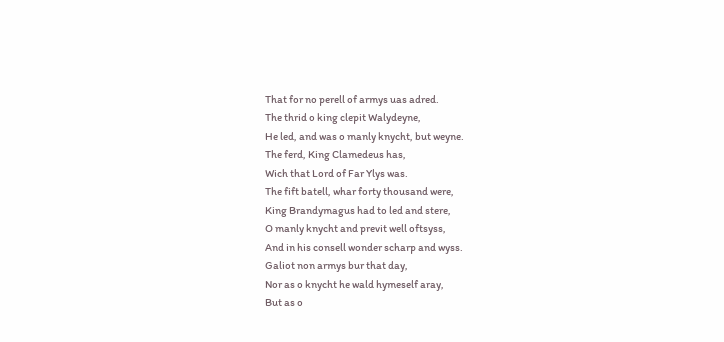That for no perell of armys uas adred.
The thrid o king clepit Walydeyne,
He led, and was o manly knycht, but weyne.
The ferd, King Clamedeus has,
Wich that Lord of Far Ylys was.
The fift batell, whar forty thousand were,
King Brandymagus had to led and stere,
O manly knycht and previt well oftsyss,
And in his consell wonder scharp and wyss.
Galiot non armys bur that day,
Nor as o knycht he wald hymeself aray,
But as o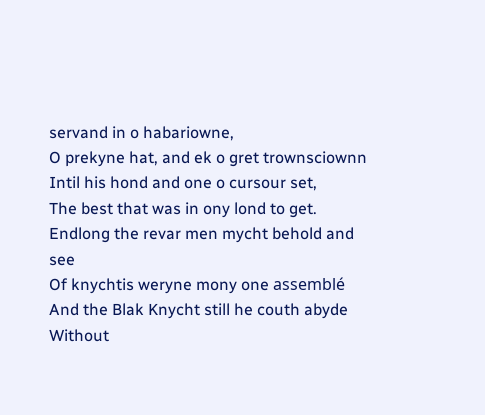servand in o habariowne,
O prekyne hat, and ek o gret trownsciownn
Intil his hond and one o cursour set,
The best that was in ony lond to get.
Endlong the revar men mycht behold and see
Of knychtis weryne mony one assemblé
And the Blak Knycht still he couth abyde
Without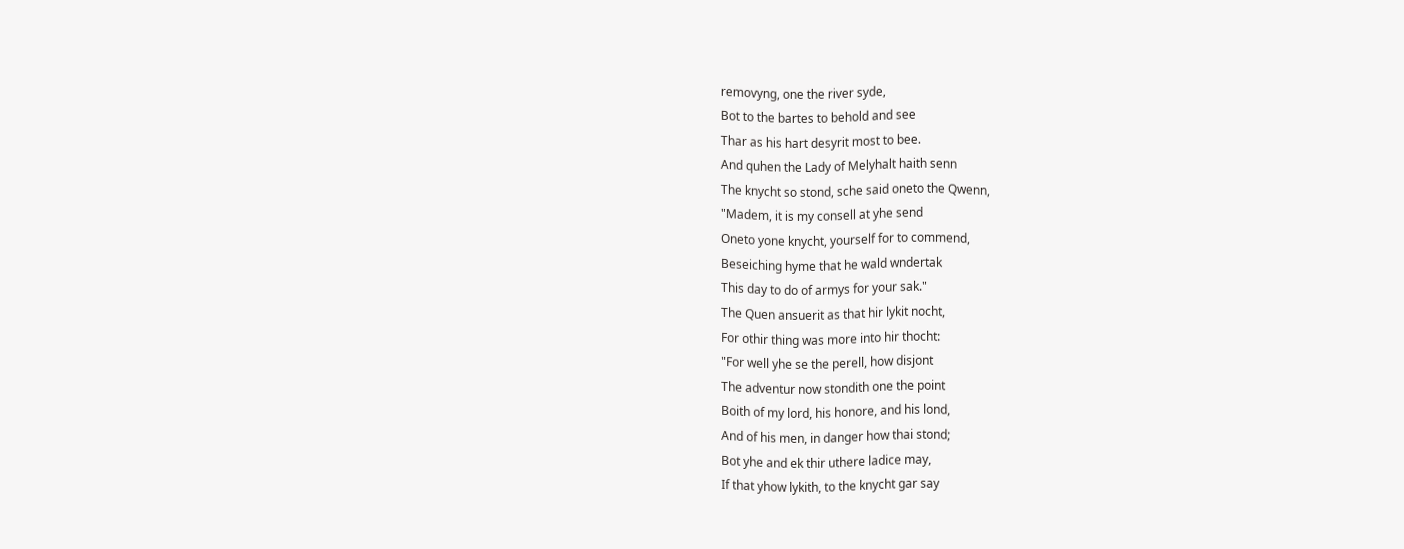removyng, one the river syde,
Bot to the bartes to behold and see
Thar as his hart desyrit most to bee.
And quhen the Lady of Melyhalt haith senn
The knycht so stond, sche said oneto the Qwenn,
"Madem, it is my consell at yhe send
Oneto yone knycht, yourself for to commend,
Beseiching hyme that he wald wndertak
This day to do of armys for your sak."
The Quen ansuerit as that hir lykit nocht,
For othir thing was more into hir thocht:
"For well yhe se the perell, how disjont
The adventur now stondith one the point
Boith of my lord, his honore, and his lond,
And of his men, in danger how thai stond;
Bot yhe and ek thir uthere ladice may,
If that yhow lykith, to the knycht gar say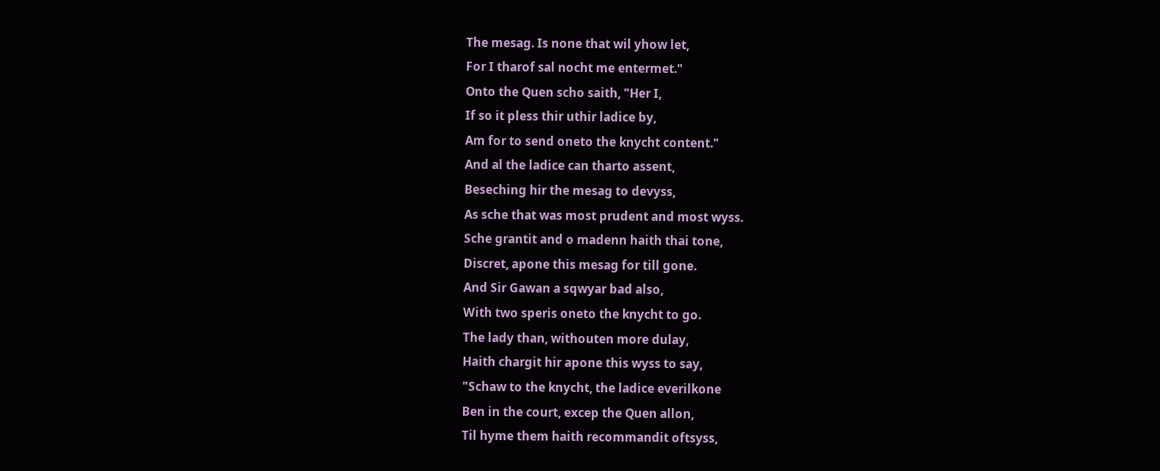The mesag. Is none that wil yhow let,
For I tharof sal nocht me entermet."
Onto the Quen scho saith, "Her I,
If so it pless thir uthir ladice by,
Am for to send oneto the knycht content."
And al the ladice can tharto assent,
Beseching hir the mesag to devyss,
As sche that was most prudent and most wyss.
Sche grantit and o madenn haith thai tone,
Discret, apone this mesag for till gone.
And Sir Gawan a sqwyar bad also,
With two speris oneto the knycht to go.
The lady than, withouten more dulay,
Haith chargit hir apone this wyss to say,
"Schaw to the knycht, the ladice everilkone
Ben in the court, excep the Quen allon,
Til hyme them haith recommandit oftsyss,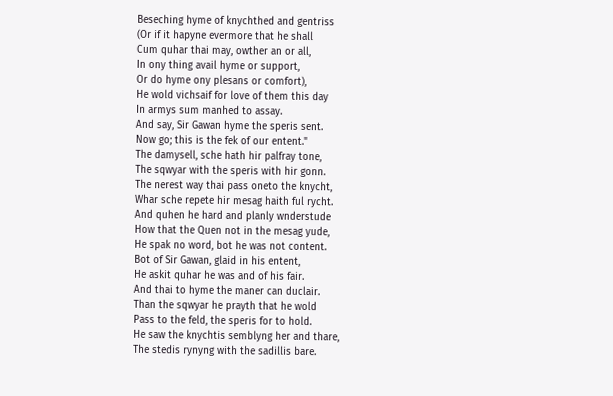Beseching hyme of knychthed and gentriss
(Or if it hapyne evermore that he shall
Cum quhar thai may, owther an or all,
In ony thing avail hyme or support,
Or do hyme ony plesans or comfort),
He wold vichsaif for love of them this day
In armys sum manhed to assay.
And say, Sir Gawan hyme the speris sent.
Now go; this is the fek of our entent."
The damysell, sche hath hir palfray tone,
The sqwyar with the speris with hir gonn.
The nerest way thai pass oneto the knycht,
Whar sche repete hir mesag haith ful rycht.
And quhen he hard and planly wnderstude
How that the Quen not in the mesag yude,
He spak no word, bot he was not content.
Bot of Sir Gawan, glaid in his entent,
He askit quhar he was and of his fair.
And thai to hyme the maner can duclair.
Than the sqwyar he prayth that he wold
Pass to the feld, the speris for to hold.
He saw the knychtis semblyng her and thare,
The stedis rynyng with the sadillis bare.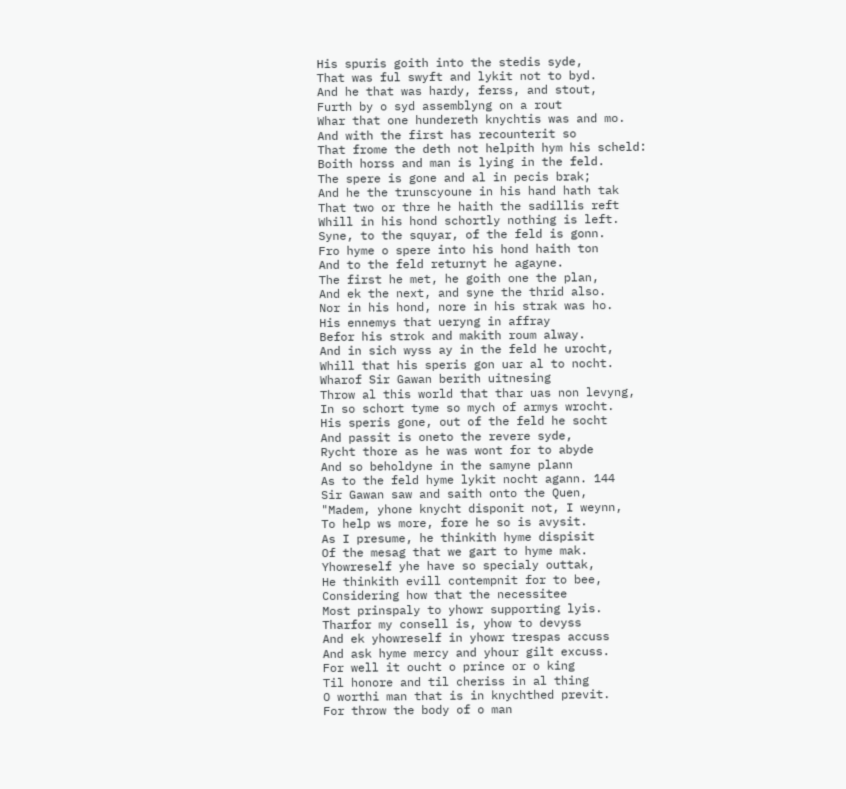His spuris goith into the stedis syde,
That was ful swyft and lykit not to byd.
And he that was hardy, ferss, and stout,
Furth by o syd assemblyng on a rout
Whar that one hundereth knychtis was and mo.
And with the first has recounterit so
That frome the deth not helpith hym his scheld:
Boith horss and man is lying in the feld.
The spere is gone and al in pecis brak;
And he the trunscyoune in his hand hath tak
That two or thre he haith the sadillis reft
Whill in his hond schortly nothing is left.
Syne, to the squyar, of the feld is gonn.
Fro hyme o spere into his hond haith ton
And to the feld returnyt he agayne.
The first he met, he goith one the plan,
And ek the next, and syne the thrid also.
Nor in his hond, nore in his strak was ho.
His ennemys that ueryng in affray
Befor his strok and makith roum alway.
And in sich wyss ay in the feld he urocht,
Whill that his speris gon uar al to nocht.
Wharof Sir Gawan berith uitnesing
Throw al this world that thar uas non levyng,
In so schort tyme so mych of armys wrocht.
His speris gone, out of the feld he socht
And passit is oneto the revere syde,
Rycht thore as he was wont for to abyde
And so beholdyne in the samyne plann
As to the feld hyme lykit nocht agann. 144
Sir Gawan saw and saith onto the Quen,
"Madem, yhone knycht disponit not, I weynn,
To help ws more, fore he so is avysit.
As I presume, he thinkith hyme dispisit
Of the mesag that we gart to hyme mak.
Yhowreself yhe have so specialy outtak,
He thinkith evill contempnit for to bee,
Considering how that the necessitee
Most prinspaly to yhowr supporting lyis.
Tharfor my consell is, yhow to devyss
And ek yhowreself in yhowr trespas accuss
And ask hyme mercy and yhour gilt excuss.
For well it oucht o prince or o king
Til honore and til cheriss in al thing
O worthi man that is in knychthed previt.
For throw the body of o man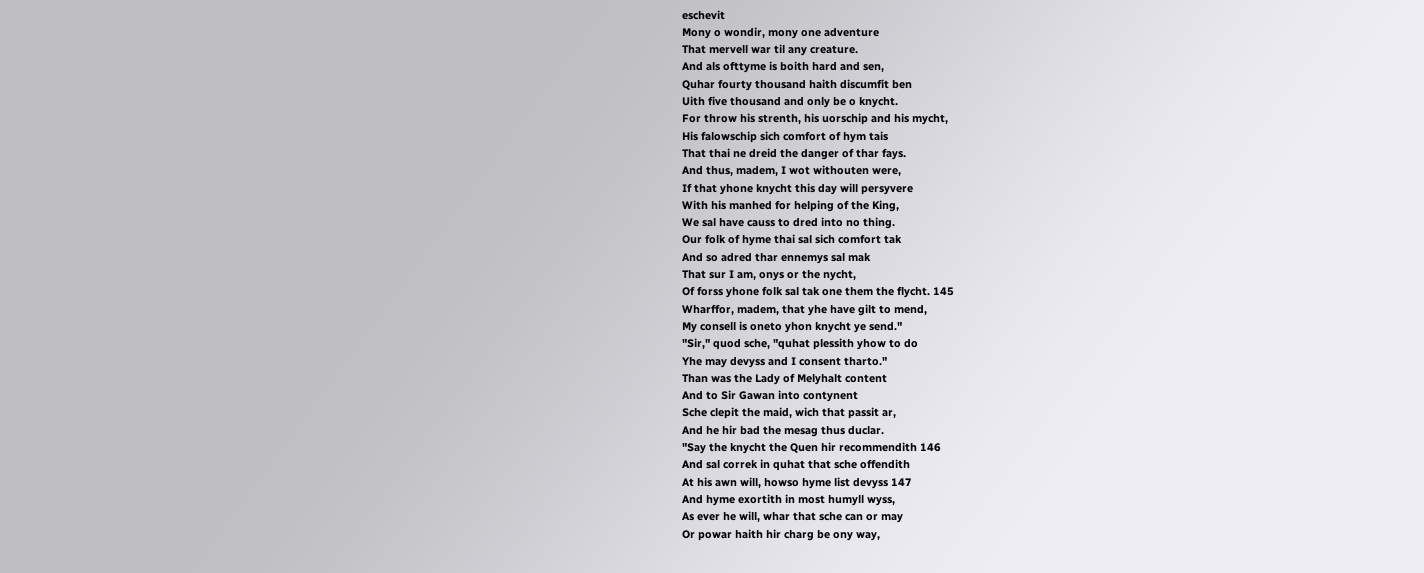eschevit
Mony o wondir, mony one adventure
That mervell war til any creature.
And als ofttyme is boith hard and sen,
Quhar fourty thousand haith discumfit ben
Uith five thousand and only be o knycht.
For throw his strenth, his uorschip and his mycht,
His falowschip sich comfort of hym tais
That thai ne dreid the danger of thar fays.
And thus, madem, I wot withouten were,
If that yhone knycht this day will persyvere
With his manhed for helping of the King,
We sal have causs to dred into no thing.
Our folk of hyme thai sal sich comfort tak
And so adred thar ennemys sal mak
That sur I am, onys or the nycht,
Of forss yhone folk sal tak one them the flycht. 145
Wharffor, madem, that yhe have gilt to mend,
My consell is oneto yhon knycht ye send."
"Sir," quod sche, "quhat plessith yhow to do
Yhe may devyss and I consent tharto."
Than was the Lady of Melyhalt content
And to Sir Gawan into contynent
Sche clepit the maid, wich that passit ar,
And he hir bad the mesag thus duclar.
"Say the knycht the Quen hir recommendith 146
And sal correk in quhat that sche offendith
At his awn will, howso hyme list devyss 147
And hyme exortith in most humyll wyss,
As ever he will, whar that sche can or may
Or powar haith hir charg be ony way,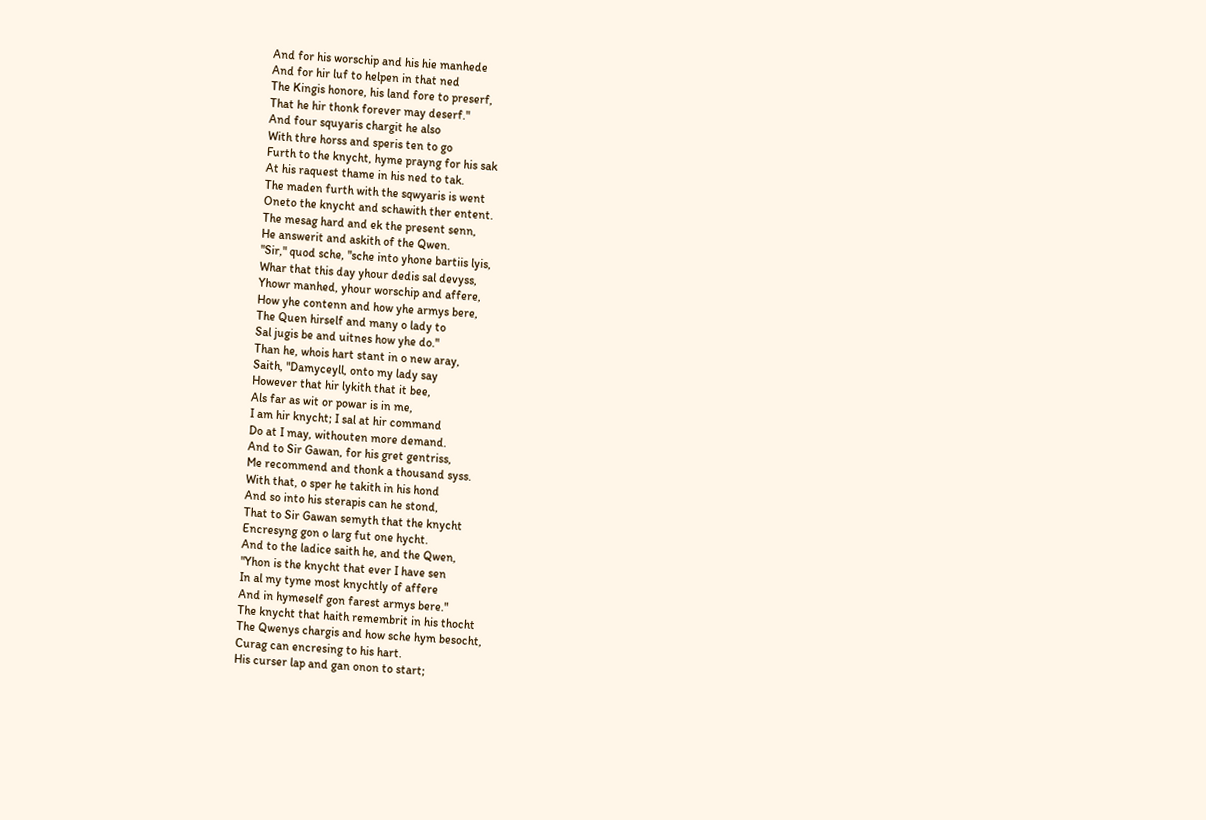And for his worschip and his hie manhede
And for hir luf to helpen in that ned
The Kingis honore, his land fore to preserf,
That he hir thonk forever may deserf."
And four squyaris chargit he also
With thre horss and speris ten to go
Furth to the knycht, hyme prayng for his sak
At his raquest thame in his ned to tak.
The maden furth with the sqwyaris is went
Oneto the knycht and schawith ther entent.
The mesag hard and ek the present senn,
He answerit and askith of the Qwen.
"Sir," quod sche, "sche into yhone bartiis lyis,
Whar that this day yhour dedis sal devyss,
Yhowr manhed, yhour worschip and affere,
How yhe contenn and how yhe armys bere,
The Quen hirself and many o lady to
Sal jugis be and uitnes how yhe do."
Than he, whois hart stant in o new aray,
Saith, "Damyceyll, onto my lady say
However that hir lykith that it bee,
Als far as wit or powar is in me,
I am hir knycht; I sal at hir command
Do at I may, withouten more demand.
And to Sir Gawan, for his gret gentriss,
Me recommend and thonk a thousand syss.
With that, o sper he takith in his hond
And so into his sterapis can he stond,
That to Sir Gawan semyth that the knycht
Encresyng gon o larg fut one hycht.
And to the ladice saith he, and the Qwen,
"Yhon is the knycht that ever I have sen
In al my tyme most knychtly of affere
And in hymeself gon farest armys bere."
The knycht that haith remembrit in his thocht
The Qwenys chargis and how sche hym besocht,
Curag can encresing to his hart.
His curser lap and gan onon to start;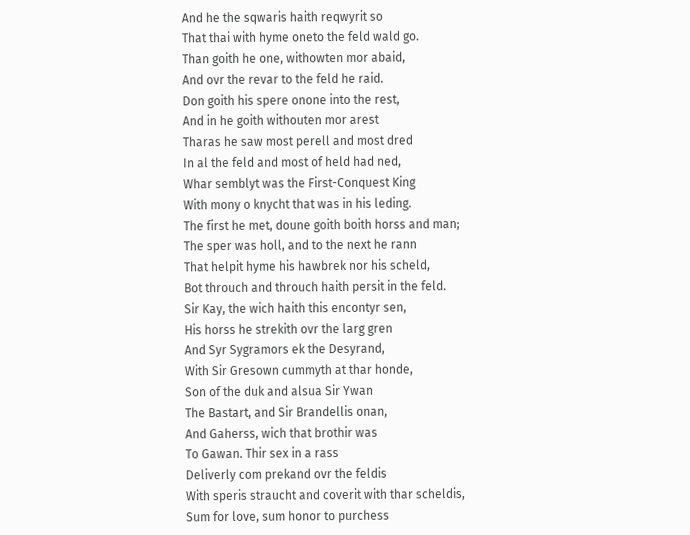And he the sqwaris haith reqwyrit so
That thai with hyme oneto the feld wald go.
Than goith he one, withowten mor abaid,
And ovr the revar to the feld he raid.
Don goith his spere onone into the rest,
And in he goith withouten mor arest
Tharas he saw most perell and most dred
In al the feld and most of held had ned,
Whar semblyt was the First-Conquest King
With mony o knycht that was in his leding.
The first he met, doune goith boith horss and man;
The sper was holl, and to the next he rann
That helpit hyme his hawbrek nor his scheld,
Bot throuch and throuch haith persit in the feld.
Sir Kay, the wich haith this encontyr sen,
His horss he strekith ovr the larg gren
And Syr Sygramors ek the Desyrand,
With Sir Gresown cummyth at thar honde,
Son of the duk and alsua Sir Ywan
The Bastart, and Sir Brandellis onan,
And Gaherss, wich that brothir was
To Gawan. Thir sex in a rass
Deliverly com prekand ovr the feldis
With speris straucht and coverit with thar scheldis,
Sum for love, sum honor to purchess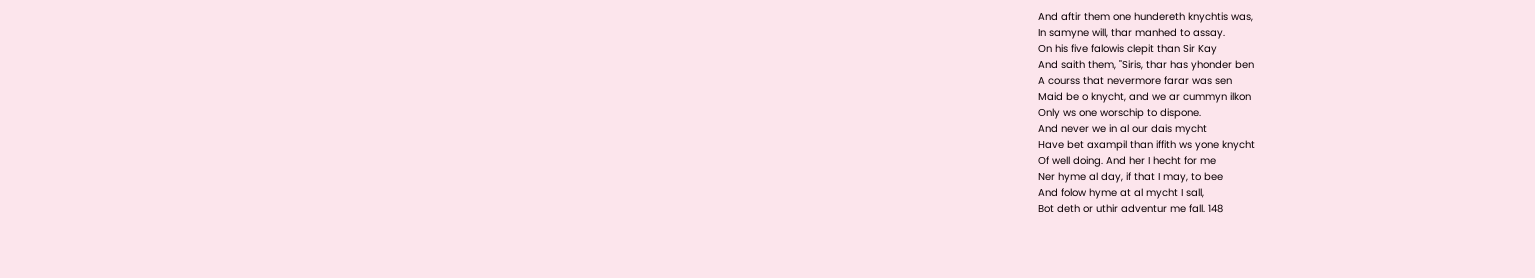And aftir them one hundereth knychtis was,
In samyne will, thar manhed to assay.
On his five falowis clepit than Sir Kay
And saith them, "Siris, thar has yhonder ben
A courss that nevermore farar was sen
Maid be o knycht, and we ar cummyn ilkon
Only ws one worschip to dispone.
And never we in al our dais mycht
Have bet axampil than iffith ws yone knycht
Of well doing. And her I hecht for me
Ner hyme al day, if that I may, to bee
And folow hyme at al mycht I sall,
Bot deth or uthir adventur me fall. 148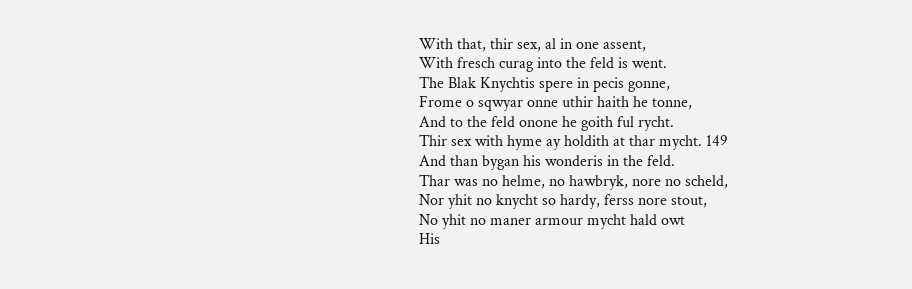With that, thir sex, al in one assent,
With fresch curag into the feld is went.
The Blak Knychtis spere in pecis gonne,
Frome o sqwyar onne uthir haith he tonne,
And to the feld onone he goith ful rycht.
Thir sex with hyme ay holdith at thar mycht. 149
And than bygan his wonderis in the feld.
Thar was no helme, no hawbryk, nore no scheld,
Nor yhit no knycht so hardy, ferss nore stout,
No yhit no maner armour mycht hald owt
His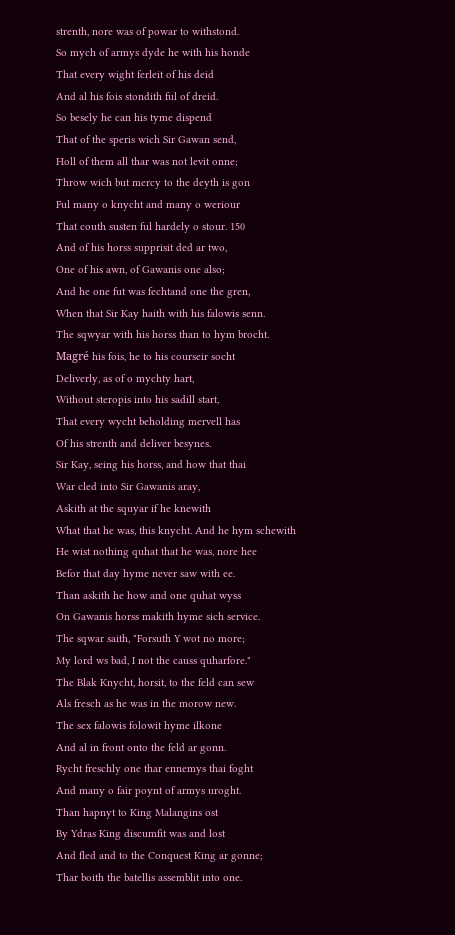strenth, nore was of powar to withstond.
So mych of armys dyde he with his honde
That every wight ferleit of his deid
And al his fois stondith ful of dreid.
So besely he can his tyme dispend
That of the speris wich Sir Gawan send,
Holl of them all thar was not levit onne;
Throw wich but mercy to the deyth is gon
Ful many o knycht and many o weriour
That couth susten ful hardely o stour. 150
And of his horss supprisit ded ar two,
One of his awn, of Gawanis one also;
And he one fut was fechtand one the gren,
When that Sir Kay haith with his falowis senn.
The sqwyar with his horss than to hym brocht.
Magré his fois, he to his courseir socht
Deliverly, as of o mychty hart,
Without steropis into his sadill start,
That every wycht beholding mervell has
Of his strenth and deliver besynes.
Sir Kay, seing his horss, and how that thai
War cled into Sir Gawanis aray,
Askith at the squyar if he knewith
What that he was, this knycht. And he hym schewith
He wist nothing quhat that he was, nore hee
Befor that day hyme never saw with ee.
Than askith he how and one quhat wyss
On Gawanis horss makith hyme sich service.
The sqwar saith, "Forsuth Y wot no more;
My lord ws bad, I not the causs quharfore."
The Blak Knycht, horsit, to the feld can sew
Als fresch as he was in the morow new.
The sex falowis folowit hyme ilkone
And al in front onto the feld ar gonn.
Rycht freschly one thar ennemys thai foght
And many o fair poynt of armys uroght.
Than hapnyt to King Malangins ost
By Ydras King discumfit was and lost
And fled and to the Conquest King ar gonne;
Thar boith the batellis assemblit into one.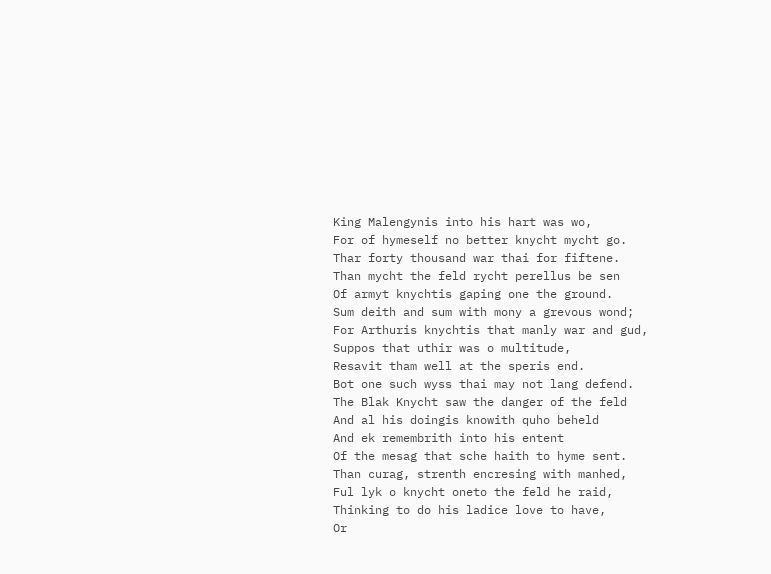King Malengynis into his hart was wo,
For of hymeself no better knycht mycht go.
Thar forty thousand war thai for fiftene.
Than mycht the feld rycht perellus be sen
Of armyt knychtis gaping one the ground.
Sum deith and sum with mony a grevous wond;
For Arthuris knychtis that manly war and gud,
Suppos that uthir was o multitude,
Resavit tham well at the speris end.
Bot one such wyss thai may not lang defend.
The Blak Knycht saw the danger of the feld
And al his doingis knowith quho beheld
And ek remembrith into his entent
Of the mesag that sche haith to hyme sent.
Than curag, strenth encresing with manhed,
Ful lyk o knycht oneto the feld he raid,
Thinking to do his ladice love to have,
Or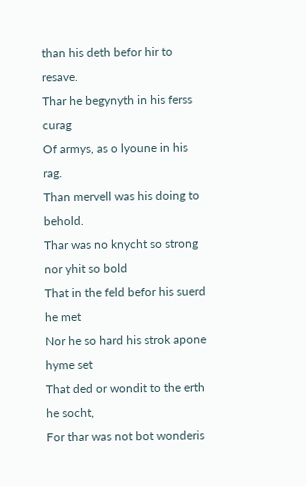than his deth befor hir to resave.
Thar he begynyth in his ferss curag
Of armys, as o lyoune in his rag.
Than mervell was his doing to behold.
Thar was no knycht so strong nor yhit so bold
That in the feld befor his suerd he met
Nor he so hard his strok apone hyme set
That ded or wondit to the erth he socht,
For thar was not bot wonderis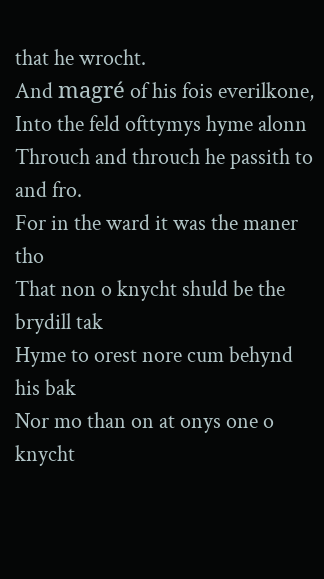that he wrocht.
And magré of his fois everilkone,
Into the feld ofttymys hyme alonn
Throuch and throuch he passith to and fro.
For in the ward it was the maner tho
That non o knycht shuld be the brydill tak
Hyme to orest nore cum behynd his bak
Nor mo than on at onys one o knycht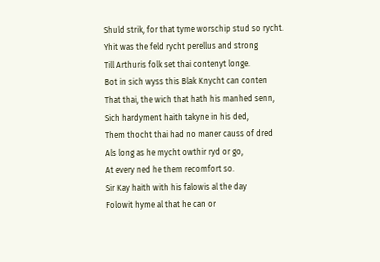Shuld strik, for that tyme worschip stud so rycht.
Yhit was the feld rycht perellus and strong
Till Arthuris folk set thai contenyt longe.
Bot in sich wyss this Blak Knycht can conten
That thai, the wich that hath his manhed senn,
Sich hardyment haith takyne in his ded,
Them thocht thai had no maner causs of dred
Als long as he mycht owthir ryd or go,
At every ned he them recomfort so.
Sir Kay haith with his falowis al the day
Folowit hyme al that he can or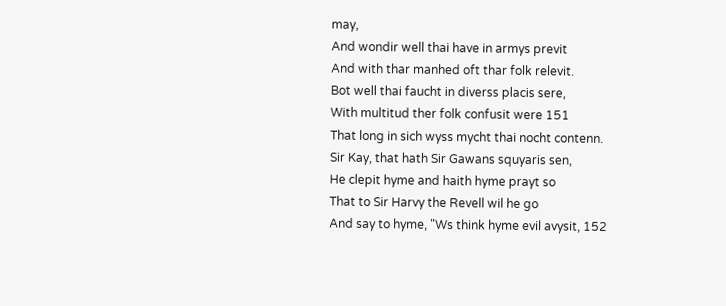may,
And wondir well thai have in armys previt
And with thar manhed oft thar folk relevit.
Bot well thai faucht in diverss placis sere,
With multitud ther folk confusit were 151
That long in sich wyss mycht thai nocht contenn.
Sir Kay, that hath Sir Gawans squyaris sen,
He clepit hyme and haith hyme prayt so
That to Sir Harvy the Revell wil he go
And say to hyme, "Ws think hyme evil avysit, 152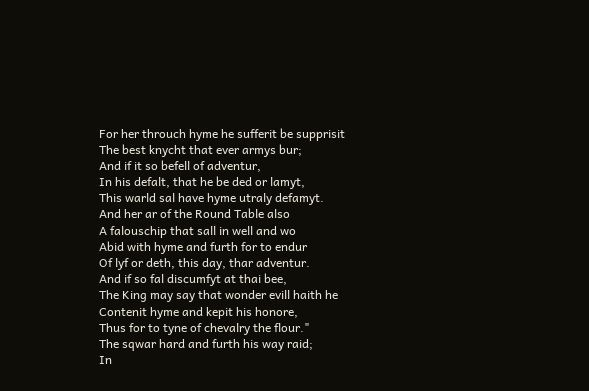For her throuch hyme he sufferit be supprisit
The best knycht that ever armys bur;
And if it so befell of adventur,
In his defalt, that he be ded or lamyt,
This warld sal have hyme utraly defamyt.
And her ar of the Round Table also
A falouschip that sall in well and wo
Abid with hyme and furth for to endur
Of lyf or deth, this day, thar adventur.
And if so fal discumfyt at thai bee,
The King may say that wonder evill haith he
Contenit hyme and kepit his honore,
Thus for to tyne of chevalry the flour."
The sqwar hard and furth his way raid;
In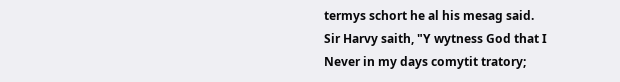termys schort he al his mesag said.
Sir Harvy saith, "Y wytness God that I
Never in my days comytit tratory;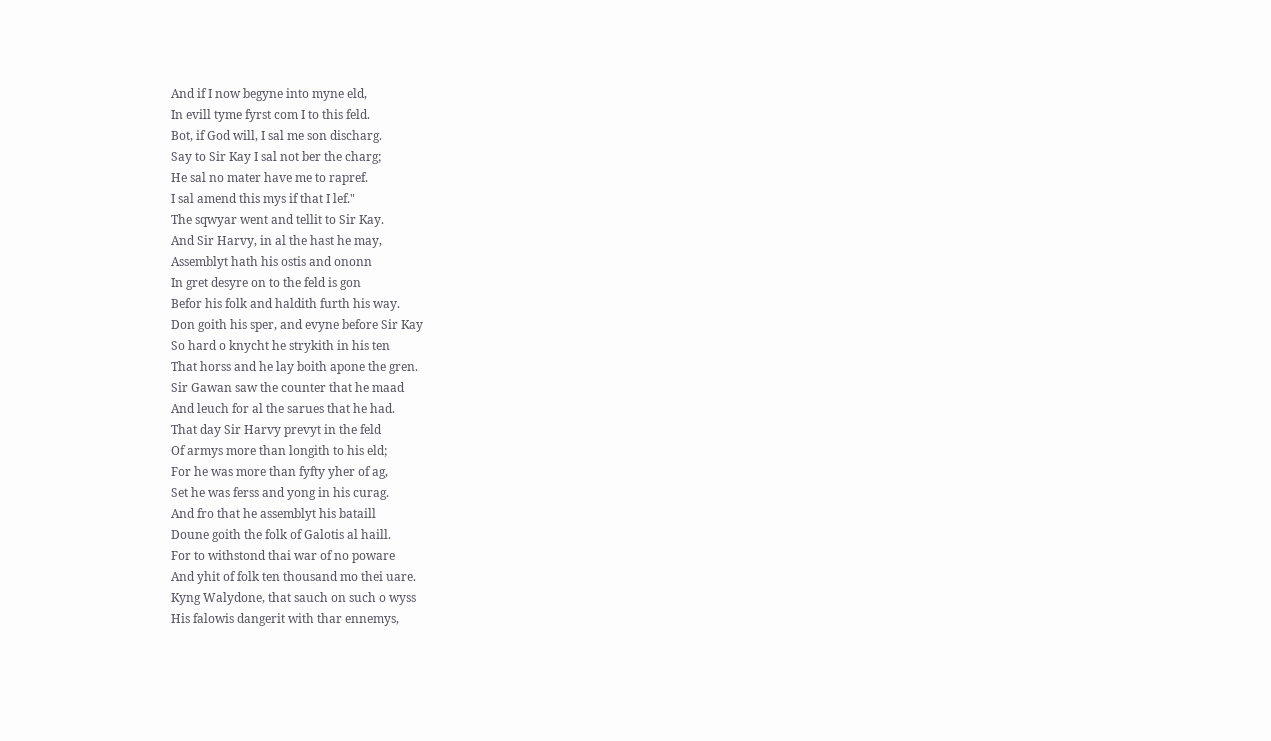And if I now begyne into myne eld,
In evill tyme fyrst com I to this feld.
Bot, if God will, I sal me son discharg.
Say to Sir Kay I sal not ber the charg;
He sal no mater have me to rapref.
I sal amend this mys if that I lef."
The sqwyar went and tellit to Sir Kay.
And Sir Harvy, in al the hast he may,
Assemblyt hath his ostis and ononn
In gret desyre on to the feld is gon
Befor his folk and haldith furth his way.
Don goith his sper, and evyne before Sir Kay
So hard o knycht he strykith in his ten
That horss and he lay boith apone the gren.
Sir Gawan saw the counter that he maad
And leuch for al the sarues that he had.
That day Sir Harvy prevyt in the feld
Of armys more than longith to his eld;
For he was more than fyfty yher of ag,
Set he was ferss and yong in his curag.
And fro that he assemblyt his bataill
Doune goith the folk of Galotis al haill.
For to withstond thai war of no poware
And yhit of folk ten thousand mo thei uare.
Kyng Walydone, that sauch on such o wyss
His falowis dangerit with thar ennemys,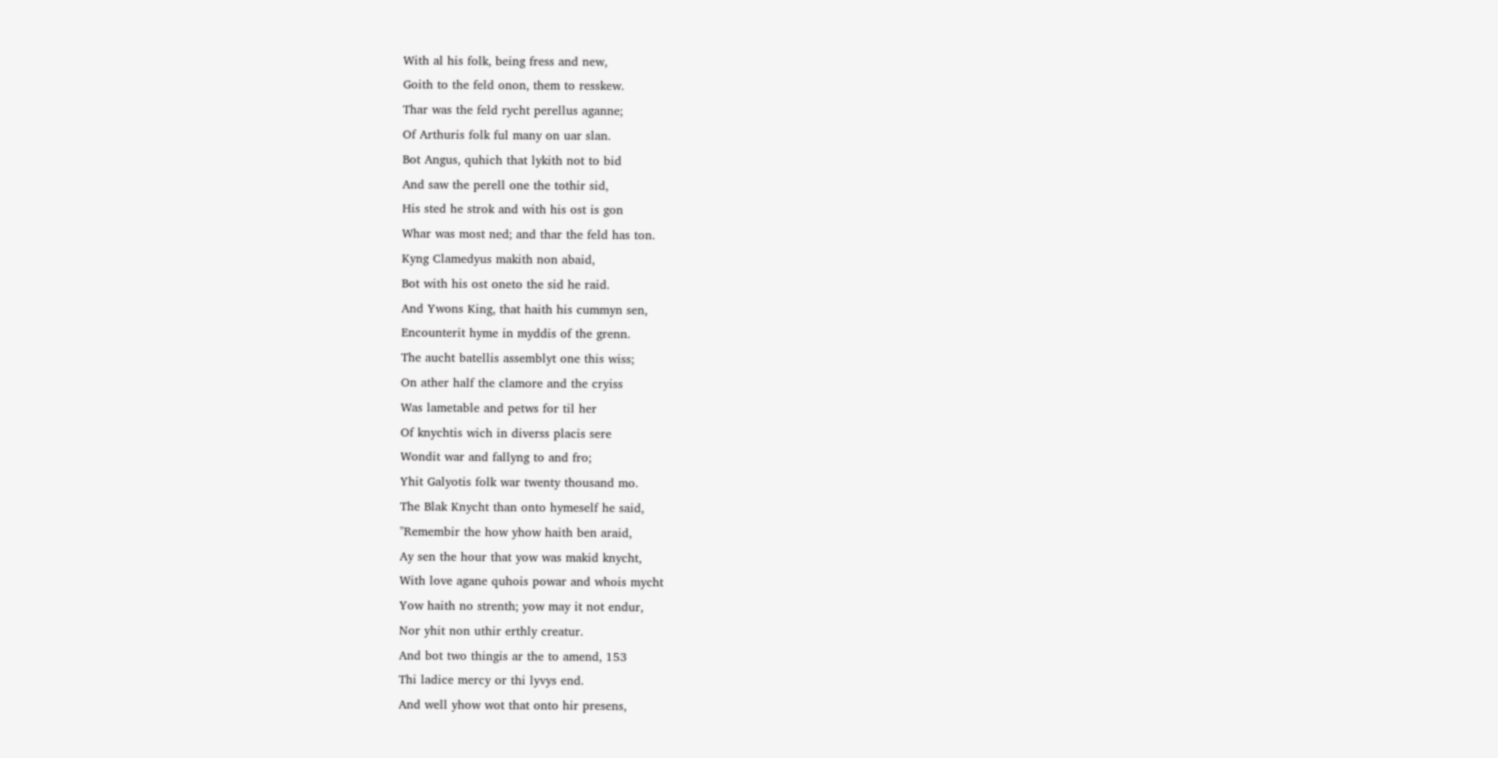With al his folk, being fress and new,
Goith to the feld onon, them to resskew.
Thar was the feld rycht perellus aganne;
Of Arthuris folk ful many on uar slan.
Bot Angus, quhich that lykith not to bid
And saw the perell one the tothir sid,
His sted he strok and with his ost is gon
Whar was most ned; and thar the feld has ton.
Kyng Clamedyus makith non abaid,
Bot with his ost oneto the sid he raid.
And Ywons King, that haith his cummyn sen,
Encounterit hyme in myddis of the grenn.
The aucht batellis assemblyt one this wiss;
On ather half the clamore and the cryiss
Was lametable and petws for til her
Of knychtis wich in diverss placis sere
Wondit war and fallyng to and fro;
Yhit Galyotis folk war twenty thousand mo.
The Blak Knycht than onto hymeself he said,
"Remembir the how yhow haith ben araid,
Ay sen the hour that yow was makid knycht,
With love agane quhois powar and whois mycht
Yow haith no strenth; yow may it not endur,
Nor yhit non uthir erthly creatur.
And bot two thingis ar the to amend, 153
Thi ladice mercy or thi lyvys end.
And well yhow wot that onto hir presens,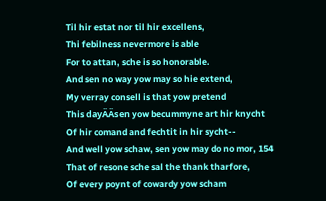Til hir estat nor til hir excellens,
Thi febilness nevermore is able
For to attan, sche is so honorable.
And sen no way yow may so hie extend,
My verray consell is that yow pretend
This dayÄÄsen yow becummyne art hir knycht
Of hir comand and fechtit in hir sycht--
And well yow schaw, sen yow may do no mor, 154
That of resone sche sal the thank tharfore,
Of every poynt of cowardy yow scham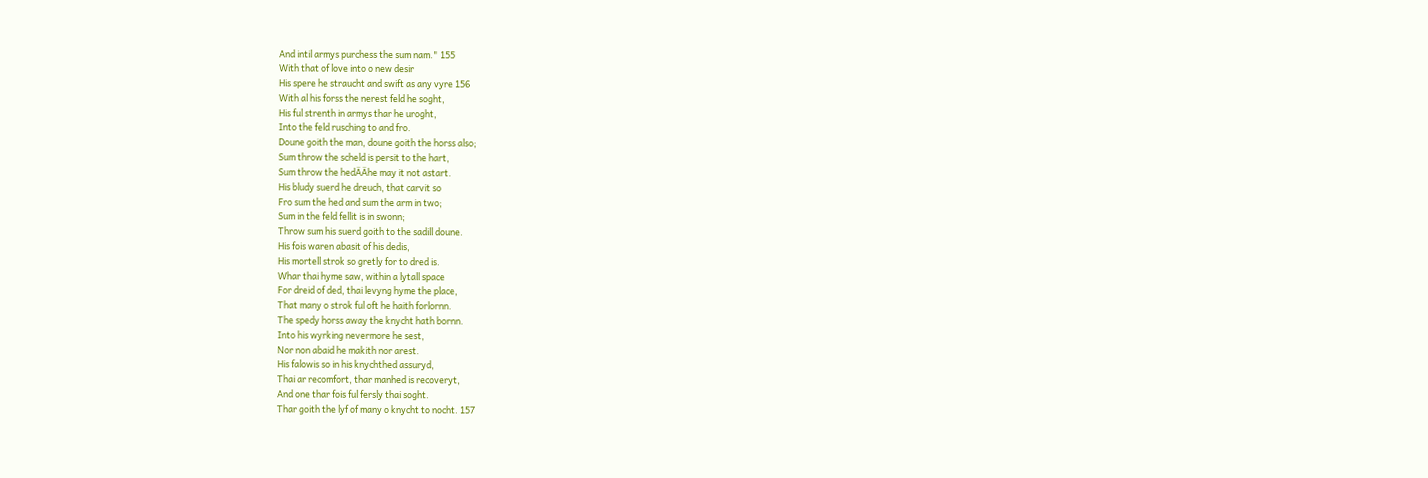And intil armys purchess the sum nam." 155
With that of love into o new desir
His spere he straucht and swift as any vyre 156
With al his forss the nerest feld he soght,
His ful strenth in armys thar he uroght,
Into the feld rusching to and fro.
Doune goith the man, doune goith the horss also;
Sum throw the scheld is persit to the hart,
Sum throw the hedÄÄhe may it not astart.
His bludy suerd he dreuch, that carvit so
Fro sum the hed and sum the arm in two;
Sum in the feld fellit is in swonn;
Throw sum his suerd goith to the sadill doune.
His fois waren abasit of his dedis,
His mortell strok so gretly for to dred is.
Whar thai hyme saw, within a lytall space
For dreid of ded, thai levyng hyme the place,
That many o strok ful oft he haith forlornn.
The spedy horss away the knycht hath bornn.
Into his wyrking nevermore he sest,
Nor non abaid he makith nor arest.
His falowis so in his knychthed assuryd,
Thai ar recomfort, thar manhed is recoveryt,
And one thar fois ful fersly thai soght.
Thar goith the lyf of many o knycht to nocht. 157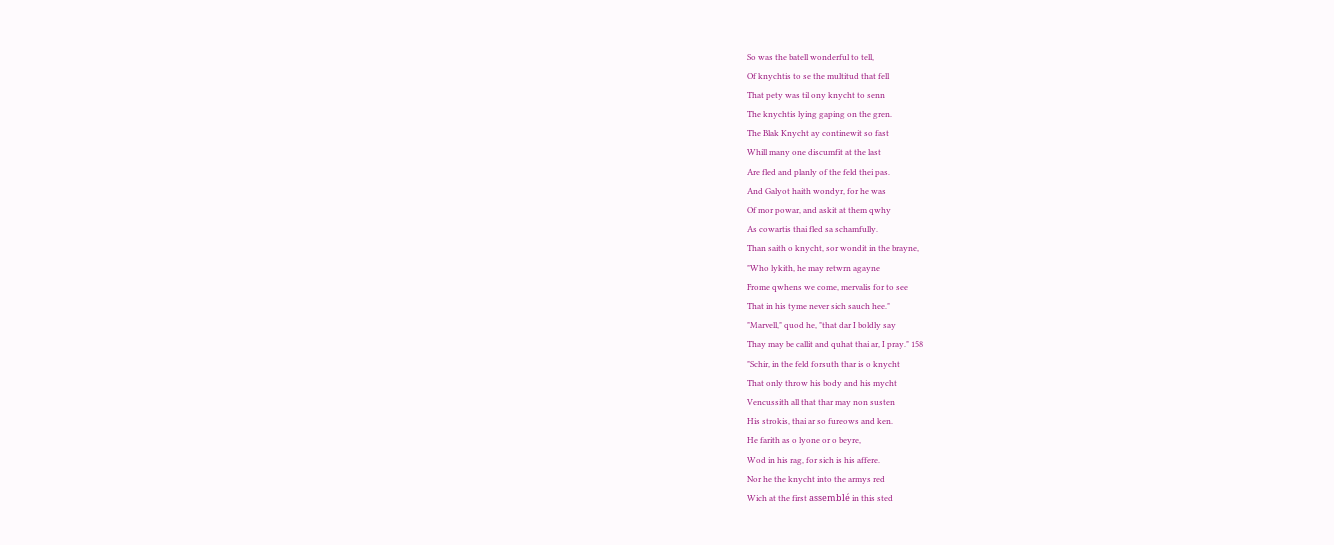So was the batell wonderful to tell,
Of knychtis to se the multitud that fell
That pety was til ony knycht to senn
The knychtis lying gaping on the gren.
The Blak Knycht ay continewit so fast
Whill many one discumfit at the last
Are fled and planly of the feld thei pas.
And Galyot haith wondyr, for he was
Of mor powar, and askit at them qwhy
As cowartis thai fled sa schamfully.
Than saith o knycht, sor wondit in the brayne,
"Who lykith, he may retwrn agayne
Frome qwhens we come, mervalis for to see
That in his tyme never sich sauch hee."
"Marvell," quod he, "that dar I boldly say
Thay may be callit and quhat thai ar, I pray." 158
"Schir, in the feld forsuth thar is o knycht
That only throw his body and his mycht
Vencussith all that thar may non susten
His strokis, thai ar so fureows and ken.
He farith as o lyone or o beyre,
Wod in his rag, for sich is his affere.
Nor he the knycht into the armys red
Wich at the first assemblé in this sted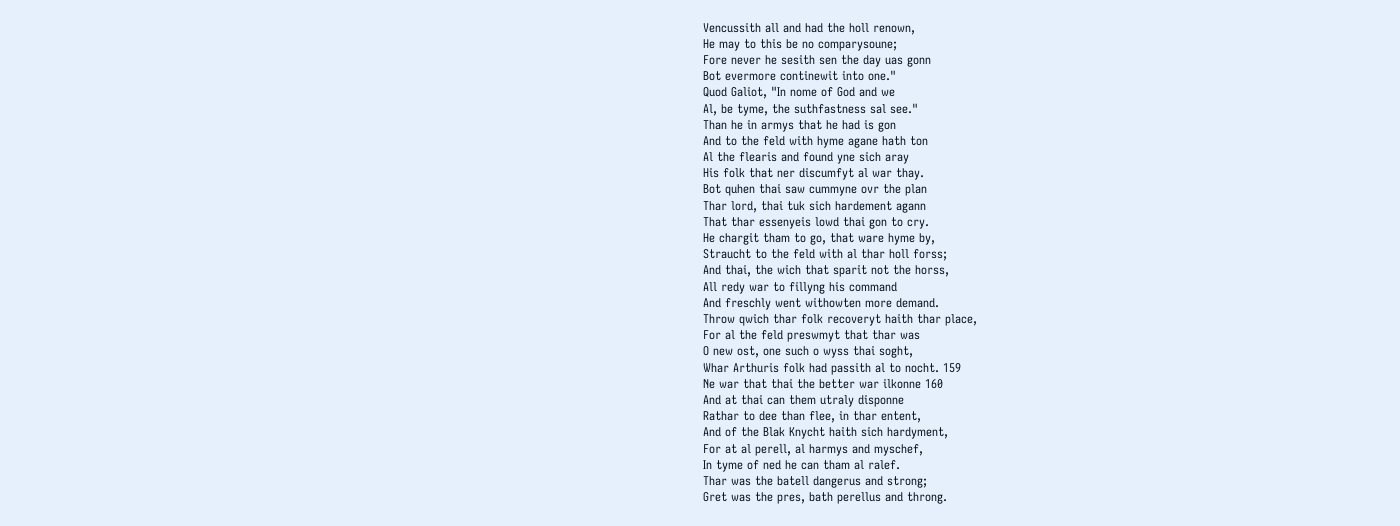Vencussith all and had the holl renown,
He may to this be no comparysoune;
Fore never he sesith sen the day uas gonn
Bot evermore continewit into one."
Quod Galiot, "In nome of God and we
Al, be tyme, the suthfastness sal see."
Than he in armys that he had is gon
And to the feld with hyme agane hath ton
Al the flearis and found yne sich aray
His folk that ner discumfyt al war thay.
Bot quhen thai saw cummyne ovr the plan
Thar lord, thai tuk sich hardement agann
That thar essenyeis lowd thai gon to cry.
He chargit tham to go, that ware hyme by,
Straucht to the feld with al thar holl forss;
And thai, the wich that sparit not the horss,
All redy war to fillyng his command
And freschly went withowten more demand.
Throw qwich thar folk recoveryt haith thar place,
For al the feld preswmyt that thar was
O new ost, one such o wyss thai soght,
Whar Arthuris folk had passith al to nocht. 159
Ne war that thai the better war ilkonne 160
And at thai can them utraly disponne
Rathar to dee than flee, in thar entent,
And of the Blak Knycht haith sich hardyment,
For at al perell, al harmys and myschef,
In tyme of ned he can tham al ralef.
Thar was the batell dangerus and strong;
Gret was the pres, bath perellus and throng.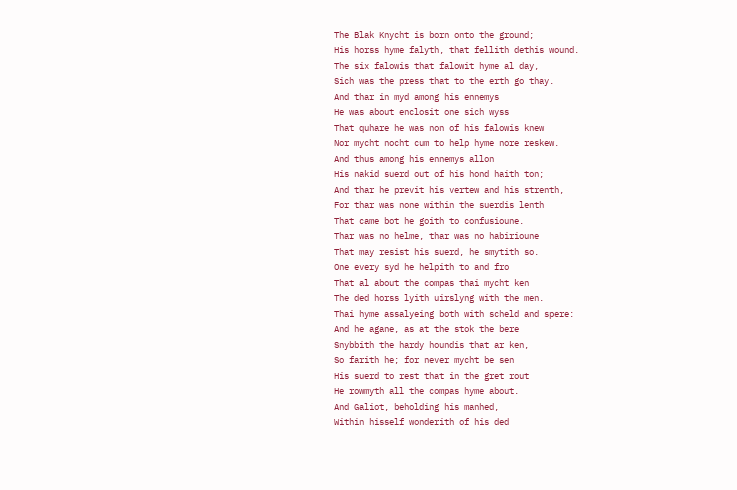The Blak Knycht is born onto the ground;
His horss hyme falyth, that fellith dethis wound.
The six falowis that falowit hyme al day,
Sich was the press that to the erth go thay.
And thar in myd among his ennemys
He was about enclosit one sich wyss
That quhare he was non of his falowis knew
Nor mycht nocht cum to help hyme nore reskew.
And thus among his ennemys allon
His nakid suerd out of his hond haith ton;
And thar he previt his vertew and his strenth,
For thar was none within the suerdis lenth
That came bot he goith to confusioune.
Thar was no helme, thar was no habirioune
That may resist his suerd, he smytith so.
One every syd he helpith to and fro
That al about the compas thai mycht ken
The ded horss lyith uirslyng with the men.
Thai hyme assalyeing both with scheld and spere:
And he agane, as at the stok the bere
Snybbith the hardy houndis that ar ken,
So farith he; for never mycht be sen
His suerd to rest that in the gret rout
He rowmyth all the compas hyme about.
And Galiot, beholding his manhed,
Within hisself wonderith of his ded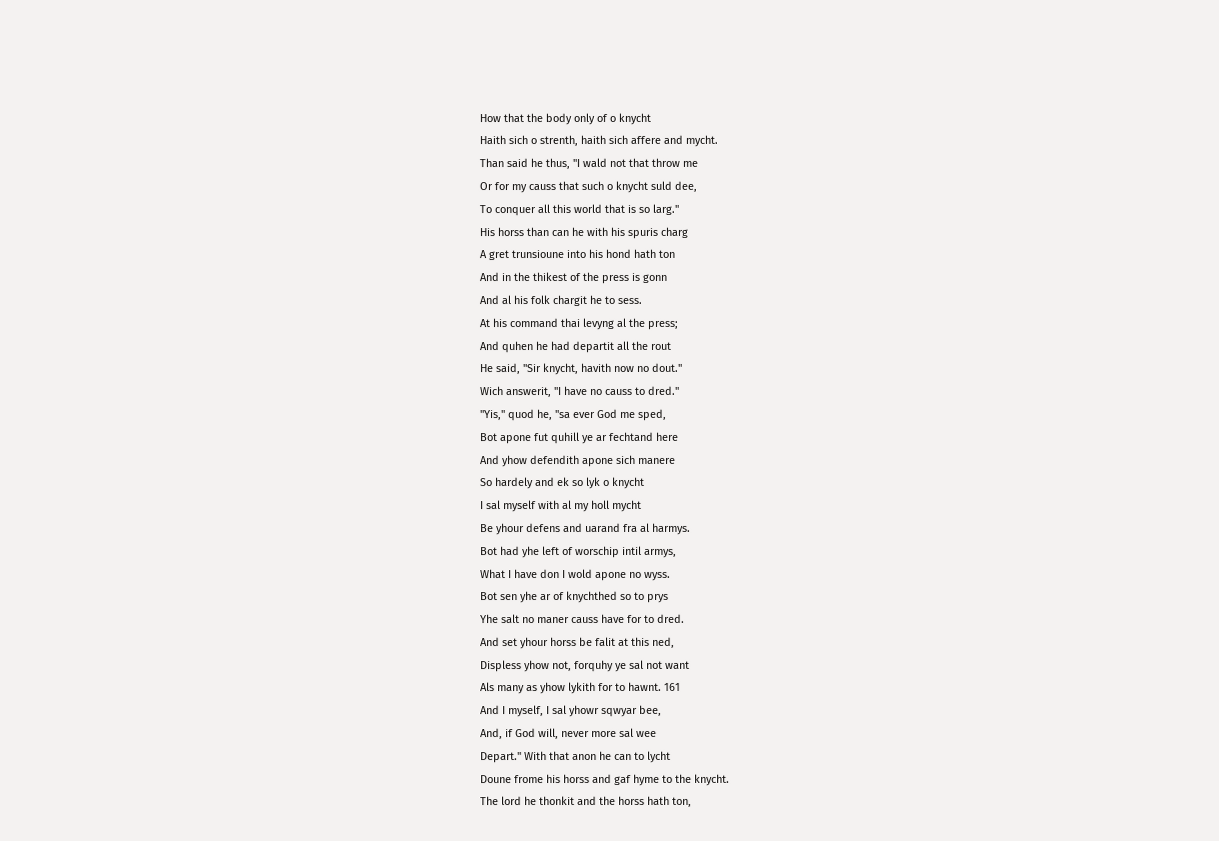How that the body only of o knycht
Haith sich o strenth, haith sich affere and mycht.
Than said he thus, "I wald not that throw me
Or for my causs that such o knycht suld dee,
To conquer all this world that is so larg."
His horss than can he with his spuris charg
A gret trunsioune into his hond hath ton
And in the thikest of the press is gonn
And al his folk chargit he to sess.
At his command thai levyng al the press;
And quhen he had departit all the rout
He said, "Sir knycht, havith now no dout."
Wich answerit, "I have no causs to dred."
"Yis," quod he, "sa ever God me sped,
Bot apone fut quhill ye ar fechtand here
And yhow defendith apone sich manere
So hardely and ek so lyk o knycht
I sal myself with al my holl mycht
Be yhour defens and uarand fra al harmys.
Bot had yhe left of worschip intil armys,
What I have don I wold apone no wyss.
Bot sen yhe ar of knychthed so to prys
Yhe salt no maner causs have for to dred.
And set yhour horss be falit at this ned,
Displess yhow not, forquhy ye sal not want
Als many as yhow lykith for to hawnt. 161
And I myself, I sal yhowr sqwyar bee,
And, if God will, never more sal wee
Depart." With that anon he can to lycht
Doune frome his horss and gaf hyme to the knycht.
The lord he thonkit and the horss hath ton,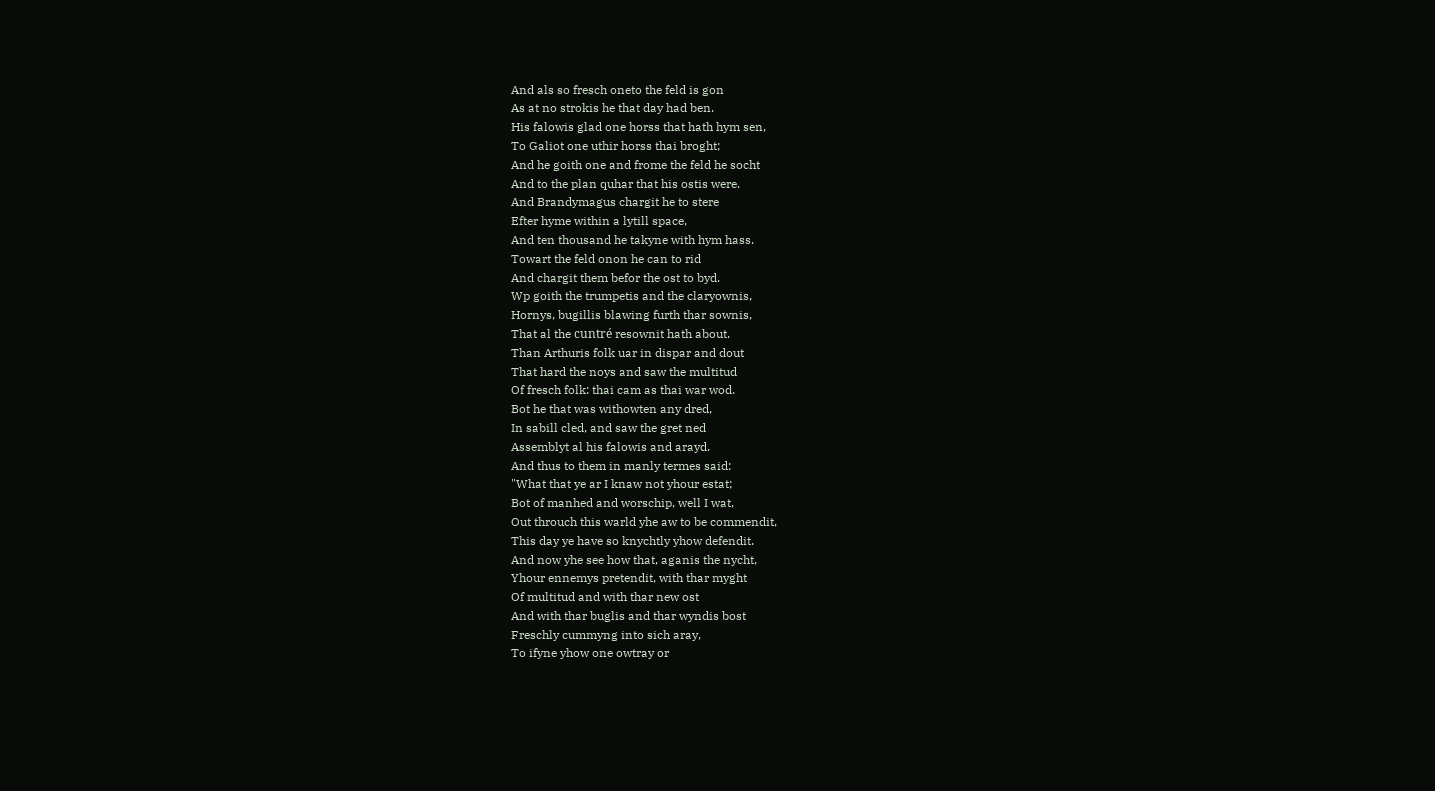And als so fresch oneto the feld is gon
As at no strokis he that day had ben.
His falowis glad one horss that hath hym sen,
To Galiot one uthir horss thai broght;
And he goith one and frome the feld he socht
And to the plan quhar that his ostis were.
And Brandymagus chargit he to stere
Efter hyme within a lytill space,
And ten thousand he takyne with hym hass.
Towart the feld onon he can to rid
And chargit them befor the ost to byd.
Wp goith the trumpetis and the claryownis,
Hornys, bugillis blawing furth thar sownis,
That al the cuntré resownit hath about.
Than Arthuris folk uar in dispar and dout
That hard the noys and saw the multitud
Of fresch folk: thai cam as thai war wod.
Bot he that was withowten any dred,
In sabill cled, and saw the gret ned
Assemblyt al his falowis and arayd.
And thus to them in manly termes said:
"What that ye ar I knaw not yhour estat;
Bot of manhed and worschip, well I wat,
Out throuch this warld yhe aw to be commendit,
This day ye have so knychtly yhow defendit.
And now yhe see how that, aganis the nycht,
Yhour ennemys pretendit, with thar myght
Of multitud and with thar new ost
And with thar buglis and thar wyndis bost
Freschly cummyng into sich aray,
To ifyne yhow one owtray or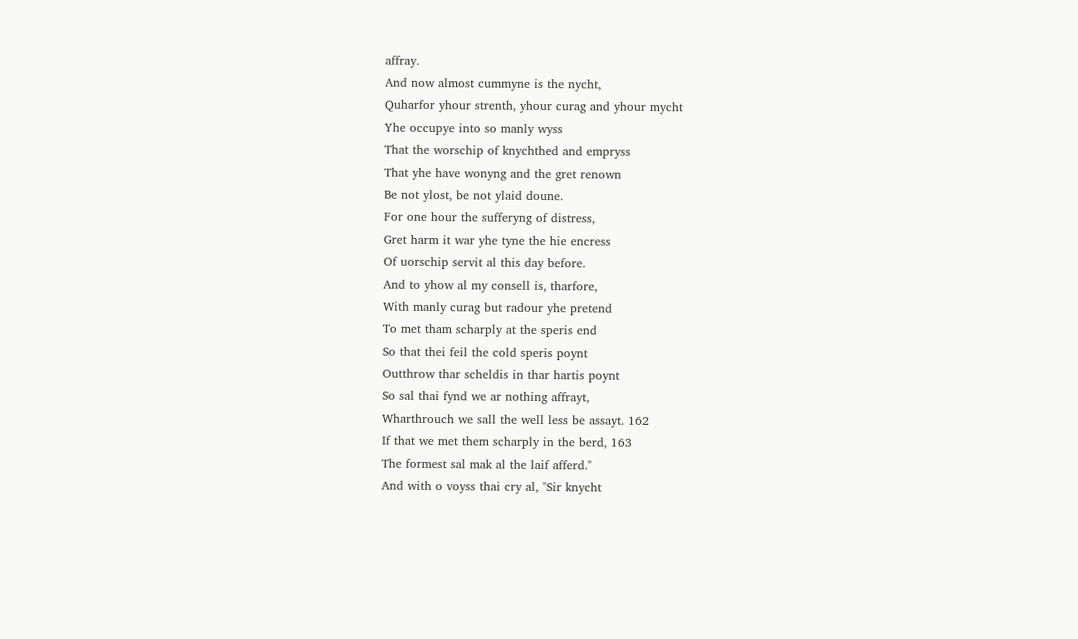affray.
And now almost cummyne is the nycht,
Quharfor yhour strenth, yhour curag and yhour mycht
Yhe occupye into so manly wyss
That the worschip of knychthed and empryss
That yhe have wonyng and the gret renown
Be not ylost, be not ylaid doune.
For one hour the sufferyng of distress,
Gret harm it war yhe tyne the hie encress
Of uorschip servit al this day before.
And to yhow al my consell is, tharfore,
With manly curag but radour yhe pretend
To met tham scharply at the speris end
So that thei feil the cold speris poynt
Outthrow thar scheldis in thar hartis poynt
So sal thai fynd we ar nothing affrayt,
Wharthrouch we sall the well less be assayt. 162
If that we met them scharply in the berd, 163
The formest sal mak al the laif afferd."
And with o voyss thai cry al, "Sir knycht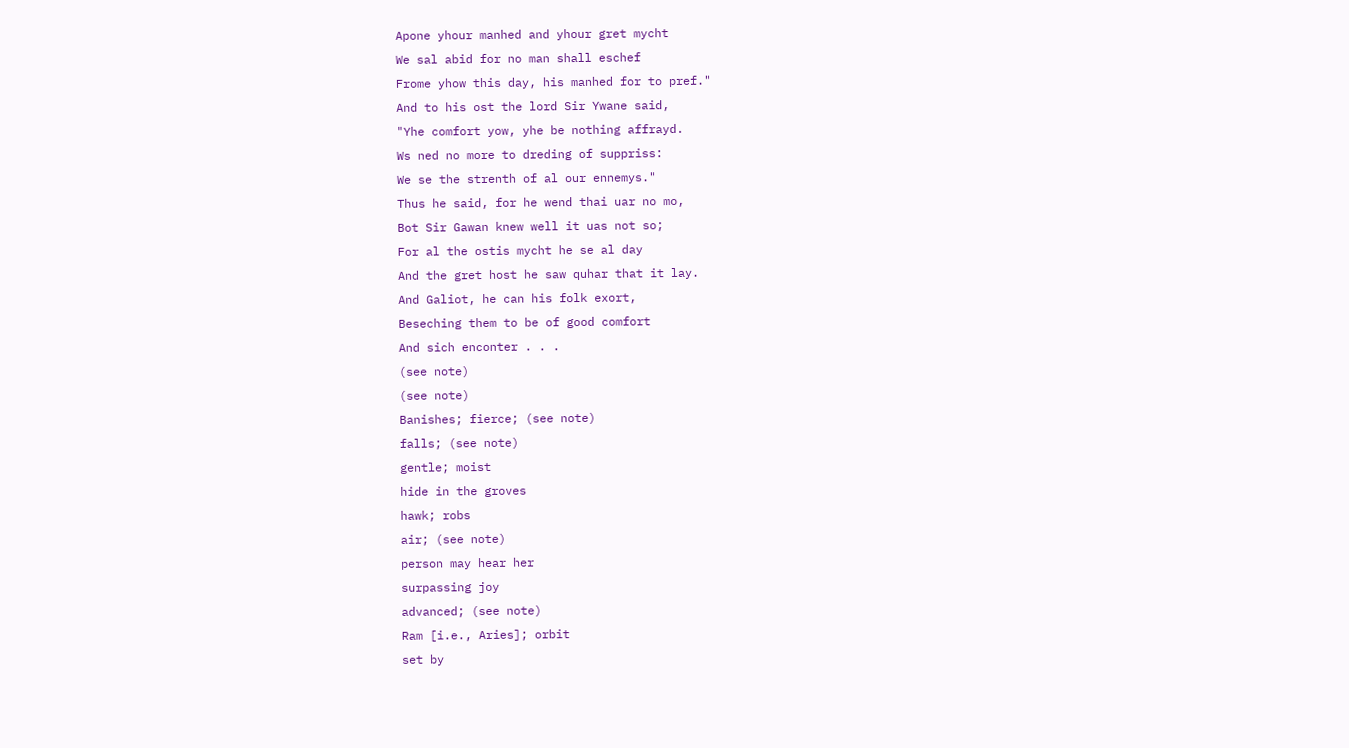Apone yhour manhed and yhour gret mycht
We sal abid for no man shall eschef
Frome yhow this day, his manhed for to pref."
And to his ost the lord Sir Ywane said,
"Yhe comfort yow, yhe be nothing affrayd.
Ws ned no more to dreding of suppriss:
We se the strenth of al our ennemys."
Thus he said, for he wend thai uar no mo,
Bot Sir Gawan knew well it uas not so;
For al the ostis mycht he se al day
And the gret host he saw quhar that it lay.
And Galiot, he can his folk exort,
Beseching them to be of good comfort
And sich enconter . . .
(see note)
(see note)
Banishes; fierce; (see note)
falls; (see note)
gentle; moist
hide in the groves
hawk; robs
air; (see note)
person may hear her
surpassing joy
advanced; (see note)
Ram [i.e., Aries]; orbit
set by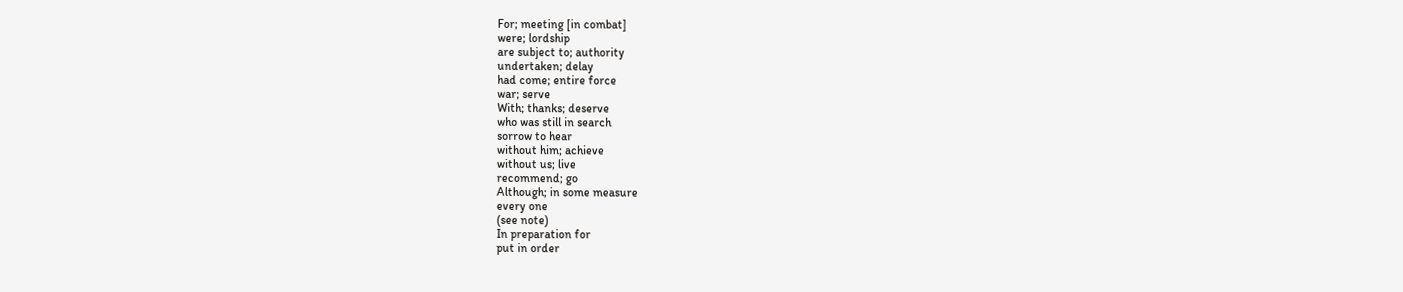For; meeting [in combat]
were; lordship
are subject to; authority
undertaken; delay
had come; entire force
war; serve
With; thanks; deserve
who was still in search
sorrow to hear
without him; achieve
without us; live
recommend; go
Although; in some measure
every one
(see note)
In preparation for
put in order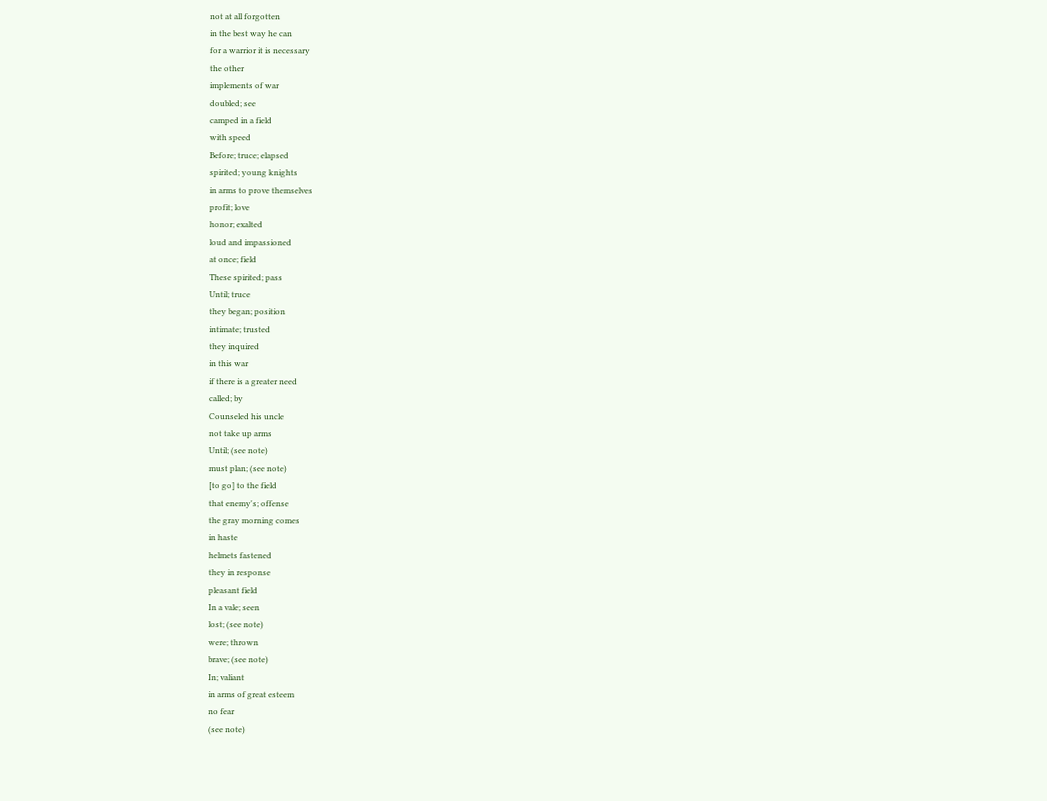not at all forgotten
in the best way he can
for a warrior it is necessary
the other
implements of war
doubled; see
camped in a field
with speed
Before; truce; elapsed
spirited; young knights
in arms to prove themselves
profit; love
honor; exalted
loud and impassioned
at once; field
These spirited; pass
Until; truce
they began; position
intimate; trusted
they inquired
in this war
if there is a greater need
called; by
Counseled his uncle
not take up arms
Until; (see note)
must plan; (see note)
[to go] to the field
that enemy's; offense
the gray morning comes
in haste
helmets fastened
they in response
pleasant field
In a vale; seen
lost; (see note)
were; thrown
brave; (see note)
In; valiant
in arms of great esteem
no fear
(see note)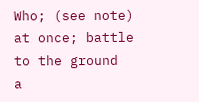Who; (see note)
at once; battle
to the ground
a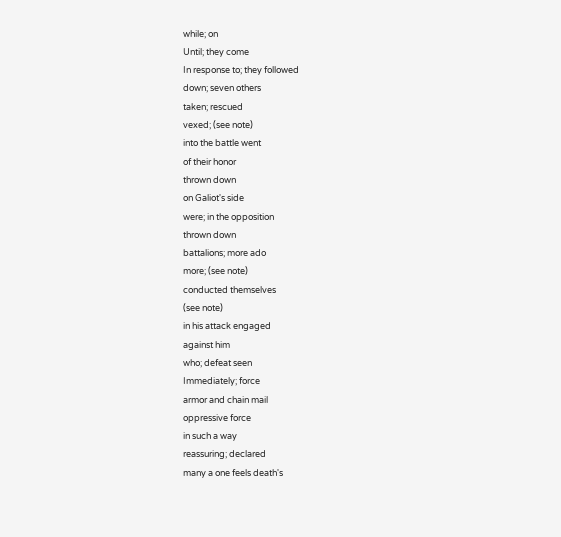while; on
Until; they come
In response to; they followed
down; seven others
taken; rescued
vexed; (see note)
into the battle went
of their honor
thrown down
on Galiot's side
were; in the opposition
thrown down
battalions; more ado
more; (see note)
conducted themselves
(see note)
in his attack engaged
against him
who; defeat seen
Immediately; force
armor and chain mail
oppressive force
in such a way
reassuring; declared
many a one feels death's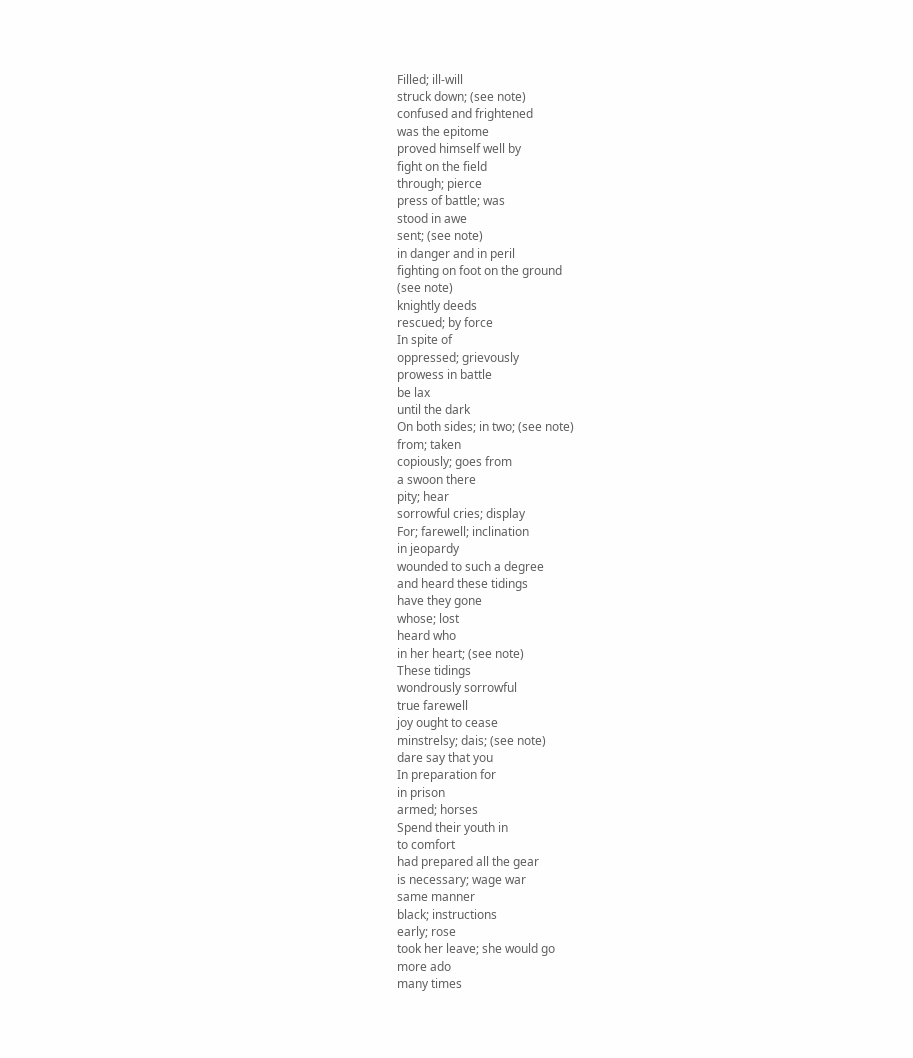Filled; ill-will
struck down; (see note)
confused and frightened
was the epitome
proved himself well by
fight on the field
through; pierce
press of battle; was
stood in awe
sent; (see note)
in danger and in peril
fighting on foot on the ground
(see note)
knightly deeds
rescued; by force
In spite of
oppressed; grievously
prowess in battle
be lax
until the dark
On both sides; in two; (see note)
from; taken
copiously; goes from
a swoon there
pity; hear
sorrowful cries; display
For; farewell; inclination
in jeopardy
wounded to such a degree
and heard these tidings
have they gone
whose; lost
heard who
in her heart; (see note)
These tidings
wondrously sorrowful
true farewell
joy ought to cease
minstrelsy; dais; (see note)
dare say that you
In preparation for
in prison
armed; horses
Spend their youth in
to comfort
had prepared all the gear
is necessary; wage war
same manner
black; instructions
early; rose
took her leave; she would go
more ado
many times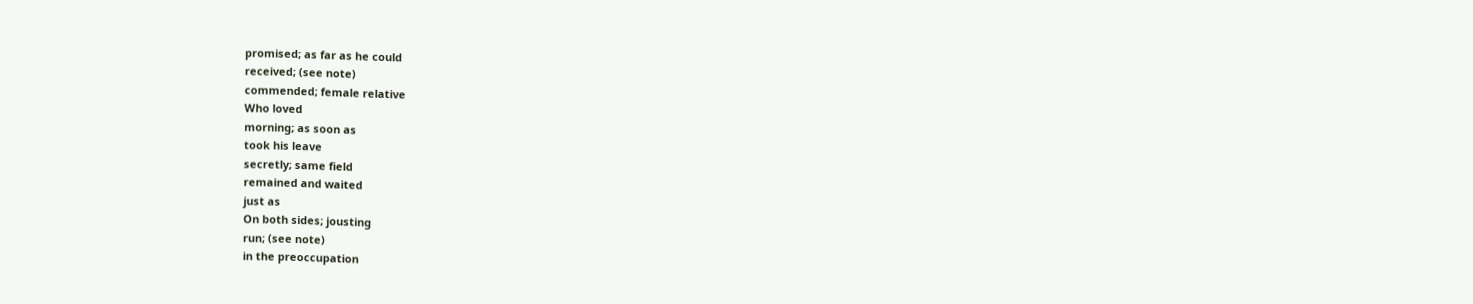promised; as far as he could
received; (see note)
commended; female relative
Who loved
morning; as soon as
took his leave
secretly; same field
remained and waited
just as
On both sides; jousting
run; (see note)
in the preoccupation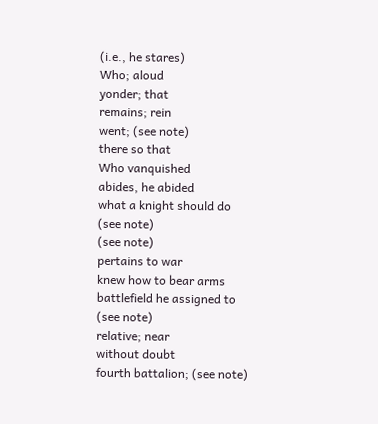(i.e., he stares)
Who; aloud
yonder; that
remains; rein
went; (see note)
there so that
Who vanquished
abides, he abided
what a knight should do
(see note)
(see note)
pertains to war
knew how to bear arms
battlefield he assigned to
(see note)
relative; near
without doubt
fourth battalion; (see note)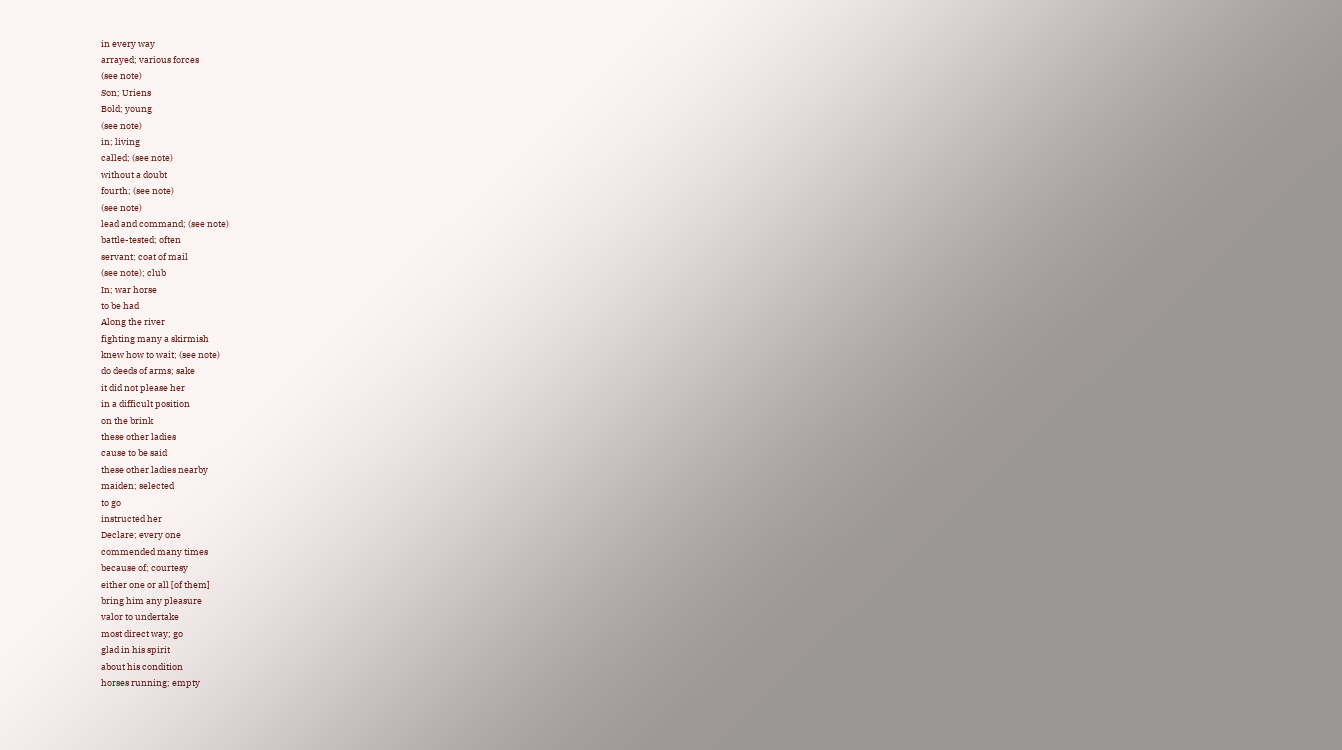in every way
arrayed; various forces
(see note)
Son; Uriens
Bold; young
(see note)
in; living
called; (see note)
without a doubt
fourth; (see note)
(see note)
lead and command; (see note)
battle-tested; often
servant; coat of mail
(see note); club
In; war horse
to be had
Along the river
fighting many a skirmish
knew how to wait; (see note)
do deeds of arms; sake
it did not please her
in a difficult position
on the brink
these other ladies
cause to be said
these other ladies nearby
maiden; selected
to go
instructed her
Declare; every one
commended many times
because of; courtesy
either one or all [of them]
bring him any pleasure
valor to undertake
most direct way; go
glad in his spirit
about his condition
horses running; empty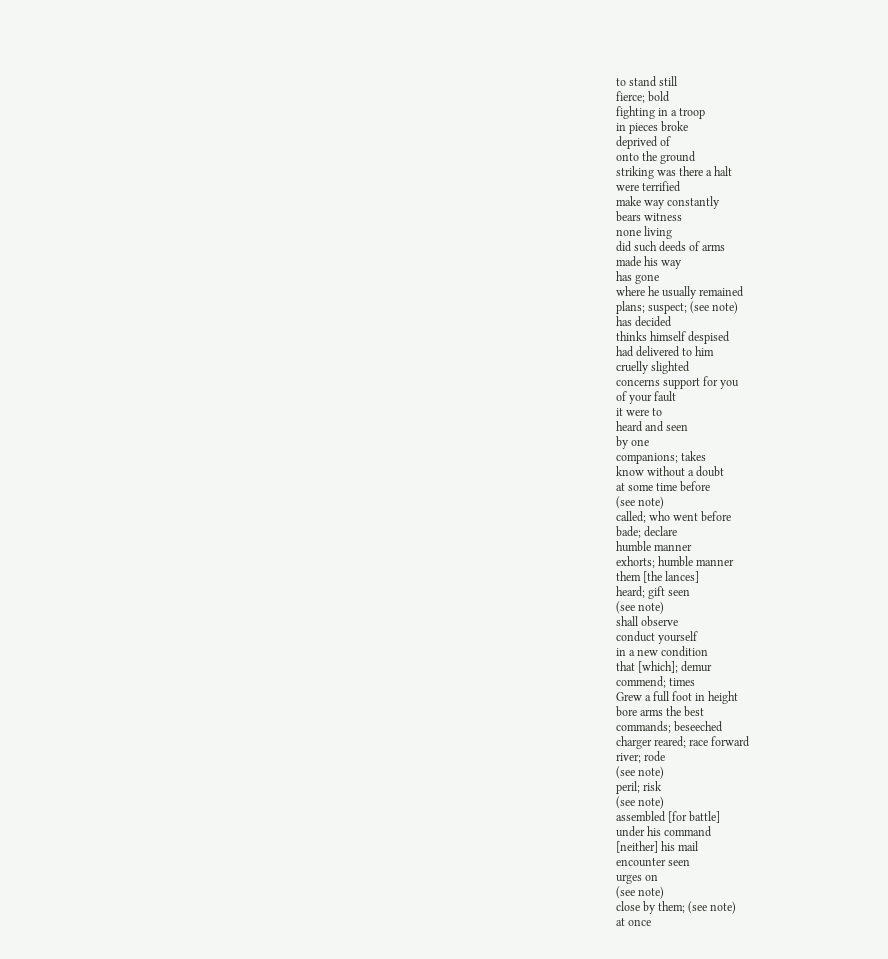to stand still
fierce; bold
fighting in a troop
in pieces broke
deprived of
onto the ground
striking was there a halt
were terrified
make way constantly
bears witness
none living
did such deeds of arms
made his way
has gone
where he usually remained
plans; suspect; (see note)
has decided
thinks himself despised
had delivered to him
cruelly slighted
concerns support for you
of your fault
it were to
heard and seen
by one
companions; takes
know without a doubt
at some time before
(see note)
called; who went before
bade; declare
humble manner
exhorts; humble manner
them [the lances]
heard; gift seen
(see note)
shall observe
conduct yourself
in a new condition
that [which]; demur
commend; times
Grew a full foot in height
bore arms the best
commands; beseeched
charger reared; race forward
river; rode
(see note)
peril; risk
(see note)
assembled [for battle]
under his command
[neither] his mail
encounter seen
urges on
(see note)
close by them; (see note)
at once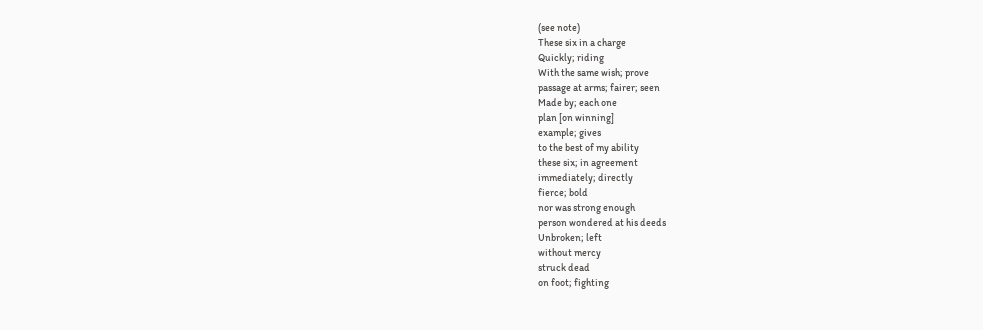(see note)
These six in a charge
Quickly; riding
With the same wish; prove
passage at arms; fairer; seen
Made by; each one
plan [on winning]
example; gives
to the best of my ability
these six; in agreement
immediately; directly
fierce; bold
nor was strong enough
person wondered at his deeds
Unbroken; left
without mercy
struck dead
on foot; fighting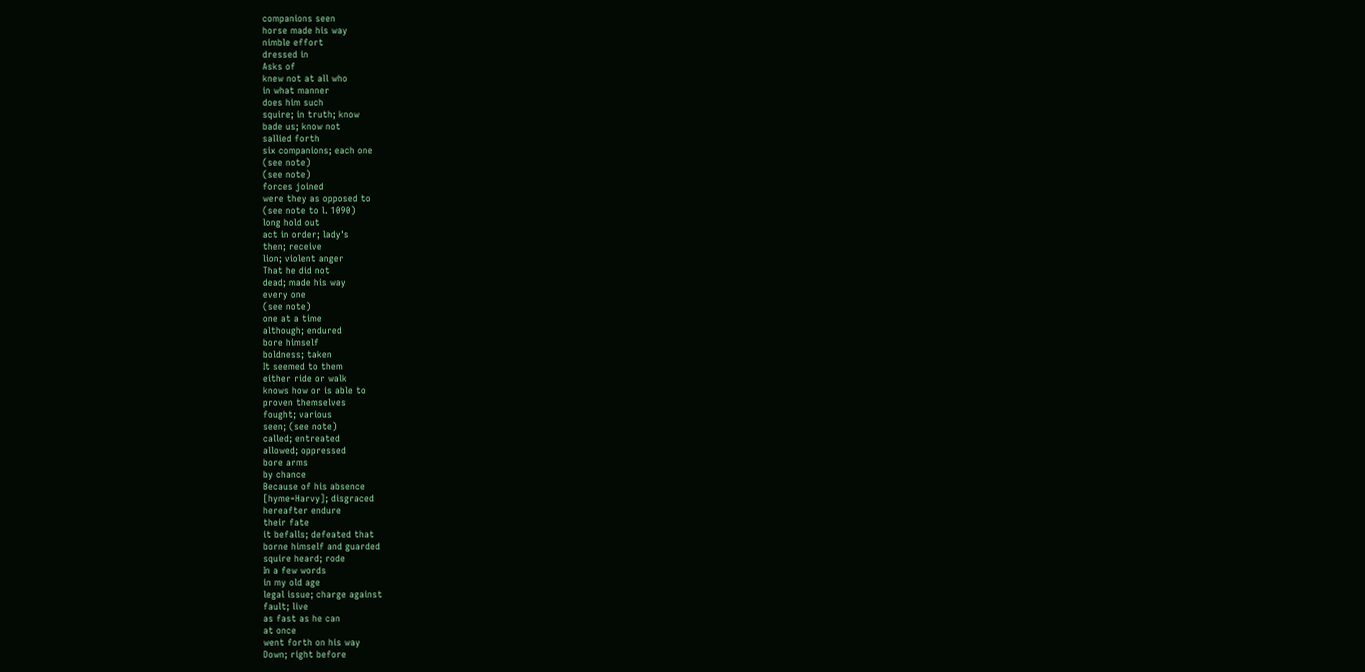companions seen
horse made his way
nimble effort
dressed in
Asks of
knew not at all who
in what manner
does him such
squire; in truth; know
bade us; know not
sallied forth
six companions; each one
(see note)
(see note)
forces joined
were they as opposed to
(see note to l. 1090)
long hold out
act in order; lady's
then; receive
lion; violent anger
That he did not
dead; made his way
every one
(see note)
one at a time
although; endured
bore himself
boldness; taken
It seemed to them
either ride or walk
knows how or is able to
proven themselves
fought; various
seen; (see note)
called; entreated
allowed; oppressed
bore arms
by chance
Because of his absence
[hyme=Harvy]; disgraced
hereafter endure
their fate
it befalls; defeated that
borne himself and guarded
squire heard; rode
In a few words
in my old age
legal issue; charge against
fault; live
as fast as he can
at once
went forth on his way
Down; right before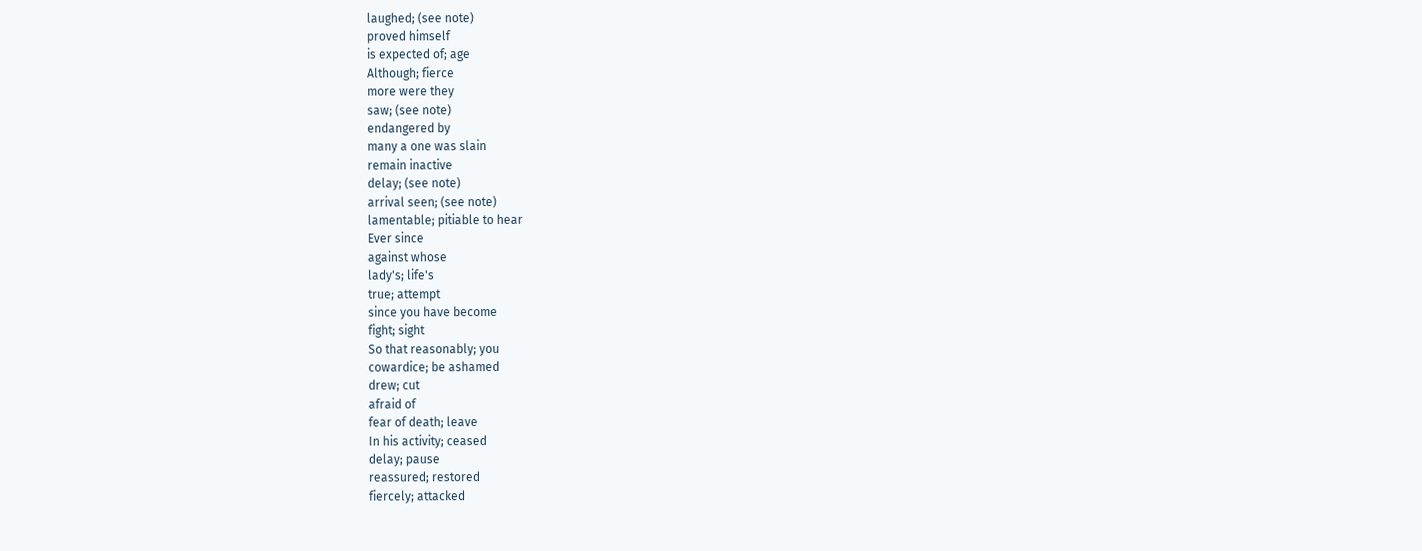laughed; (see note)
proved himself
is expected of; age
Although; fierce
more were they
saw; (see note)
endangered by
many a one was slain
remain inactive
delay; (see note)
arrival seen; (see note)
lamentable; pitiable to hear
Ever since
against whose
lady's; life's
true; attempt
since you have become
fight; sight
So that reasonably; you
cowardice; be ashamed
drew; cut
afraid of
fear of death; leave
In his activity; ceased
delay; pause
reassured; restored
fiercely; attacked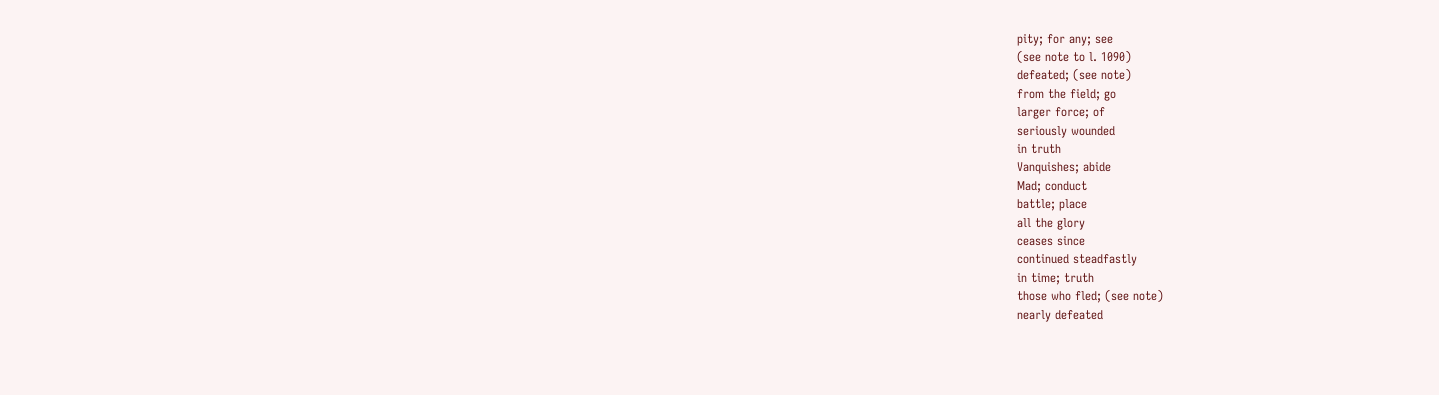pity; for any; see
(see note to l. 1090)
defeated; (see note)
from the field; go
larger force; of
seriously wounded
in truth
Vanquishes; abide
Mad; conduct
battle; place
all the glory
ceases since
continued steadfastly
in time; truth
those who fled; (see note)
nearly defeated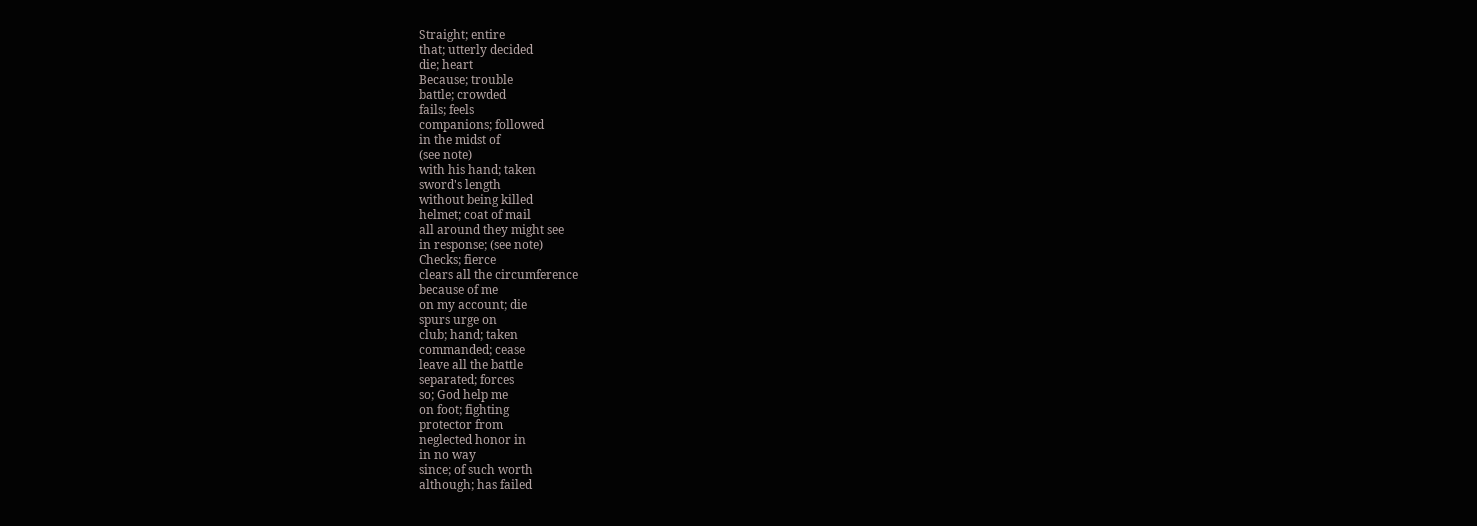Straight; entire
that; utterly decided
die; heart
Because; trouble
battle; crowded
fails; feels
companions; followed
in the midst of
(see note)
with his hand; taken
sword's length
without being killed
helmet; coat of mail
all around they might see
in response; (see note)
Checks; fierce
clears all the circumference
because of me
on my account; die
spurs urge on
club; hand; taken
commanded; cease
leave all the battle
separated; forces
so; God help me
on foot; fighting
protector from
neglected honor in
in no way
since; of such worth
although; has failed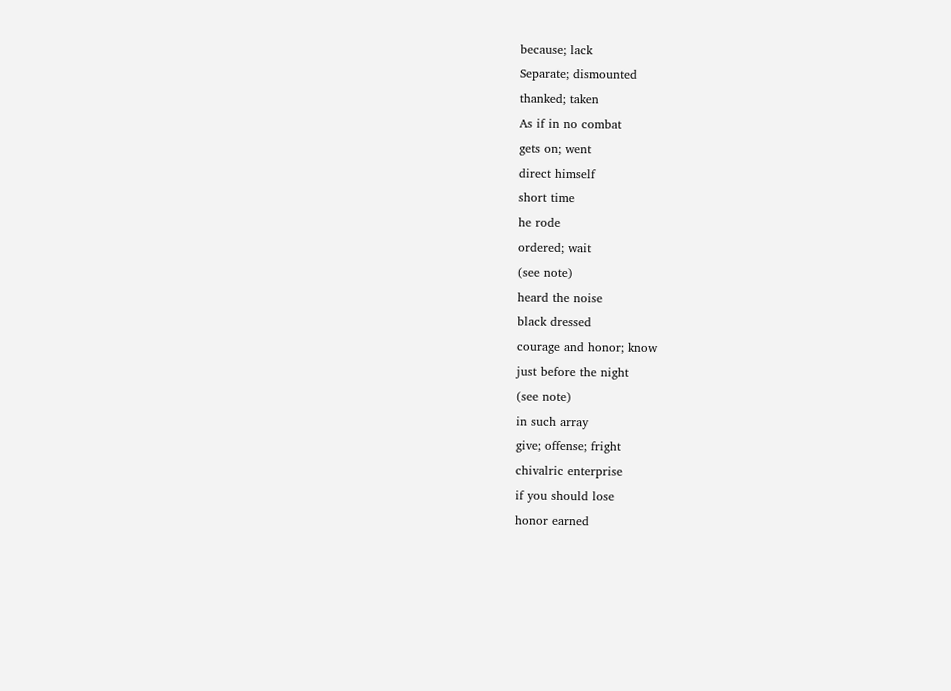because; lack
Separate; dismounted
thanked; taken
As if in no combat
gets on; went
direct himself
short time
he rode
ordered; wait
(see note)
heard the noise
black dressed
courage and honor; know
just before the night
(see note)
in such array
give; offense; fright
chivalric enterprise
if you should lose
honor earned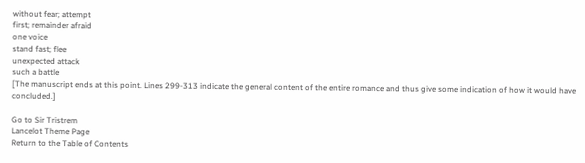without fear; attempt
first; remainder afraid
one voice
stand fast; flee
unexpected attack
such a battle
[The manuscript ends at this point. Lines 299-313 indicate the general content of the entire romance and thus give some indication of how it would have concluded.]

Go to Sir Tristrem
Lancelot Theme Page
Return to the Table of Contents